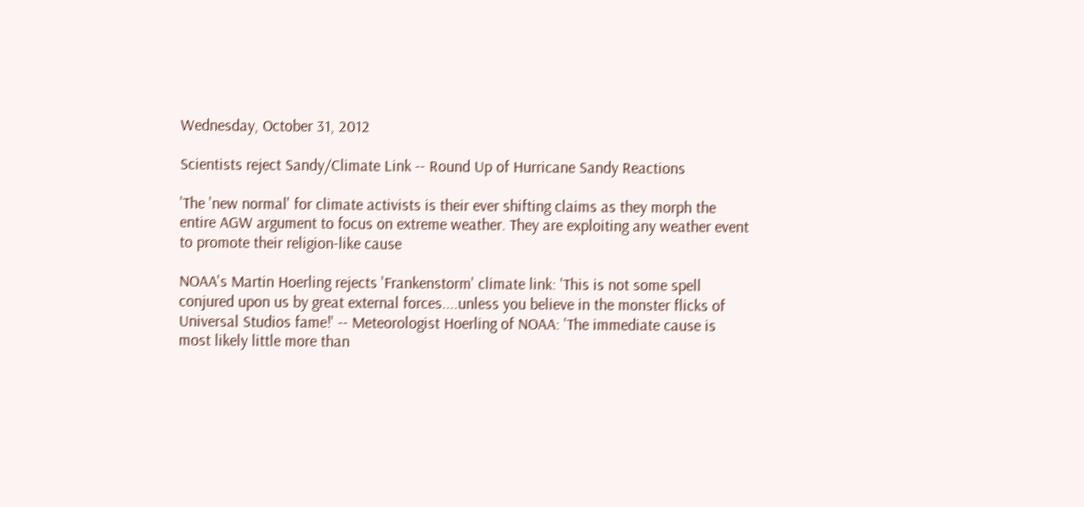Wednesday, October 31, 2012

Scientists reject Sandy/Climate Link -- Round Up of Hurricane Sandy Reactions

'The 'new normal' for climate activists is their ever shifting claims as they morph the entire AGW argument to focus on extreme weather. They are exploiting any weather event to promote their religion-like cause

NOAA's Martin Hoerling rejects 'Frankenstorm' climate link: 'This is not some spell conjured upon us by great external forces....unless you believe in the monster flicks of Universal Studios fame!' -- Meteorologist Hoerling of NOAA: 'The immediate cause is most likely little more than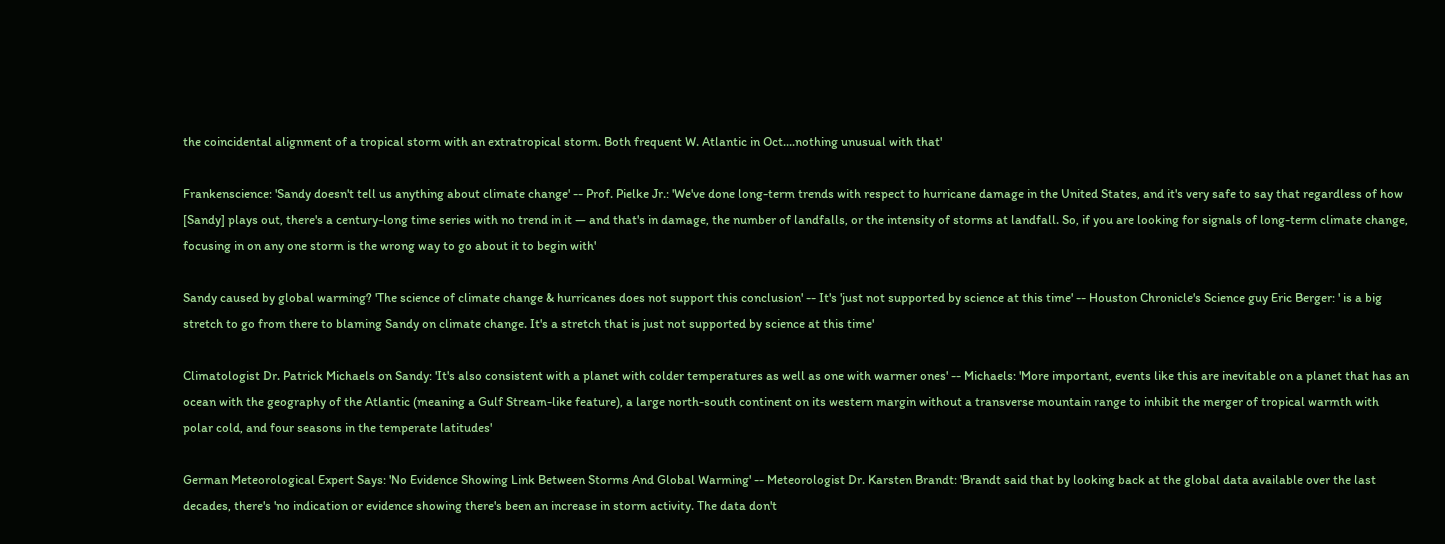the coincidental alignment of a tropical storm with an extratropical storm. Both frequent W. Atlantic in Oct....nothing unusual with that'

Frankenscience: 'Sandy doesn't tell us anything about climate change' -- Prof. Pielke Jr.: 'We've done long-term trends with respect to hurricane damage in the United States, and it's very safe to say that regardless of how [Sandy] plays out, there's a century-long time series with no trend in it — and that's in damage, the number of landfalls, or the intensity of storms at landfall. So, if you are looking for signals of long-term climate change, focusing in on any one storm is the wrong way to go about it to begin with'

Sandy caused by global warming? 'The science of climate change & hurricanes does not support this conclusion' -- It's 'just not supported by science at this time' -- Houston Chronicle's Science guy Eric Berger: ' is a big stretch to go from there to blaming Sandy on climate change. It's a stretch that is just not supported by science at this time'

Climatologist Dr. Patrick Michaels on Sandy: 'It's also consistent with a planet with colder temperatures as well as one with warmer ones' -- Michaels: 'More important, events like this are inevitable on a planet that has an ocean with the geography of the Atlantic (meaning a Gulf Stream-like feature), a large north-south continent on its western margin without a transverse mountain range to inhibit the merger of tropical warmth with polar cold, and four seasons in the temperate latitudes'

German Meteorological Expert Says: 'No Evidence Showing Link Between Storms And Global Warming' -- Meteorologist Dr. Karsten Brandt: 'Brandt said that by looking back at the global data available over the last decades, there's 'no indication or evidence showing there's been an increase in storm activity. The data don't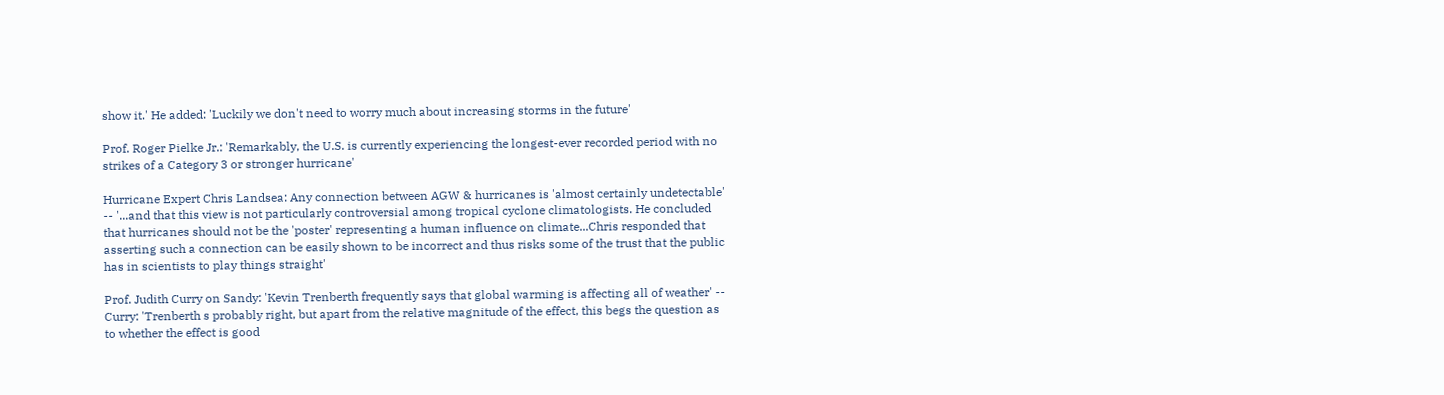show it.' He added: 'Luckily we don't need to worry much about increasing storms in the future'

Prof. Roger Pielke Jr.: 'Remarkably, the U.S. is currently experiencing the longest-ever recorded period with no strikes of a Category 3 or stronger hurricane'

Hurricane Expert Chris Landsea: Any connection between AGW & hurricanes is 'almost certainly undetectable' -- '...and that this view is not particularly controversial among tropical cyclone climatologists. He concluded that hurricanes should not be the 'poster' representing a human influence on climate...Chris responded that asserting such a connection can be easily shown to be incorrect and thus risks some of the trust that the public has in scientists to play things straight'

Prof. Judith Curry on Sandy: 'Kevin Trenberth frequently says that global warming is affecting all of weather' -- Curry: 'Trenberth s probably right, but apart from the relative magnitude of the effect, this begs the question as to whether the effect is good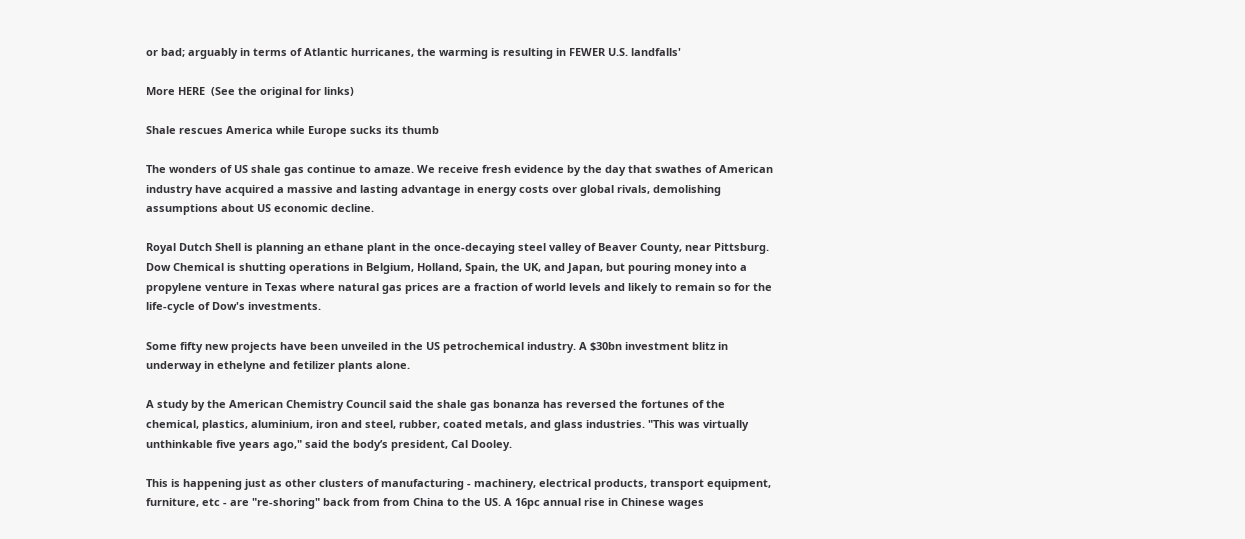or bad; arguably in terms of Atlantic hurricanes, the warming is resulting in FEWER U.S. landfalls'

More HERE  (See the original for links)

Shale rescues America while Europe sucks its thumb

The wonders of US shale gas continue to amaze. We receive fresh evidence by the day that swathes of American industry have acquired a massive and lasting advantage in energy costs over global rivals, demolishing assumptions about US economic decline.

Royal Dutch Shell is planning an ethane plant in the once-decaying steel valley of Beaver County, near Pittsburg. Dow Chemical is shutting operations in Belgium, Holland, Spain, the UK, and Japan, but pouring money into a propylene venture in Texas where natural gas prices are a fraction of world levels and likely to remain so for the life-cycle of Dow's investments.

Some fifty new projects have been unveiled in the US petrochemical industry. A $30bn investment blitz in underway in ethelyne and fetilizer plants alone.

A study by the American Chemistry Council said the shale gas bonanza has reversed the fortunes of the chemical, plastics, aluminium, iron and steel, rubber, coated metals, and glass industries. "This was virtually unthinkable five years ago," said the body’s president, Cal Dooley.

This is happening just as other clusters of manufacturing - machinery, electrical products, transport equipment, furniture, etc - are "re-shoring" back from from China to the US. A 16pc annual rise in Chinese wages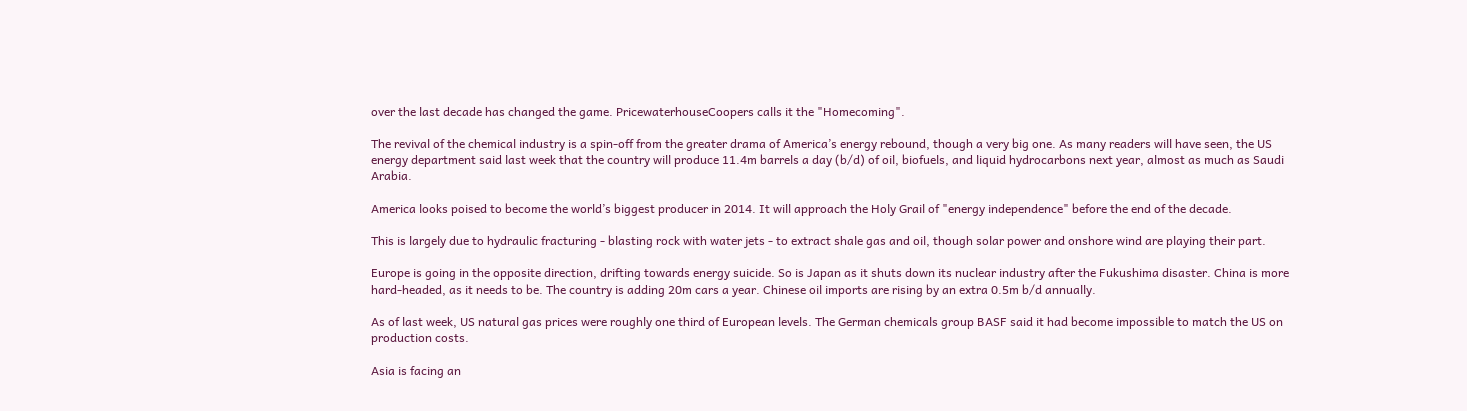over the last decade has changed the game. PricewaterhouseCoopers calls it the "Homecoming".

The revival of the chemical industry is a spin-off from the greater drama of America’s energy rebound, though a very big one. As many readers will have seen, the US energy department said last week that the country will produce 11.4m barrels a day (b/d) of oil, biofuels, and liquid hydrocarbons next year, almost as much as Saudi Arabia.

America looks poised to become the world’s biggest producer in 2014. It will approach the Holy Grail of "energy independence" before the end of the decade.

This is largely due to hydraulic fracturing - blasting rock with water jets - to extract shale gas and oil, though solar power and onshore wind are playing their part.

Europe is going in the opposite direction, drifting towards energy suicide. So is Japan as it shuts down its nuclear industry after the Fukushima disaster. China is more hard-headed, as it needs to be. The country is adding 20m cars a year. Chinese oil imports are rising by an extra 0.5m b/d annually.

As of last week, US natural gas prices were roughly one third of European levels. The German chemicals group BASF said it had become impossible to match the US on production costs.

Asia is facing an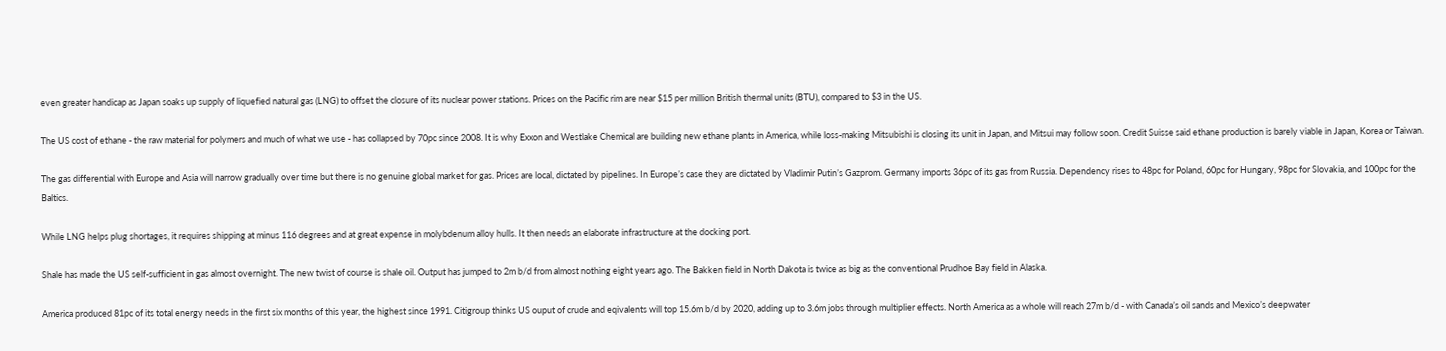even greater handicap as Japan soaks up supply of liquefied natural gas (LNG) to offset the closure of its nuclear power stations. Prices on the Pacific rim are near $15 per million British thermal units (BTU), compared to $3 in the US.

The US cost of ethane - the raw material for polymers and much of what we use - has collapsed by 70pc since 2008. It is why Exxon and Westlake Chemical are building new ethane plants in America, while loss-making Mitsubishi is closing its unit in Japan, and Mitsui may follow soon. Credit Suisse said ethane production is barely viable in Japan, Korea or Taiwan.

The gas differential with Europe and Asia will narrow gradually over time but there is no genuine global market for gas. Prices are local, dictated by pipelines. In Europe’s case they are dictated by Vladimir Putin’s Gazprom. Germany imports 36pc of its gas from Russia. Dependency rises to 48pc for Poland, 60pc for Hungary, 98pc for Slovakia, and 100pc for the Baltics.

While LNG helps plug shortages, it requires shipping at minus 116 degrees and at great expense in molybdenum alloy hulls. It then needs an elaborate infrastructure at the docking port.

Shale has made the US self-sufficient in gas almost overnight. The new twist of course is shale oil. Output has jumped to 2m b/d from almost nothing eight years ago. The Bakken field in North Dakota is twice as big as the conventional Prudhoe Bay field in Alaska.

America produced 81pc of its total energy needs in the first six months of this year, the highest since 1991. Citigroup thinks US ouput of crude and eqivalents will top 15.6m b/d by 2020, adding up to 3.6m jobs through multiplier effects. North America as a whole will reach 27m b/d - with Canada’s oil sands and Mexico’s deepwater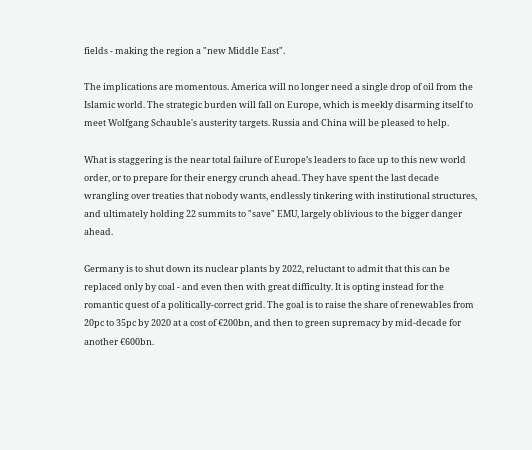fields - making the region a "new Middle East".

The implications are momentous. America will no longer need a single drop of oil from the Islamic world. The strategic burden will fall on Europe, which is meekly disarming itself to meet Wolfgang Schauble's austerity targets. Russia and China will be pleased to help.

What is staggering is the near total failure of Europe’s leaders to face up to this new world order, or to prepare for their energy crunch ahead. They have spent the last decade wrangling over treaties that nobody wants, endlessly tinkering with institutional structures, and ultimately holding 22 summits to "save" EMU, largely oblivious to the bigger danger ahead.

Germany is to shut down its nuclear plants by 2022, reluctant to admit that this can be replaced only by coal - and even then with great difficulty. It is opting instead for the romantic quest of a politically-correct grid. The goal is to raise the share of renewables from 20pc to 35pc by 2020 at a cost of €200bn, and then to green supremacy by mid-decade for another €600bn.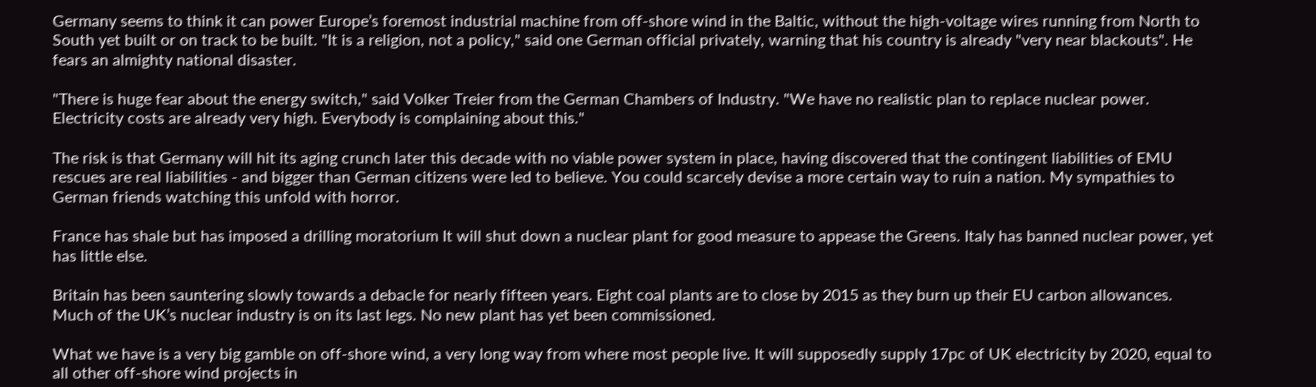Germany seems to think it can power Europe’s foremost industrial machine from off-shore wind in the Baltic, without the high-voltage wires running from North to South yet built or on track to be built. "It is a religion, not a policy," said one German official privately, warning that his country is already "very near blackouts". He fears an almighty national disaster.

"There is huge fear about the energy switch," said Volker Treier from the German Chambers of Industry. "We have no realistic plan to replace nuclear power. Electricity costs are already very high. Everybody is complaining about this."

The risk is that Germany will hit its aging crunch later this decade with no viable power system in place, having discovered that the contingent liabilities of EMU rescues are real liabilities - and bigger than German citizens were led to believe. You could scarcely devise a more certain way to ruin a nation. My sympathies to German friends watching this unfold with horror.

France has shale but has imposed a drilling moratorium It will shut down a nuclear plant for good measure to appease the Greens. Italy has banned nuclear power, yet has little else.

Britain has been sauntering slowly towards a debacle for nearly fifteen years. Eight coal plants are to close by 2015 as they burn up their EU carbon allowances. Much of the UK’s nuclear industry is on its last legs. No new plant has yet been commissioned.

What we have is a very big gamble on off-shore wind, a very long way from where most people live. It will supposedly supply 17pc of UK electricity by 2020, equal to all other off-shore wind projects in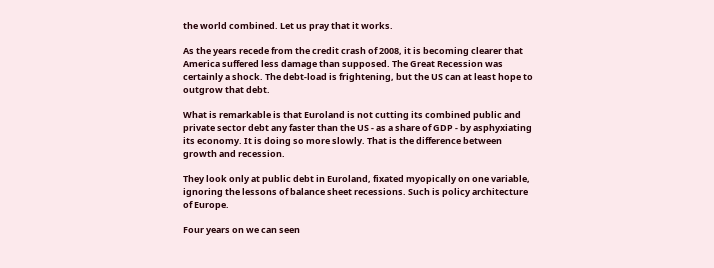the world combined. Let us pray that it works.

As the years recede from the credit crash of 2008, it is becoming clearer that America suffered less damage than supposed. The Great Recession was certainly a shock. The debt-load is frightening, but the US can at least hope to outgrow that debt.

What is remarkable is that Euroland is not cutting its combined public and private sector debt any faster than the US - as a share of GDP - by asphyxiating its economy. It is doing so more slowly. That is the difference between growth and recession.

They look only at public debt in Euroland, fixated myopically on one variable, ignoring the lessons of balance sheet recessions. Such is policy architecture of Europe.

Four years on we can seen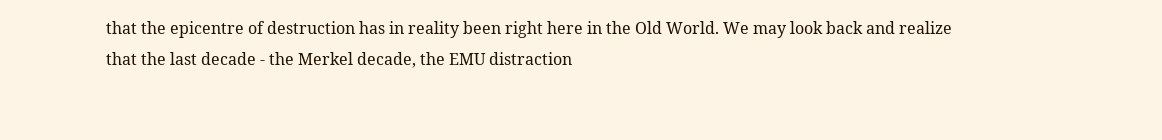that the epicentre of destruction has in reality been right here in the Old World. We may look back and realize that the last decade - the Merkel decade, the EMU distraction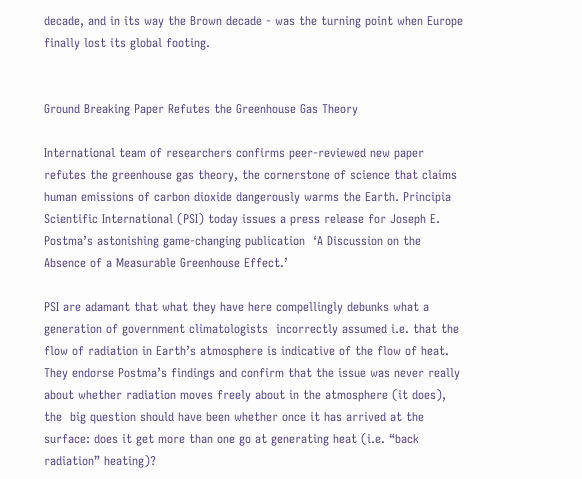decade, and in its way the Brown decade - was the turning point when Europe finally lost its global footing.


Ground Breaking Paper Refutes the Greenhouse Gas Theory

International team of researchers confirms peer-reviewed new paper refutes the greenhouse gas theory, the cornerstone of science that claims human emissions of carbon dioxide dangerously warms the Earth. Principia Scientific International (PSI) today issues a press release for Joseph E. Postma’s astonishing game-changing publication  ‘A Discussion on the Absence of a Measurable Greenhouse Effect.’

PSI are adamant that what they have here compellingly debunks what a generation of government climatologists  incorrectly assumed i.e. that the flow of radiation in Earth’s atmosphere is indicative of the flow of heat. They endorse Postma’s findings and confirm that the issue was never really about whether radiation moves freely about in the atmosphere (it does), the  big question should have been whether once it has arrived at the surface: does it get more than one go at generating heat (i.e. “back radiation” heating)?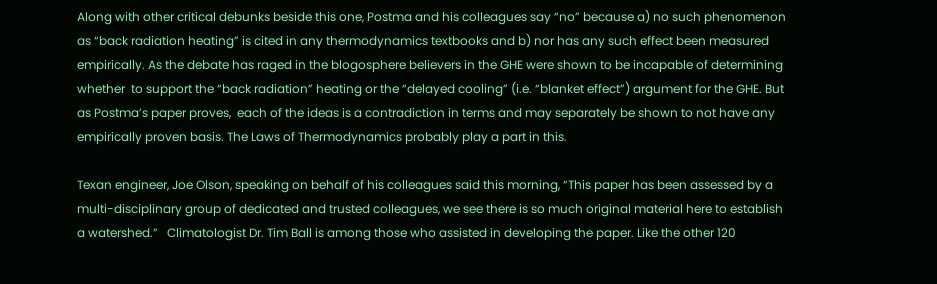Along with other critical debunks beside this one, Postma and his colleagues say “no” because a) no such phenomenon as “back radiation heating” is cited in any thermodynamics textbooks and b) nor has any such effect been measured empirically. As the debate has raged in the blogosphere believers in the GHE were shown to be incapable of determining whether  to support the “back radiation” heating or the “delayed cooling” (i.e. “blanket effect”) argument for the GHE. But as Postma’s paper proves,  each of the ideas is a contradiction in terms and may separately be shown to not have any empirically proven basis. The Laws of Thermodynamics probably play a part in this.

Texan engineer, Joe Olson, speaking on behalf of his colleagues said this morning, “This paper has been assessed by a multi-disciplinary group of dedicated and trusted colleagues, we see there is so much original material here to establish a watershed.”   Climatologist Dr. Tim Ball is among those who assisted in developing the paper. Like the other 120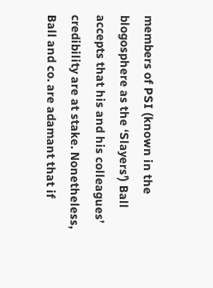members of PSI (known in the blogosphere as the ‘Slayers’) Ball accepts that his and his colleagues’ credibility are at stake. Nonetheless, Ball and co. are adamant that if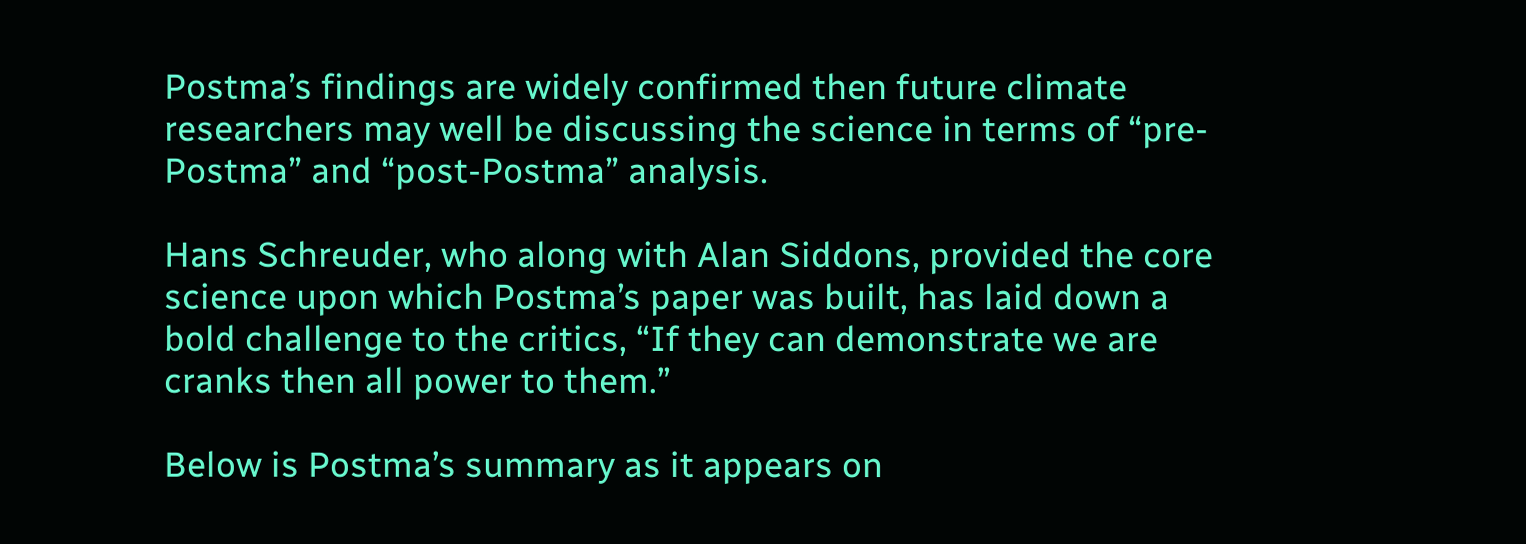Postma’s findings are widely confirmed then future climate researchers may well be discussing the science in terms of “pre-Postma” and “post-Postma” analysis.

Hans Schreuder, who along with Alan Siddons, provided the core science upon which Postma’s paper was built, has laid down a bold challenge to the critics, “If they can demonstrate we are cranks then all power to them.”

Below is Postma’s summary as it appears on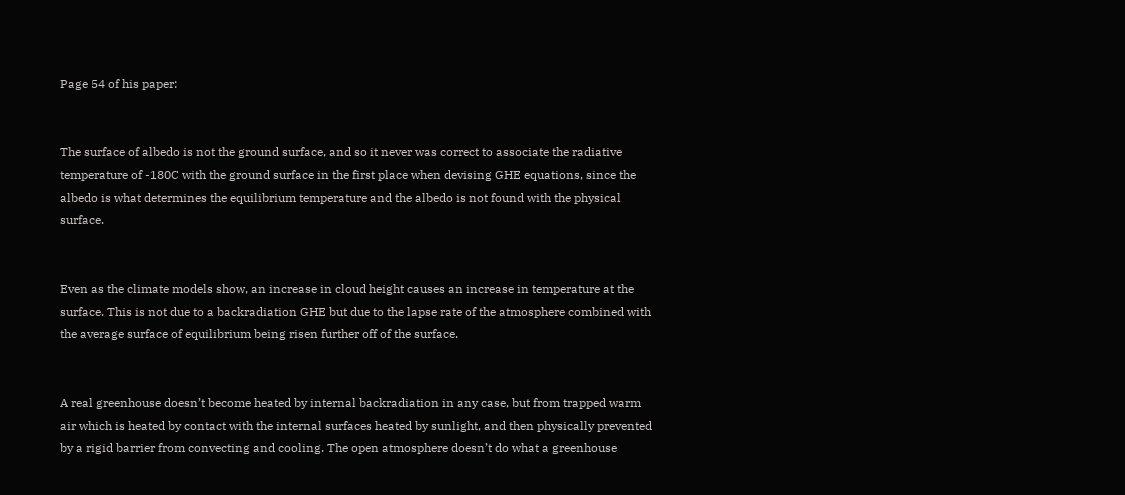Page 54 of his paper:


The surface of albedo is not the ground surface, and so it never was correct to associate the radiative temperature of -180C with the ground surface in the first place when devising GHE equations, since the albedo is what determines the equilibrium temperature and the albedo is not found with the physical surface.


Even as the climate models show, an increase in cloud height causes an increase in temperature at the surface. This is not due to a backradiation GHE but due to the lapse rate of the atmosphere combined with the average surface of equilibrium being risen further off of the surface.


A real greenhouse doesn’t become heated by internal backradiation in any case, but from trapped warm air which is heated by contact with the internal surfaces heated by sunlight, and then physically prevented by a rigid barrier from convecting and cooling. The open atmosphere doesn’t do what a greenhouse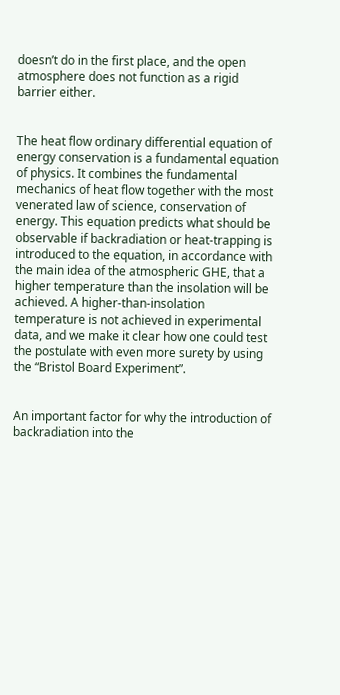doesn’t do in the first place, and the open atmosphere does not function as a rigid barrier either.


The heat flow ordinary differential equation of energy conservation is a fundamental equation of physics. It combines the fundamental mechanics of heat flow together with the most venerated law of science, conservation of energy. This equation predicts what should be observable if backradiation or heat-trapping is introduced to the equation, in accordance with the main idea of the atmospheric GHE, that a higher temperature than the insolation will be achieved. A higher-than-insolation temperature is not achieved in experimental data, and we make it clear how one could test the postulate with even more surety by using the “Bristol Board Experiment”.


An important factor for why the introduction of backradiation into the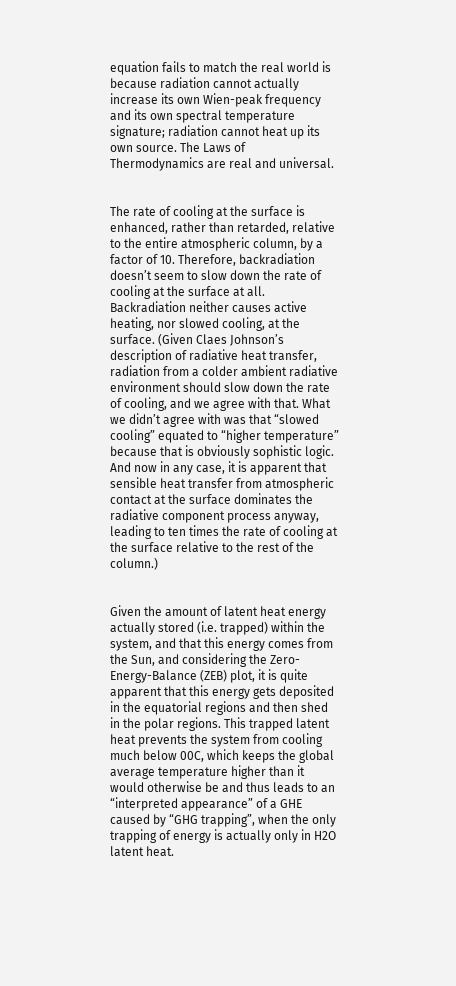equation fails to match the real world is because radiation cannot actually increase its own Wien-peak frequency and its own spectral temperature signature; radiation cannot heat up its own source. The Laws of Thermodynamics are real and universal.


The rate of cooling at the surface is enhanced, rather than retarded, relative to the entire atmospheric column, by a factor of 10. Therefore, backradiation doesn’t seem to slow down the rate of cooling at the surface at all. Backradiation neither causes active heating, nor slowed cooling, at the surface. (Given Claes Johnson’s description of radiative heat transfer, radiation from a colder ambient radiative environment should slow down the rate of cooling, and we agree with that. What we didn’t agree with was that “slowed cooling” equated to “higher temperature” because that is obviously sophistic logic. And now in any case, it is apparent that sensible heat transfer from atmospheric contact at the surface dominates the radiative component process anyway, leading to ten times the rate of cooling at the surface relative to the rest of the column.)


Given the amount of latent heat energy actually stored (i.e. trapped) within the system, and that this energy comes from the Sun, and considering the Zero-Energy-Balance (ZEB) plot, it is quite apparent that this energy gets deposited in the equatorial regions and then shed in the polar regions. This trapped latent heat prevents the system from cooling much below 00C, which keeps the global average temperature higher than it would otherwise be and thus leads to an “interpreted appearance” of a GHE caused by “GHG trapping”, when the only trapping of energy is actually only in H2O latent heat.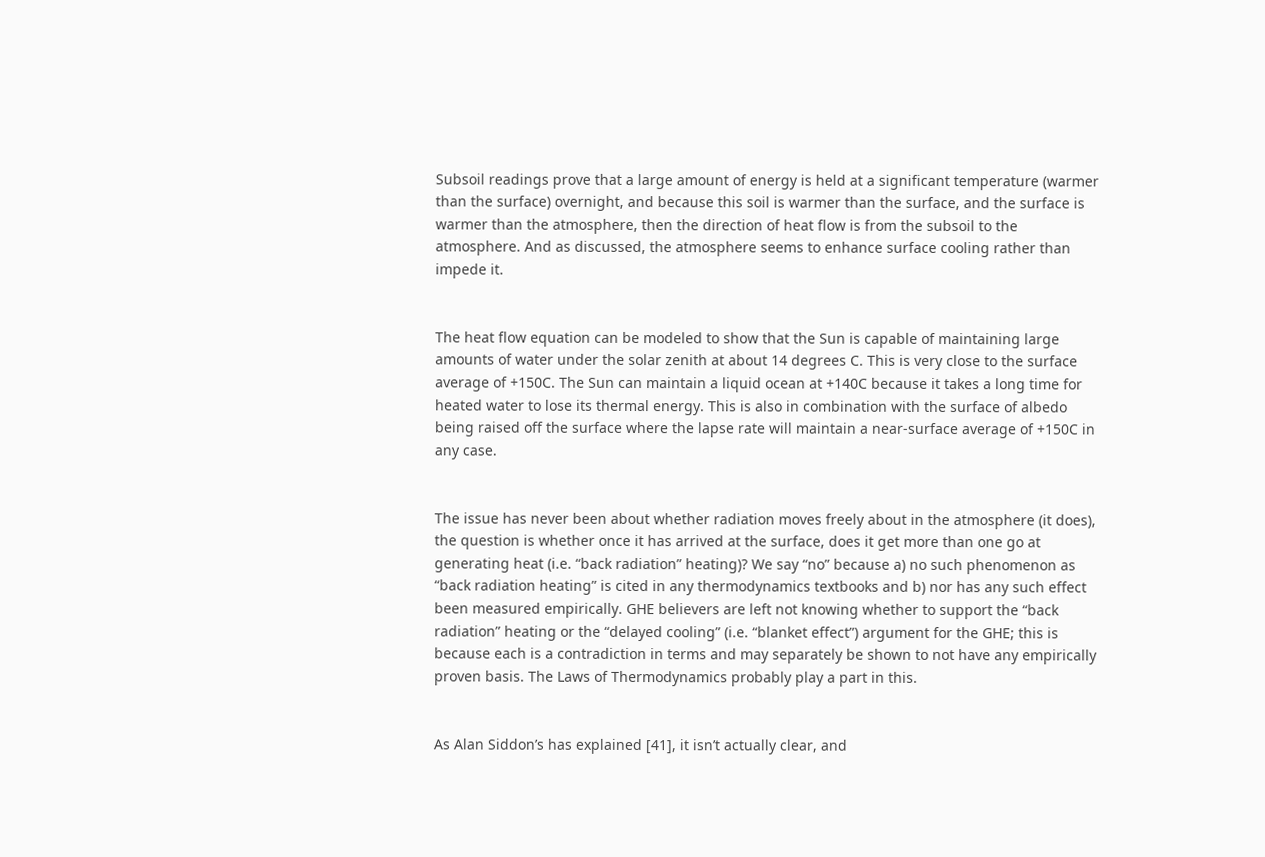Subsoil readings prove that a large amount of energy is held at a significant temperature (warmer than the surface) overnight, and because this soil is warmer than the surface, and the surface is warmer than the atmosphere, then the direction of heat flow is from the subsoil to the atmosphere. And as discussed, the atmosphere seems to enhance surface cooling rather than impede it.


The heat flow equation can be modeled to show that the Sun is capable of maintaining large amounts of water under the solar zenith at about 14 degrees C. This is very close to the surface average of +150C. The Sun can maintain a liquid ocean at +140C because it takes a long time for heated water to lose its thermal energy. This is also in combination with the surface of albedo being raised off the surface where the lapse rate will maintain a near-surface average of +150C in any case.


The issue has never been about whether radiation moves freely about in the atmosphere (it does), the question is whether once it has arrived at the surface, does it get more than one go at generating heat (i.e. “back radiation” heating)? We say “no” because a) no such phenomenon as “back radiation heating” is cited in any thermodynamics textbooks and b) nor has any such effect been measured empirically. GHE believers are left not knowing whether to support the “back radiation” heating or the “delayed cooling” (i.e. “blanket effect”) argument for the GHE; this is because each is a contradiction in terms and may separately be shown to not have any empirically proven basis. The Laws of Thermodynamics probably play a part in this.


As Alan Siddon’s has explained [41], it isn’t actually clear, and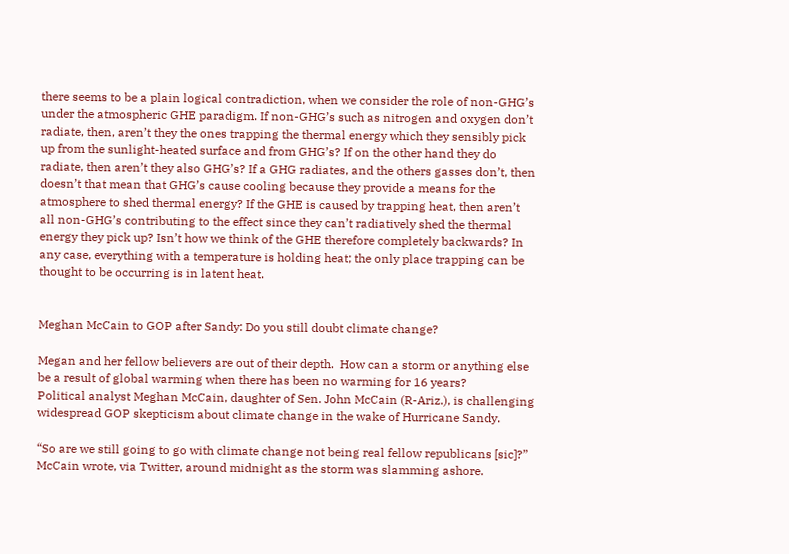there seems to be a plain logical contradiction, when we consider the role of non-GHG’s under the atmospheric GHE paradigm. If non-GHG’s such as nitrogen and oxygen don’t radiate, then, aren’t they the ones trapping the thermal energy which they sensibly pick up from the sunlight-heated surface and from GHG’s? If on the other hand they do radiate, then aren’t they also GHG’s? If a GHG radiates, and the others gasses don’t, then doesn’t that mean that GHG’s cause cooling because they provide a means for the atmosphere to shed thermal energy? If the GHE is caused by trapping heat, then aren’t all non-GHG’s contributing to the effect since they can’t radiatively shed the thermal energy they pick up? Isn’t how we think of the GHE therefore completely backwards? In any case, everything with a temperature is holding heat; the only place trapping can be thought to be occurring is in latent heat.


Meghan McCain to GOP after Sandy: Do you still doubt climate change?

Megan and her fellow believers are out of their depth.  How can a storm or anything else be a result of global warming when there has been no warming for 16 years?
Political analyst Meghan McCain, daughter of Sen. John McCain (R-Ariz.), is challenging widespread GOP skepticism about climate change in the wake of Hurricane Sandy.

“So are we still going to go with climate change not being real fellow republicans [sic]?” McCain wrote, via Twitter, around midnight as the storm was slamming ashore.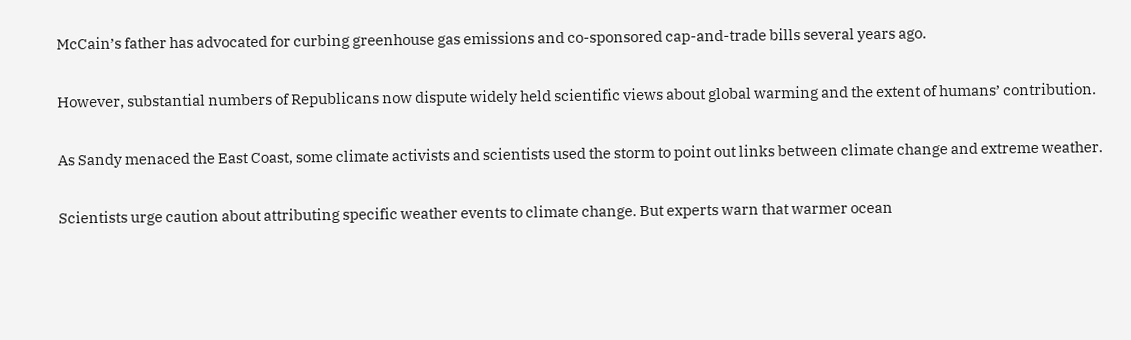McCain’s father has advocated for curbing greenhouse gas emissions and co-sponsored cap-and-trade bills several years ago.

However, substantial numbers of Republicans now dispute widely held scientific views about global warming and the extent of humans’ contribution.

As Sandy menaced the East Coast, some climate activists and scientists used the storm to point out links between climate change and extreme weather.

Scientists urge caution about attributing specific weather events to climate change. But experts warn that warmer ocean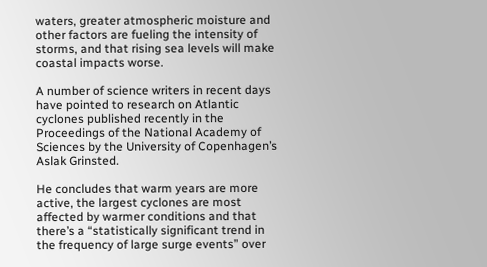waters, greater atmospheric moisture and other factors are fueling the intensity of storms, and that rising sea levels will make coastal impacts worse.

A number of science writers in recent days have pointed to research on Atlantic cyclones published recently in the Proceedings of the National Academy of Sciences by the University of Copenhagen’s Aslak Grinsted.

He concludes that warm years are more active, the largest cyclones are most affected by warmer conditions and that there’s a “statistically significant trend in the frequency of large surge events” over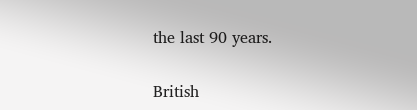the last 90 years.


British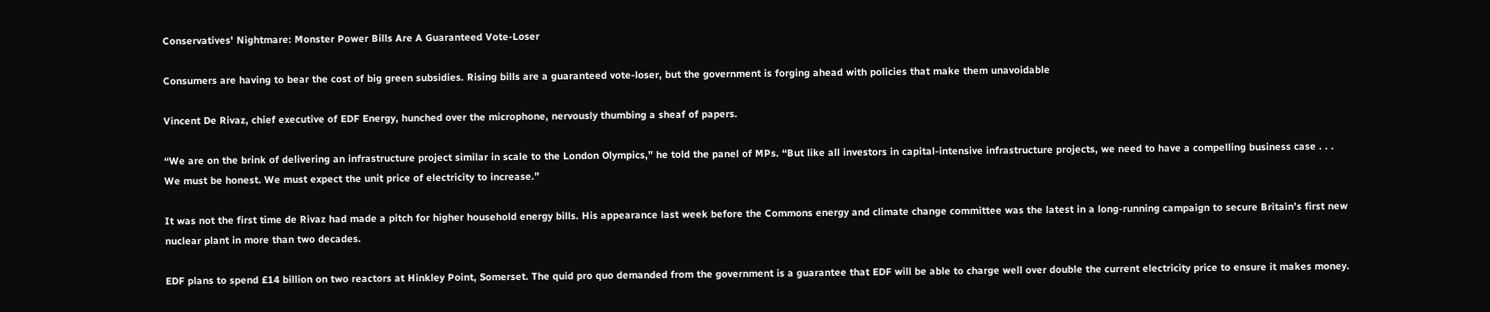Conservatives' Nightmare: Monster Power Bills Are A Guaranteed Vote-Loser

Consumers are having to bear the cost of big green subsidies. Rising bills are a guaranteed vote-loser, but the government is forging ahead with policies that make them unavoidable

Vincent De Rivaz, chief executive of EDF Energy, hunched over the microphone, nervously thumbing a sheaf of papers.

“We are on the brink of delivering an infrastructure project similar in scale to the London Olympics,” he told the panel of MPs. “But like all investors in capital-intensive infrastructure projects, we need to have a compelling business case . . . We must be honest. We must expect the unit price of electricity to increase.”

It was not the first time de Rivaz had made a pitch for higher household energy bills. His appearance last week before the Commons energy and climate change committee was the latest in a long-running campaign to secure Britain’s first new nuclear plant in more than two decades.

EDF plans to spend £14 billion on two reactors at Hinkley Point, Somerset. The quid pro quo demanded from the government is a guarantee that EDF will be able to charge well over double the current electricity price to ensure it makes money.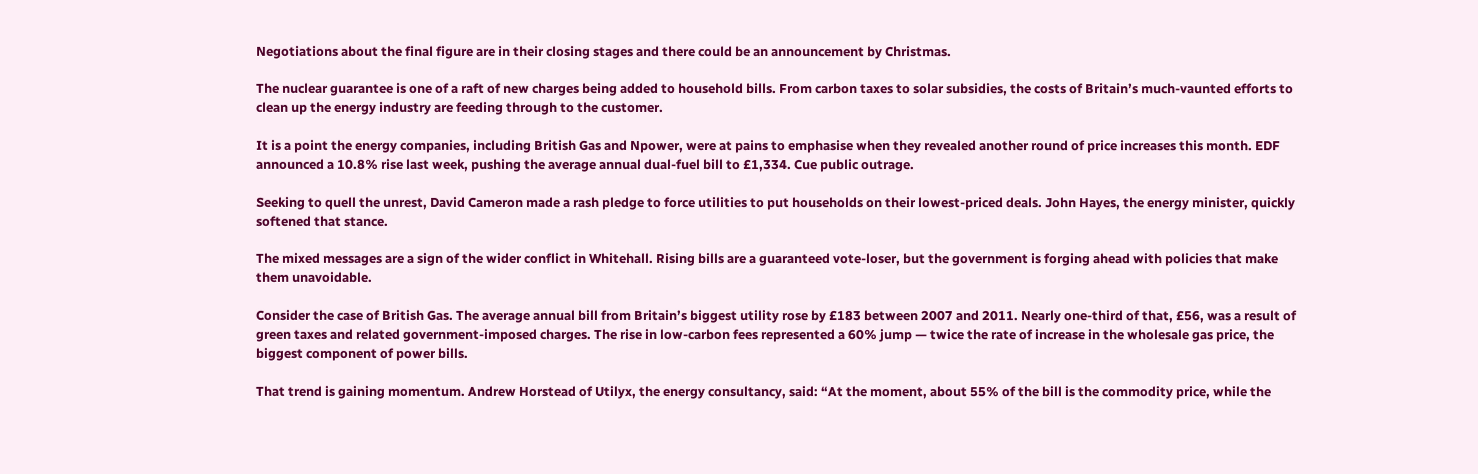Negotiations about the final figure are in their closing stages and there could be an announcement by Christmas.

The nuclear guarantee is one of a raft of new charges being added to household bills. From carbon taxes to solar subsidies, the costs of Britain’s much-vaunted efforts to clean up the energy industry are feeding through to the customer.

It is a point the energy companies, including British Gas and Npower, were at pains to emphasise when they revealed another round of price increases this month. EDF announced a 10.8% rise last week, pushing the average annual dual-fuel bill to £1,334. Cue public outrage.

Seeking to quell the unrest, David Cameron made a rash pledge to force utilities to put households on their lowest-priced deals. John Hayes, the energy minister, quickly softened that stance.

The mixed messages are a sign of the wider conflict in Whitehall. Rising bills are a guaranteed vote-loser, but the government is forging ahead with policies that make them unavoidable.

Consider the case of British Gas. The average annual bill from Britain’s biggest utility rose by £183 between 2007 and 2011. Nearly one-third of that, £56, was a result of green taxes and related government-imposed charges. The rise in low-carbon fees represented a 60% jump — twice the rate of increase in the wholesale gas price, the biggest component of power bills.

That trend is gaining momentum. Andrew Horstead of Utilyx, the energy consultancy, said: “At the moment, about 55% of the bill is the commodity price, while the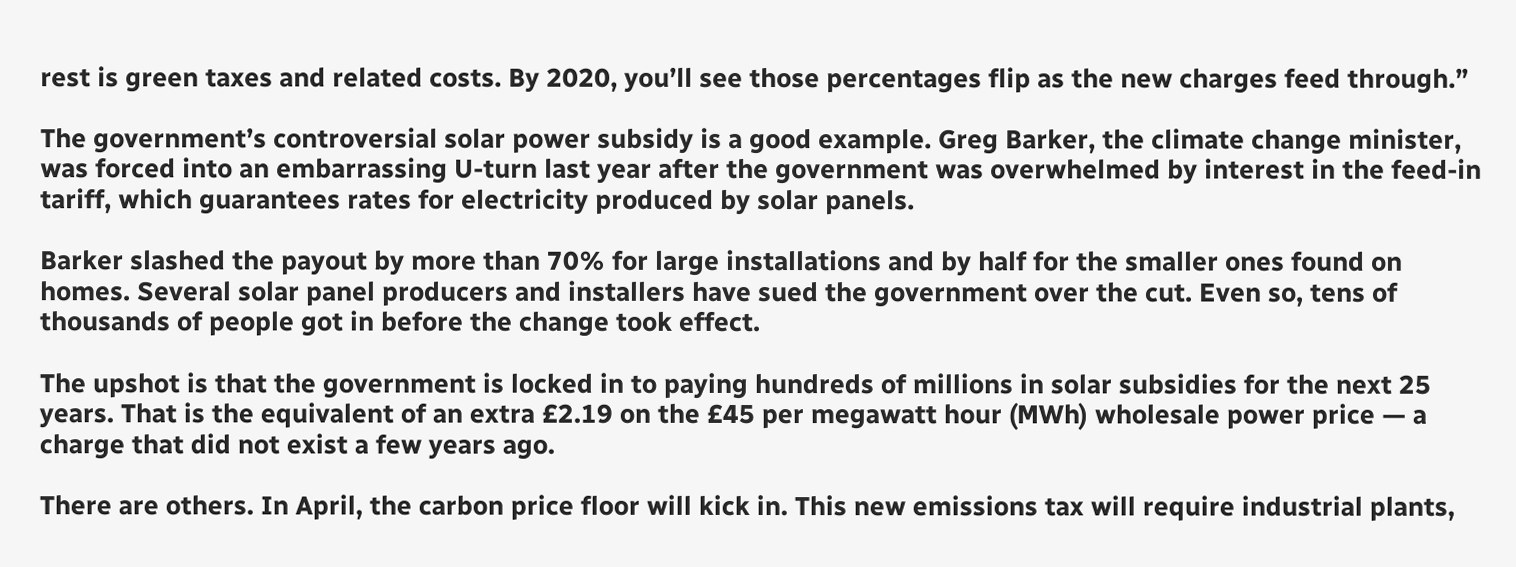rest is green taxes and related costs. By 2020, you’ll see those percentages flip as the new charges feed through.”

The government’s controversial solar power subsidy is a good example. Greg Barker, the climate change minister, was forced into an embarrassing U-turn last year after the government was overwhelmed by interest in the feed-in tariff, which guarantees rates for electricity produced by solar panels.

Barker slashed the payout by more than 70% for large installations and by half for the smaller ones found on homes. Several solar panel producers and installers have sued the government over the cut. Even so, tens of thousands of people got in before the change took effect.

The upshot is that the government is locked in to paying hundreds of millions in solar subsidies for the next 25 years. That is the equivalent of an extra £2.19 on the £45 per megawatt hour (MWh) wholesale power price — a charge that did not exist a few years ago.

There are others. In April, the carbon price floor will kick in. This new emissions tax will require industrial plants,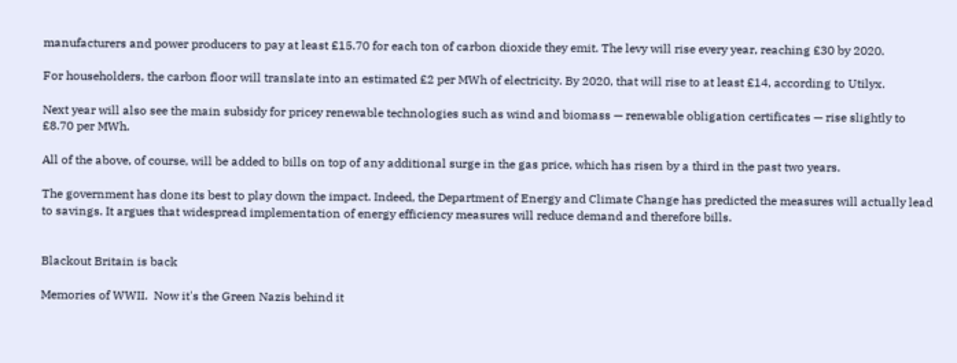manufacturers and power producers to pay at least £15.70 for each ton of carbon dioxide they emit. The levy will rise every year, reaching £30 by 2020.

For householders, the carbon floor will translate into an estimated £2 per MWh of electricity. By 2020, that will rise to at least £14, according to Utilyx.

Next year will also see the main subsidy for pricey renewable technologies such as wind and biomass — renewable obligation certificates — rise slightly to £8.70 per MWh.

All of the above, of course, will be added to bills on top of any additional surge in the gas price, which has risen by a third in the past two years.

The government has done its best to play down the impact. Indeed, the Department of Energy and Climate Change has predicted the measures will actually lead to savings. It argues that widespread implementation of energy efficiency measures will reduce demand and therefore bills.


Blackout Britain is back

Memories of WWII.  Now it's the Green Nazis behind it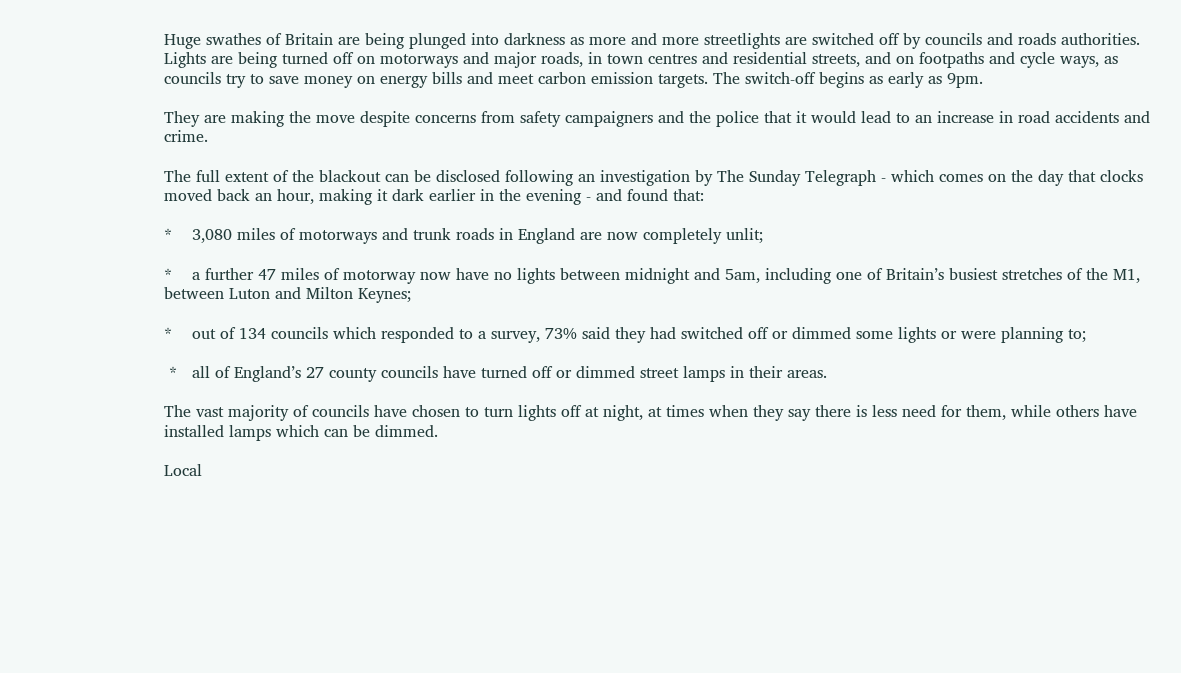Huge swathes of Britain are being plunged into darkness as more and more streetlights are switched off by councils and roads authorities.  Lights are being turned off on motorways and major roads, in town centres and residential streets, and on footpaths and cycle ways, as councils try to save money on energy bills and meet carbon emission targets. The switch-off begins as early as 9pm.

They are making the move despite concerns from safety campaigners and the police that it would lead to an increase in road accidents and crime.

The full extent of the blackout can be disclosed following an investigation by The Sunday Telegraph - which comes on the day that clocks moved back an hour, making it dark earlier in the evening - and found that:

*    3,080 miles of motorways and trunk roads in England are now completely unlit;

*    a further 47 miles of motorway now have no lights between midnight and 5am, including one of Britain’s busiest stretches of the M1, between Luton and Milton Keynes;

*    out of 134 councils which responded to a survey, 73% said they had switched off or dimmed some lights or were planning to;

 *   all of England’s 27 county councils have turned off or dimmed street lamps in their areas.

The vast majority of councils have chosen to turn lights off at night, at times when they say there is less need for them, while others have installed lamps which can be dimmed.

Local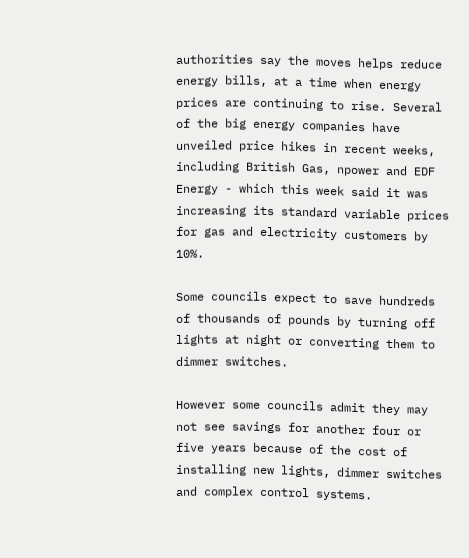authorities say the moves helps reduce energy bills, at a time when energy prices are continuing to rise. Several of the big energy companies have unveiled price hikes in recent weeks, including British Gas, npower and EDF Energy - which this week said it was increasing its standard variable prices for gas and electricity customers by 10%.

Some councils expect to save hundreds of thousands of pounds by turning off lights at night or converting them to dimmer switches.

However some councils admit they may not see savings for another four or five years because of the cost of installing new lights, dimmer switches and complex control systems.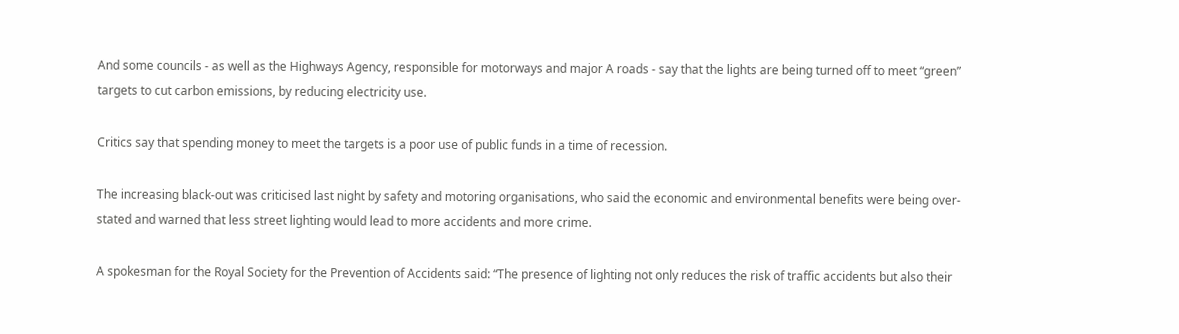And some councils - as well as the Highways Agency, responsible for motorways and major A roads - say that the lights are being turned off to meet “green” targets to cut carbon emissions, by reducing electricity use.

Critics say that spending money to meet the targets is a poor use of public funds in a time of recession.

The increasing black-out was criticised last night by safety and motoring organisations, who said the economic and environmental benefits were being over-stated and warned that less street lighting would lead to more accidents and more crime.

A spokesman for the Royal Society for the Prevention of Accidents said: “The presence of lighting not only reduces the risk of traffic accidents but also their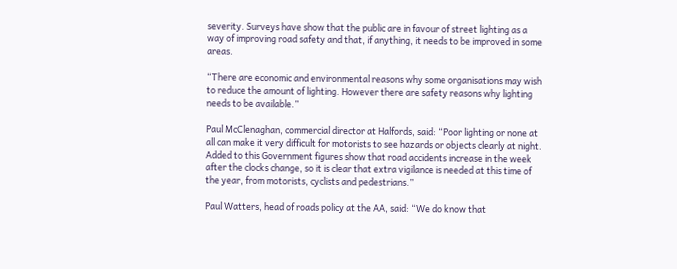severity. Surveys have show that the public are in favour of street lighting as a way of improving road safety and that, if anything, it needs to be improved in some areas.

“There are economic and environmental reasons why some organisations may wish to reduce the amount of lighting. However there are safety reasons why lighting needs to be available.”

Paul McClenaghan, commercial director at Halfords, said: “Poor lighting or none at all can make it very difficult for motorists to see hazards or objects clearly at night. Added to this Government figures show that road accidents increase in the week after the clocks change, so it is clear that extra vigilance is needed at this time of the year, from motorists, cyclists and pedestrians.”

Paul Watters, head of roads policy at the AA, said: “We do know that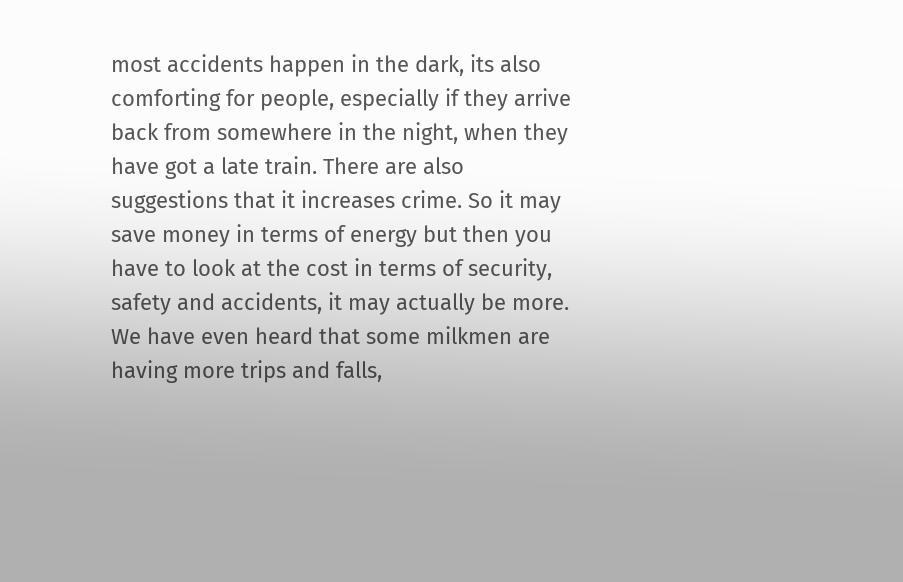most accidents happen in the dark, its also comforting for people, especially if they arrive back from somewhere in the night, when they have got a late train. There are also suggestions that it increases crime. So it may save money in terms of energy but then you have to look at the cost in terms of security, safety and accidents, it may actually be more. We have even heard that some milkmen are having more trips and falls,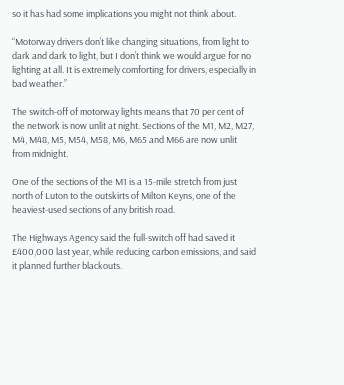so it has had some implications you might not think about.

“Motorway drivers don’t like changing situations, from light to dark and dark to light, but I don’t think we would argue for no lighting at all. It is extremely comforting for drivers, especially in bad weather.”

The switch-off of motorway lights means that 70 per cent of the network is now unlit at night. Sections of the M1, M2, M27, M4, M48, M5, M54, M58, M6, M65 and M66 are now unlit from midnight.

One of the sections of the M1 is a 15-mile stretch from just north of Luton to the outskirts of Milton Keyns, one of the heaviest-used sections of any british road.

The Highways Agency said the full-switch off had saved it £400,000 last year, while reducing carbon emissions, and said it planned further blackouts.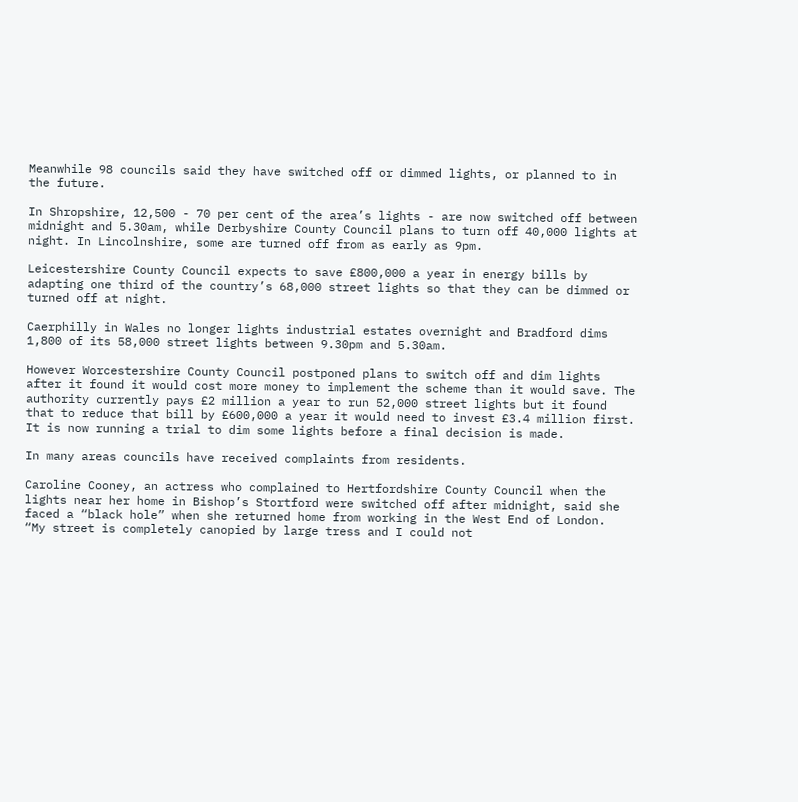Meanwhile 98 councils said they have switched off or dimmed lights, or planned to in the future.

In Shropshire, 12,500 - 70 per cent of the area’s lights - are now switched off between midnight and 5.30am, while Derbyshire County Council plans to turn off 40,000 lights at night. In Lincolnshire, some are turned off from as early as 9pm.

Leicestershire County Council expects to save £800,000 a year in energy bills by adapting one third of the country’s 68,000 street lights so that they can be dimmed or turned off at night.

Caerphilly in Wales no longer lights industrial estates overnight and Bradford dims 1,800 of its 58,000 street lights between 9.30pm and 5.30am.

However Worcestershire County Council postponed plans to switch off and dim lights after it found it would cost more money to implement the scheme than it would save. The authority currently pays £2 million a year to run 52,000 street lights but it found that to reduce that bill by £600,000 a year it would need to invest £3.4 million first. It is now running a trial to dim some lights before a final decision is made.

In many areas councils have received complaints from residents.

Caroline Cooney, an actress who complained to Hertfordshire County Council when the lights near her home in Bishop’s Stortford were switched off after midnight, said she faced a “black hole” when she returned home from working in the West End of London.  “My street is completely canopied by large tress and I could not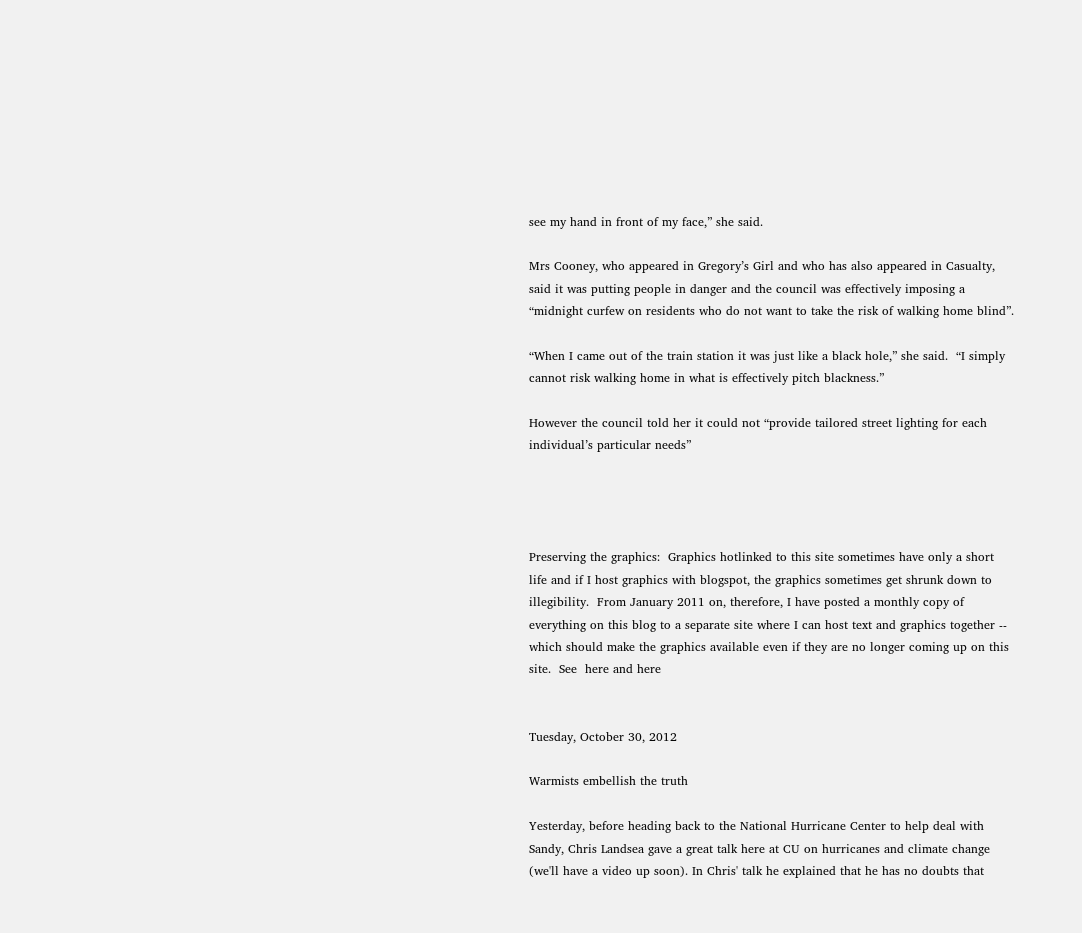see my hand in front of my face,” she said.

Mrs Cooney, who appeared in Gregory’s Girl and who has also appeared in Casualty, said it was putting people in danger and the council was effectively imposing a “midnight curfew on residents who do not want to take the risk of walking home blind”.

“When I came out of the train station it was just like a black hole,” she said.  “I simply cannot risk walking home in what is effectively pitch blackness.”

However the council told her it could not “provide tailored street lighting for each individual’s particular needs”




Preserving the graphics:  Graphics hotlinked to this site sometimes have only a short life and if I host graphics with blogspot, the graphics sometimes get shrunk down to illegibility.  From January 2011 on, therefore, I have posted a monthly copy of everything on this blog to a separate site where I can host text and graphics together -- which should make the graphics available even if they are no longer coming up on this site.  See  here and here


Tuesday, October 30, 2012

Warmists embellish the truth

Yesterday, before heading back to the National Hurricane Center to help deal with Sandy, Chris Landsea gave a great talk here at CU on hurricanes and climate change (we'll have a video up soon). In Chris' talk he explained that he has no doubts that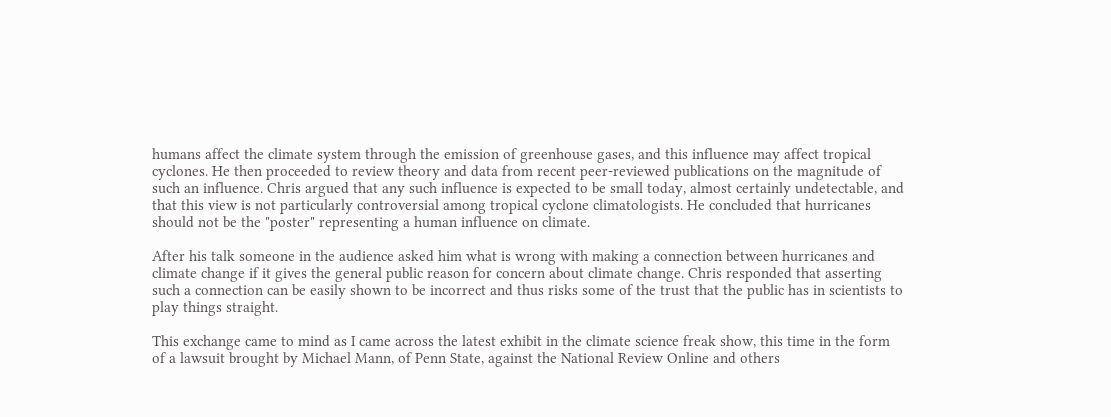humans affect the climate system through the emission of greenhouse gases, and this influence may affect tropical cyclones. He then proceeded to review theory and data from recent peer-reviewed publications on the magnitude of such an influence. Chris argued that any such influence is expected to be small today, almost certainly undetectable, and that this view is not particularly controversial among tropical cyclone climatologists. He concluded that hurricanes should not be the "poster" representing a human influence on climate.

After his talk someone in the audience asked him what is wrong with making a connection between hurricanes and climate change if it gives the general public reason for concern about climate change. Chris responded that asserting such a connection can be easily shown to be incorrect and thus risks some of the trust that the public has in scientists to play things straight.

This exchange came to mind as I came across the latest exhibit in the climate science freak show, this time in the form of a lawsuit brought by Michael Mann, of Penn State, against the National Review Online and others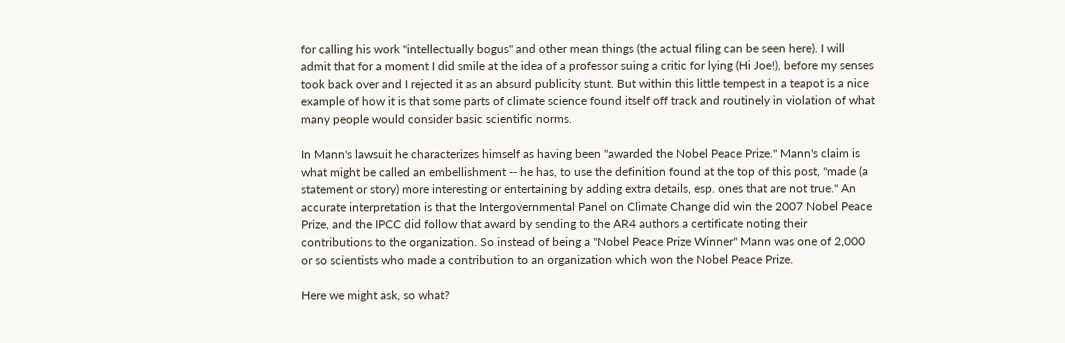for calling his work "intellectually bogus" and other mean things (the actual filing can be seen here). I will admit that for a moment I did smile at the idea of a professor suing a critic for lying (Hi Joe!), before my senses took back over and I rejected it as an absurd publicity stunt. But within this little tempest in a teapot is a nice example of how it is that some parts of climate science found itself off track and routinely in violation of what many people would consider basic scientific norms.

In Mann's lawsuit he characterizes himself as having been "awarded the Nobel Peace Prize." Mann's claim is what might be called an embellishment -- he has, to use the definition found at the top of this post, "made (a statement or story) more interesting or entertaining by adding extra details, esp. ones that are not true." An accurate interpretation is that the Intergovernmental Panel on Climate Change did win the 2007 Nobel Peace Prize, and the IPCC did follow that award by sending to the AR4 authors a certificate noting their contributions to the organization. So instead of being a "Nobel Peace Prize Winner" Mann was one of 2,000 or so scientists who made a contribution to an organization which won the Nobel Peace Prize.

Here we might ask, so what?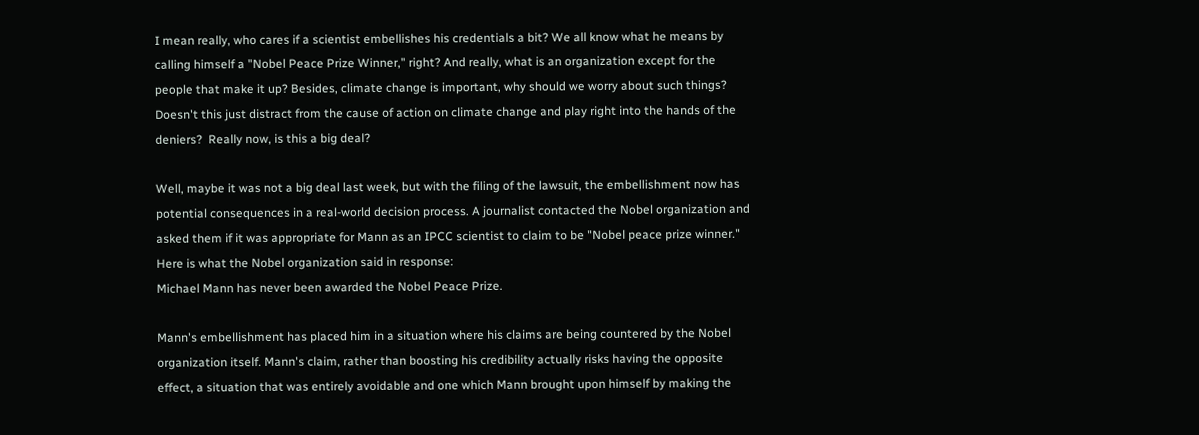I mean really, who cares if a scientist embellishes his credentials a bit? We all know what he means by calling himself a "Nobel Peace Prize Winner," right? And really, what is an organization except for the people that make it up? Besides, climate change is important, why should we worry about such things? Doesn't this just distract from the cause of action on climate change and play right into the hands of the deniers?  Really now, is this a big deal?

Well, maybe it was not a big deal last week, but with the filing of the lawsuit, the embellishment now has potential consequences in a real-world decision process. A journalist contacted the Nobel organization and asked them if it was appropriate for Mann as an IPCC scientist to claim to be "Nobel peace prize winner." Here is what the Nobel organization said in response:
Michael Mann has never been awarded the Nobel Peace Prize.

Mann's embellishment has placed him in a situation where his claims are being countered by the Nobel organization itself. Mann's claim, rather than boosting his credibility actually risks having the opposite effect, a situation that was entirely avoidable and one which Mann brought upon himself by making the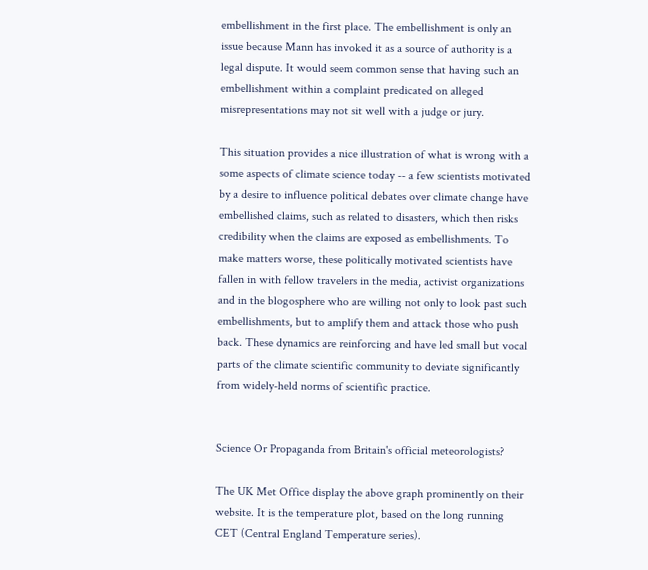embellishment in the first place. The embellishment is only an issue because Mann has invoked it as a source of authority is a legal dispute. It would seem common sense that having such an embellishment within a complaint predicated on alleged misrepresentations may not sit well with a judge or jury.

This situation provides a nice illustration of what is wrong with a some aspects of climate science today -- a few scientists motivated by a desire to influence political debates over climate change have embellished claims, such as related to disasters, which then risks credibility when the claims are exposed as embellishments. To make matters worse, these politically motivated scientists have fallen in with fellow travelers in the media, activist organizations and in the blogosphere who are willing not only to look past such embellishments, but to amplify them and attack those who push back. These dynamics are reinforcing and have led small but vocal parts of the climate scientific community to deviate significantly from widely-held norms of scientific practice.


Science Or Propaganda from Britain's official meteorologists?

The UK Met Office display the above graph prominently on their website. It is the temperature plot, based on the long running CET (Central England Temperature series).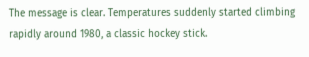The message is clear. Temperatures suddenly started climbing rapidly around 1980, a classic hockey stick.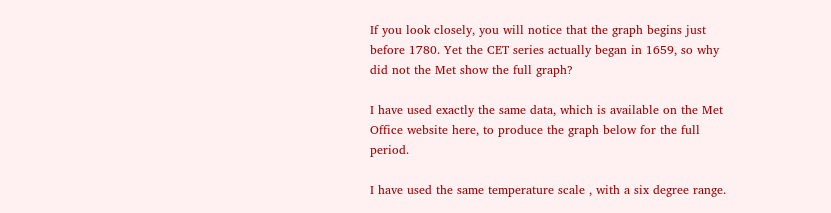If you look closely, you will notice that the graph begins just before 1780. Yet the CET series actually began in 1659, so why did not the Met show the full graph?

I have used exactly the same data, which is available on the Met Office website here, to produce the graph below for the full period.

I have used the same temperature scale , with a six degree range.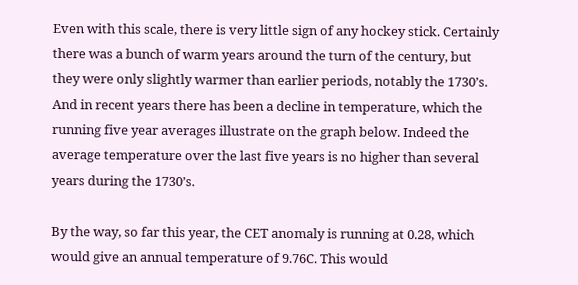Even with this scale, there is very little sign of any hockey stick. Certainly there was a bunch of warm years around the turn of the century, but they were only slightly warmer than earlier periods, notably the 1730’s. And in recent years there has been a decline in temperature, which the running five year averages illustrate on the graph below. Indeed the average temperature over the last five years is no higher than several years during the 1730’s.

By the way, so far this year, the CET anomaly is running at 0.28, which would give an annual temperature of 9.76C. This would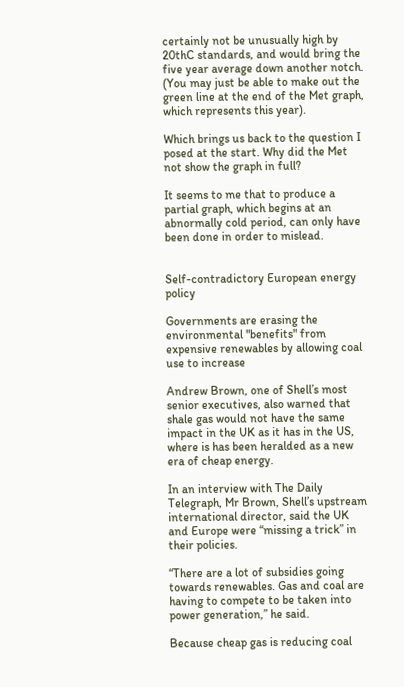certainly not be unusually high by 20thC standards, and would bring the five year average down another notch. (You may just be able to make out the green line at the end of the Met graph, which represents this year).

Which brings us back to the question I posed at the start. Why did the Met not show the graph in full?

It seems to me that to produce a partial graph, which begins at an abnormally cold period, can only have been done in order to mislead.


Self-contradictory European energy policy

Governments are erasing the environmental "benefits" from expensive renewables by allowing coal use to increase

Andrew Brown, one of Shell’s most senior executives, also warned that shale gas would not have the same impact in the UK as it has in the US, where is has been heralded as a new era of cheap energy.

In an interview with The Daily Telegraph, Mr Brown, Shell’s upstream international director, said the UK and Europe were “missing a trick” in their policies.

“There are a lot of subsidies going towards renewables. Gas and coal are having to compete to be taken into power generation,” he said.

Because cheap gas is reducing coal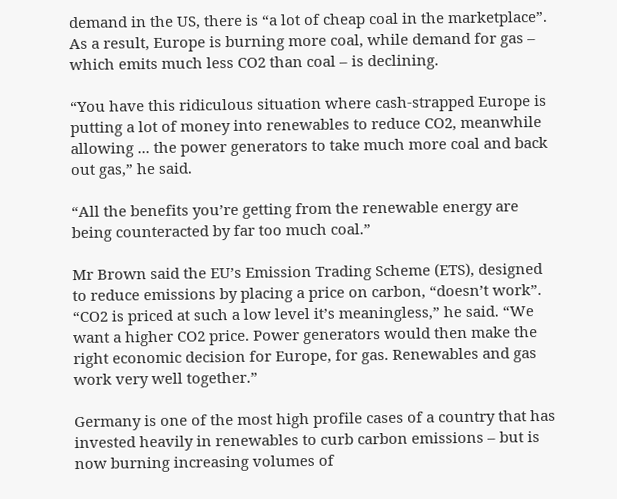demand in the US, there is “a lot of cheap coal in the marketplace”. As a result, Europe is burning more coal, while demand for gas – which emits much less CO2 than coal – is declining.

“You have this ridiculous situation where cash-strapped Europe is putting a lot of money into renewables to reduce CO2, meanwhile allowing ... the power generators to take much more coal and back out gas,” he said.

“All the benefits you’re getting from the renewable energy are being counteracted by far too much coal.”

Mr Brown said the EU’s Emission Trading Scheme (ETS), designed to reduce emissions by placing a price on carbon, “doesn’t work”. “CO2 is priced at such a low level it’s meaningless,” he said. “We want a higher CO2 price. Power generators would then make the right economic decision for Europe, for gas. Renewables and gas work very well together.”

Germany is one of the most high profile cases of a country that has invested heavily in renewables to curb carbon emissions – but is now burning increasing volumes of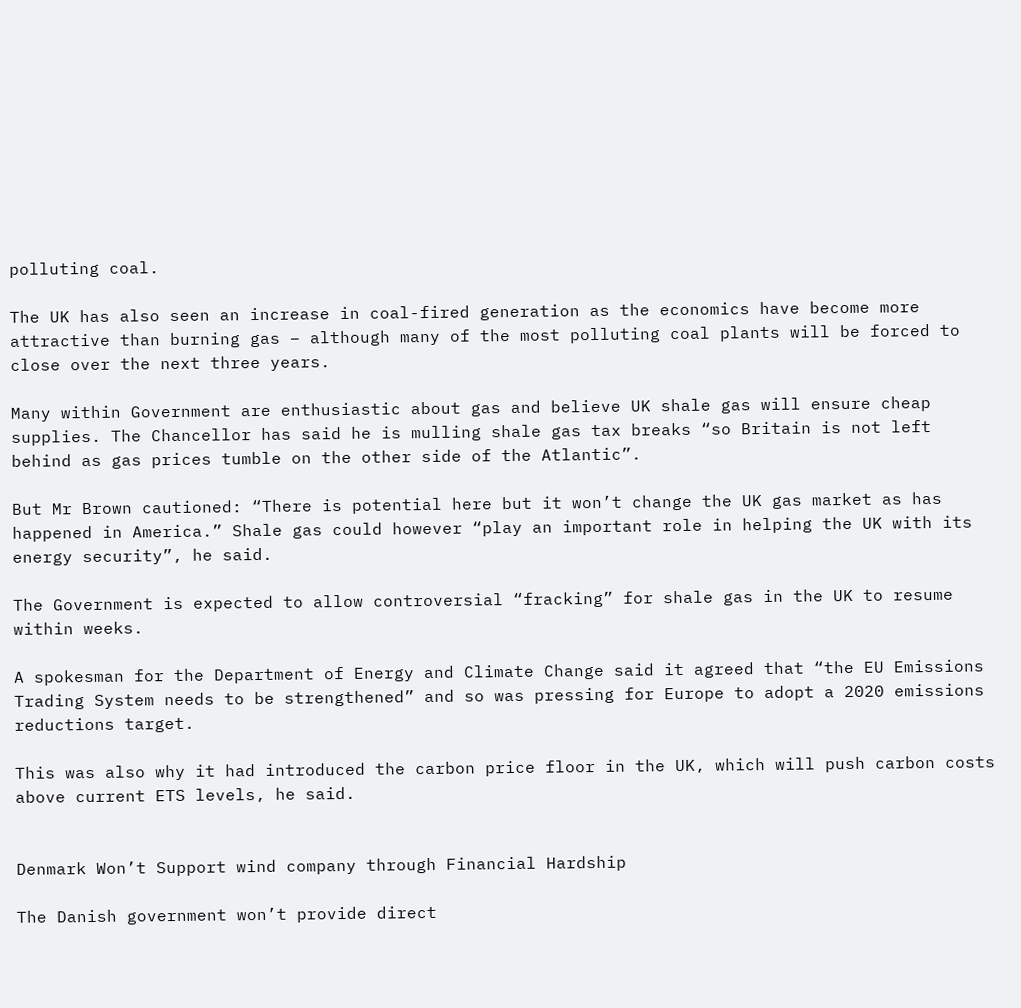polluting coal.

The UK has also seen an increase in coal-fired generation as the economics have become more attractive than burning gas – although many of the most polluting coal plants will be forced to close over the next three years.

Many within Government are enthusiastic about gas and believe UK shale gas will ensure cheap supplies. The Chancellor has said he is mulling shale gas tax breaks “so Britain is not left behind as gas prices tumble on the other side of the Atlantic”.

But Mr Brown cautioned: “There is potential here but it won’t change the UK gas market as has happened in America.” Shale gas could however “play an important role in helping the UK with its energy security”, he said.

The Government is expected to allow controversial “fracking” for shale gas in the UK to resume within weeks.

A spokesman for the Department of Energy and Climate Change said it agreed that “the EU Emissions Trading System needs to be strengthened” and so was pressing for Europe to adopt a 2020 emissions reductions target.

This was also why it had introduced the carbon price floor in the UK, which will push carbon costs above current ETS levels, he said.


Denmark Won’t Support wind company through Financial Hardship

The Danish government won’t provide direct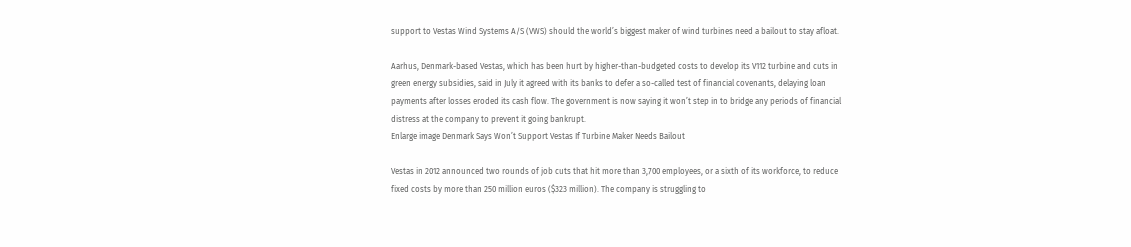support to Vestas Wind Systems A/S (VWS) should the world’s biggest maker of wind turbines need a bailout to stay afloat.

Aarhus, Denmark-based Vestas, which has been hurt by higher-than-budgeted costs to develop its V112 turbine and cuts in green energy subsidies, said in July it agreed with its banks to defer a so-called test of financial covenants, delaying loan payments after losses eroded its cash flow. The government is now saying it won’t step in to bridge any periods of financial distress at the company to prevent it going bankrupt.
Enlarge image Denmark Says Won’t Support Vestas If Turbine Maker Needs Bailout

Vestas in 2012 announced two rounds of job cuts that hit more than 3,700 employees, or a sixth of its workforce, to reduce fixed costs by more than 250 million euros ($323 million). The company is struggling to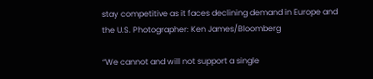stay competitive as it faces declining demand in Europe and the U.S. Photographer: Ken James/Bloomberg

“We cannot and will not support a single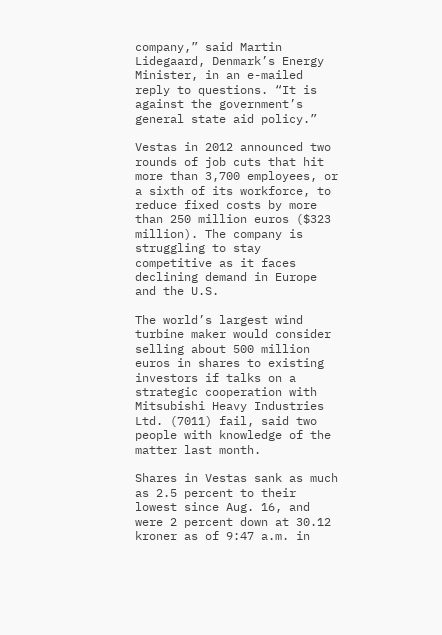company,” said Martin Lidegaard, Denmark’s Energy Minister, in an e-mailed reply to questions. “It is against the government’s general state aid policy.”

Vestas in 2012 announced two rounds of job cuts that hit more than 3,700 employees, or a sixth of its workforce, to reduce fixed costs by more than 250 million euros ($323 million). The company is struggling to stay competitive as it faces declining demand in Europe and the U.S.

The world’s largest wind turbine maker would consider selling about 500 million euros in shares to existing investors if talks on a strategic cooperation with Mitsubishi Heavy Industries Ltd. (7011) fail, said two people with knowledge of the matter last month.

Shares in Vestas sank as much as 2.5 percent to their lowest since Aug. 16, and were 2 percent down at 30.12 kroner as of 9:47 a.m. in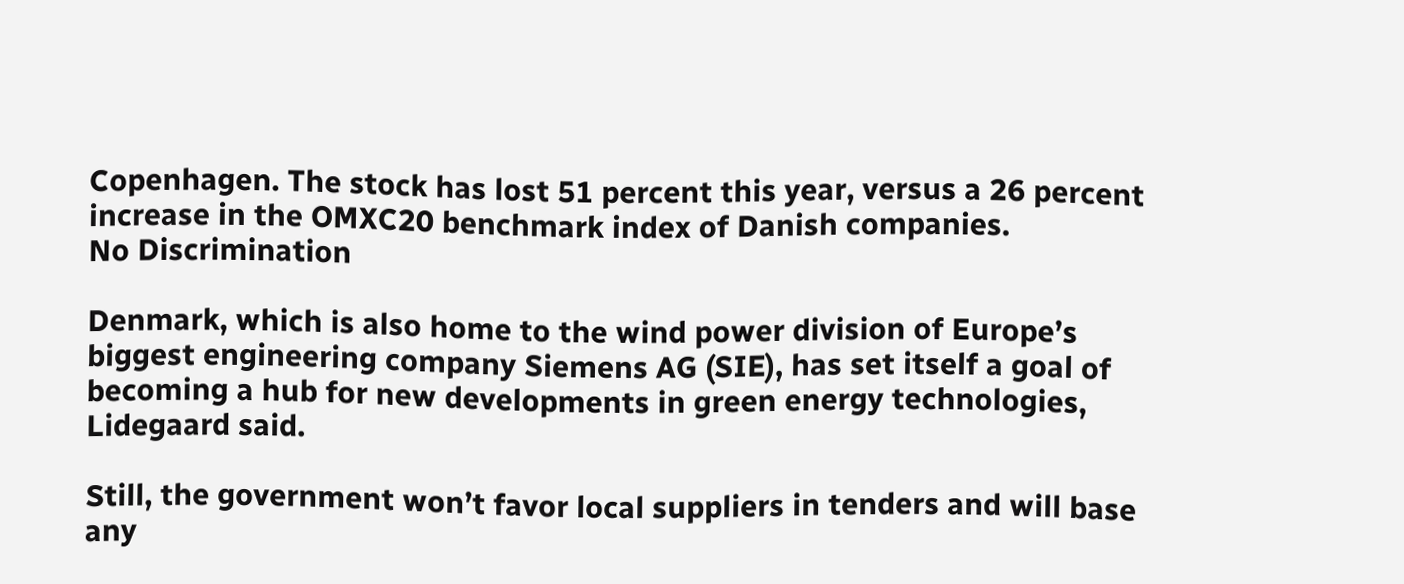Copenhagen. The stock has lost 51 percent this year, versus a 26 percent increase in the OMXC20 benchmark index of Danish companies.
No Discrimination

Denmark, which is also home to the wind power division of Europe’s biggest engineering company Siemens AG (SIE), has set itself a goal of becoming a hub for new developments in green energy technologies, Lidegaard said.

Still, the government won’t favor local suppliers in tenders and will base any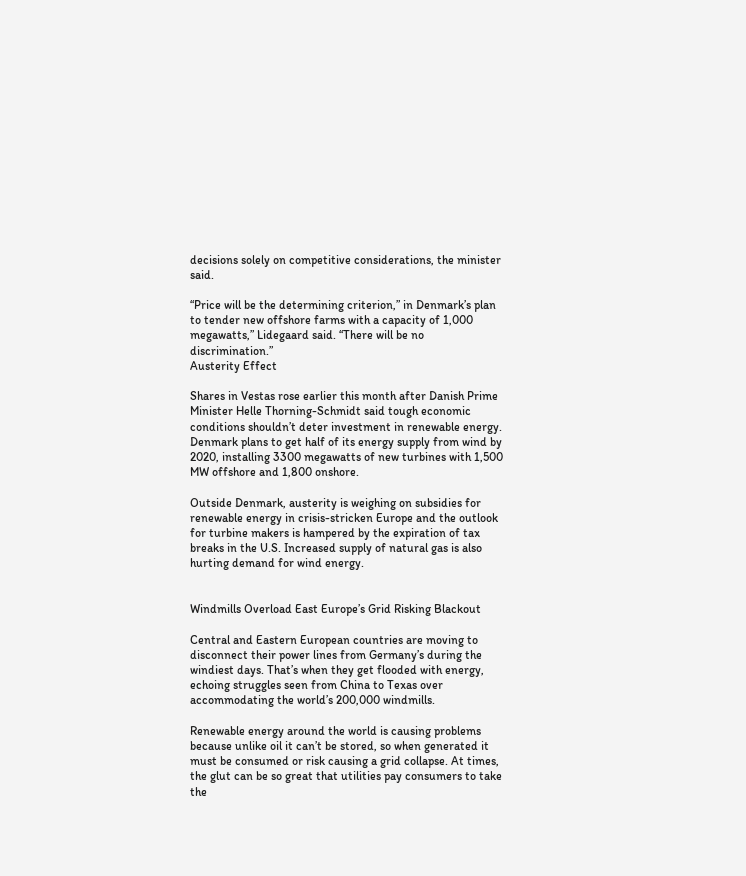decisions solely on competitive considerations, the minister said.

“Price will be the determining criterion,” in Denmark’s plan to tender new offshore farms with a capacity of 1,000 megawatts,” Lidegaard said. “There will be no discrimination.”
Austerity Effect

Shares in Vestas rose earlier this month after Danish Prime Minister Helle Thorning-Schmidt said tough economic conditions shouldn’t deter investment in renewable energy. Denmark plans to get half of its energy supply from wind by 2020, installing 3300 megawatts of new turbines with 1,500 MW offshore and 1,800 onshore.

Outside Denmark, austerity is weighing on subsidies for renewable energy in crisis-stricken Europe and the outlook for turbine makers is hampered by the expiration of tax breaks in the U.S. Increased supply of natural gas is also hurting demand for wind energy.


Windmills Overload East Europe’s Grid Risking Blackout

Central and Eastern European countries are moving to disconnect their power lines from Germany’s during the windiest days. That’s when they get flooded with energy, echoing struggles seen from China to Texas over accommodating the world’s 200,000 windmills.

Renewable energy around the world is causing problems because unlike oil it can’t be stored, so when generated it must be consumed or risk causing a grid collapse. At times, the glut can be so great that utilities pay consumers to take the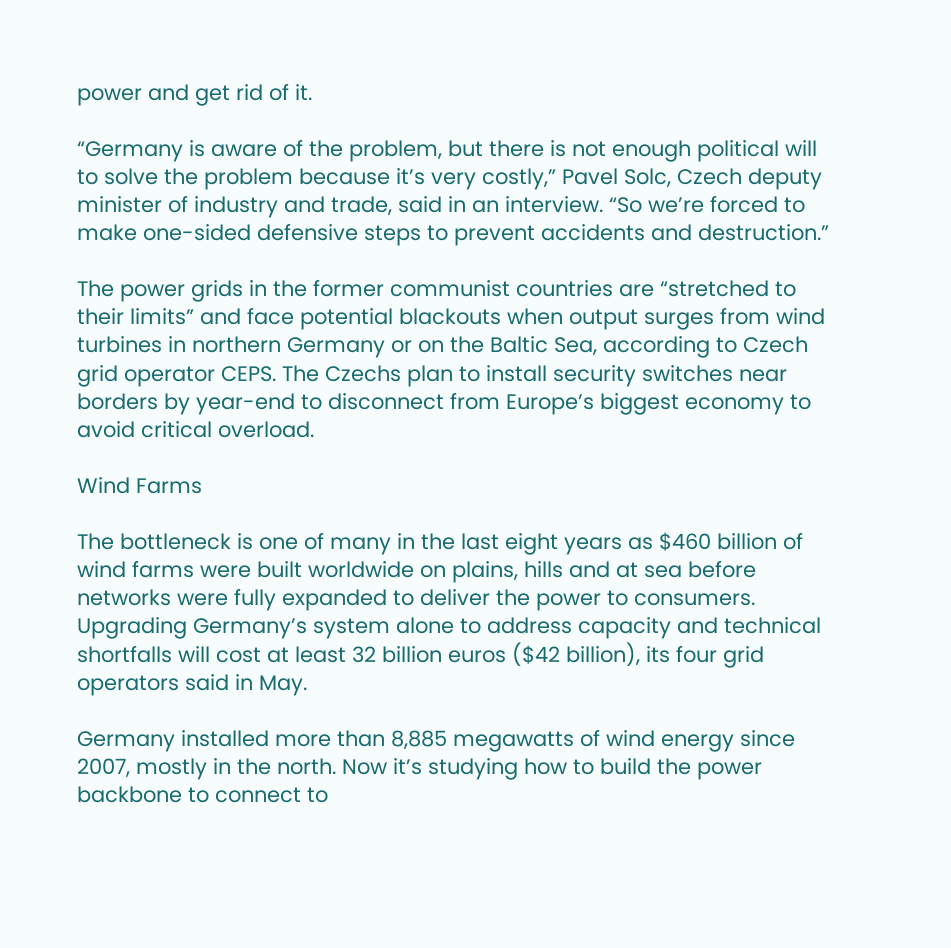power and get rid of it.

“Germany is aware of the problem, but there is not enough political will to solve the problem because it’s very costly,” Pavel Solc, Czech deputy minister of industry and trade, said in an interview. “So we’re forced to make one-sided defensive steps to prevent accidents and destruction.”

The power grids in the former communist countries are “stretched to their limits” and face potential blackouts when output surges from wind turbines in northern Germany or on the Baltic Sea, according to Czech grid operator CEPS. The Czechs plan to install security switches near borders by year-end to disconnect from Europe’s biggest economy to avoid critical overload.

Wind Farms

The bottleneck is one of many in the last eight years as $460 billion of wind farms were built worldwide on plains, hills and at sea before networks were fully expanded to deliver the power to consumers. Upgrading Germany’s system alone to address capacity and technical shortfalls will cost at least 32 billion euros ($42 billion), its four grid operators said in May.

Germany installed more than 8,885 megawatts of wind energy since 2007, mostly in the north. Now it’s studying how to build the power backbone to connect to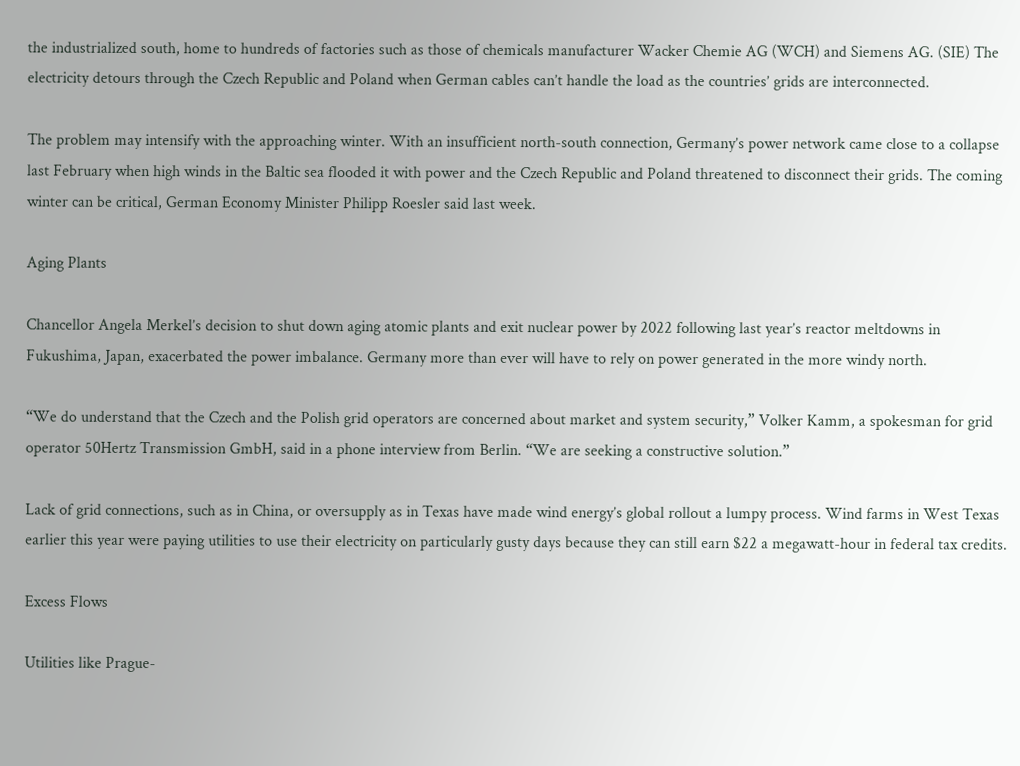the industrialized south, home to hundreds of factories such as those of chemicals manufacturer Wacker Chemie AG (WCH) and Siemens AG. (SIE) The electricity detours through the Czech Republic and Poland when German cables can’t handle the load as the countries’ grids are interconnected.

The problem may intensify with the approaching winter. With an insufficient north-south connection, Germany’s power network came close to a collapse last February when high winds in the Baltic sea flooded it with power and the Czech Republic and Poland threatened to disconnect their grids. The coming winter can be critical, German Economy Minister Philipp Roesler said last week.

Aging Plants

Chancellor Angela Merkel’s decision to shut down aging atomic plants and exit nuclear power by 2022 following last year’s reactor meltdowns in Fukushima, Japan, exacerbated the power imbalance. Germany more than ever will have to rely on power generated in the more windy north.

“We do understand that the Czech and the Polish grid operators are concerned about market and system security,” Volker Kamm, a spokesman for grid operator 50Hertz Transmission GmbH, said in a phone interview from Berlin. “We are seeking a constructive solution.”

Lack of grid connections, such as in China, or oversupply as in Texas have made wind energy’s global rollout a lumpy process. Wind farms in West Texas earlier this year were paying utilities to use their electricity on particularly gusty days because they can still earn $22 a megawatt-hour in federal tax credits.

Excess Flows

Utilities like Prague-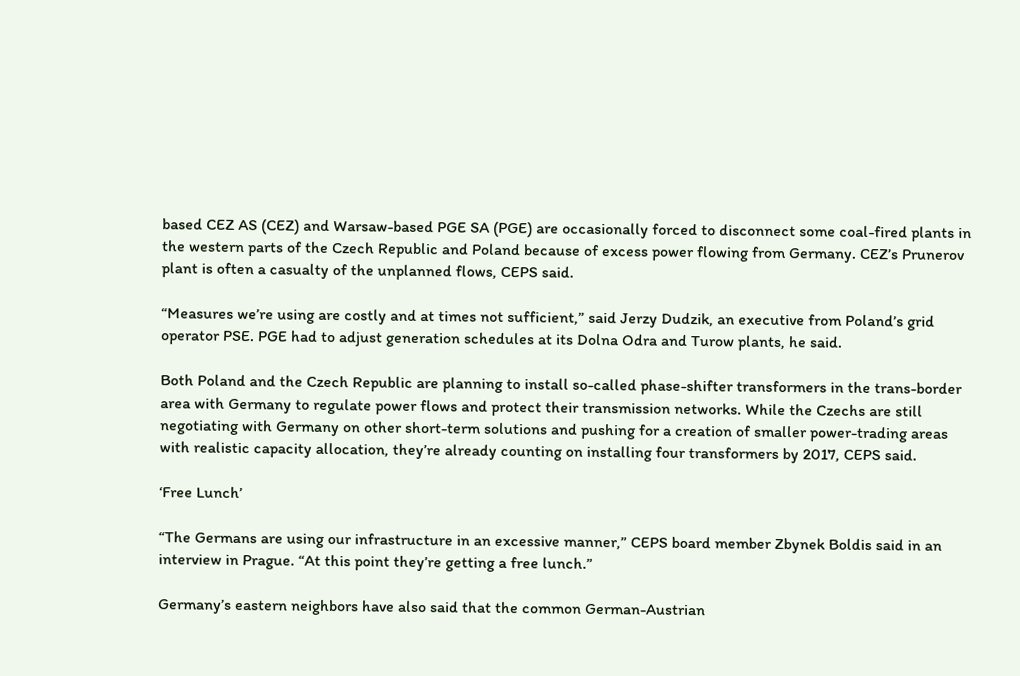based CEZ AS (CEZ) and Warsaw-based PGE SA (PGE) are occasionally forced to disconnect some coal-fired plants in the western parts of the Czech Republic and Poland because of excess power flowing from Germany. CEZ’s Prunerov plant is often a casualty of the unplanned flows, CEPS said.

“Measures we’re using are costly and at times not sufficient,” said Jerzy Dudzik, an executive from Poland’s grid operator PSE. PGE had to adjust generation schedules at its Dolna Odra and Turow plants, he said.

Both Poland and the Czech Republic are planning to install so-called phase-shifter transformers in the trans-border area with Germany to regulate power flows and protect their transmission networks. While the Czechs are still negotiating with Germany on other short-term solutions and pushing for a creation of smaller power-trading areas with realistic capacity allocation, they’re already counting on installing four transformers by 2017, CEPS said.

‘Free Lunch’

“The Germans are using our infrastructure in an excessive manner,” CEPS board member Zbynek Boldis said in an interview in Prague. “At this point they’re getting a free lunch.”

Germany’s eastern neighbors have also said that the common German-Austrian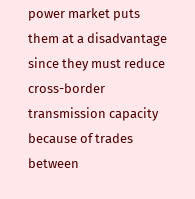power market puts them at a disadvantage since they must reduce cross-border transmission capacity because of trades between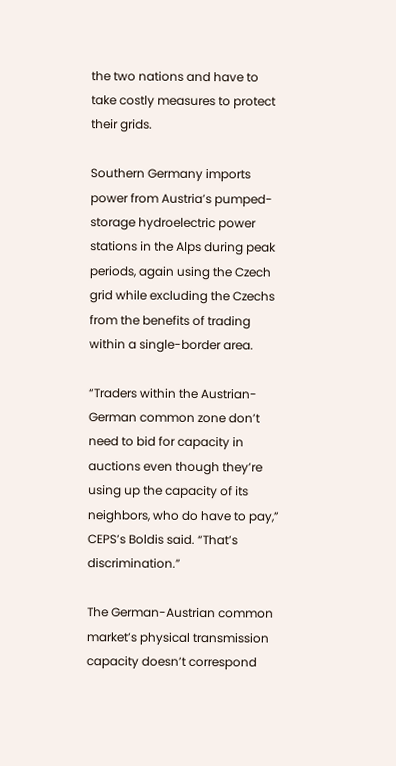the two nations and have to take costly measures to protect their grids.

Southern Germany imports power from Austria’s pumped- storage hydroelectric power stations in the Alps during peak periods, again using the Czech grid while excluding the Czechs from the benefits of trading within a single-border area.

“Traders within the Austrian-German common zone don’t need to bid for capacity in auctions even though they’re using up the capacity of its neighbors, who do have to pay,” CEPS’s Boldis said. “That’s discrimination.”

The German-Austrian common market’s physical transmission capacity doesn’t correspond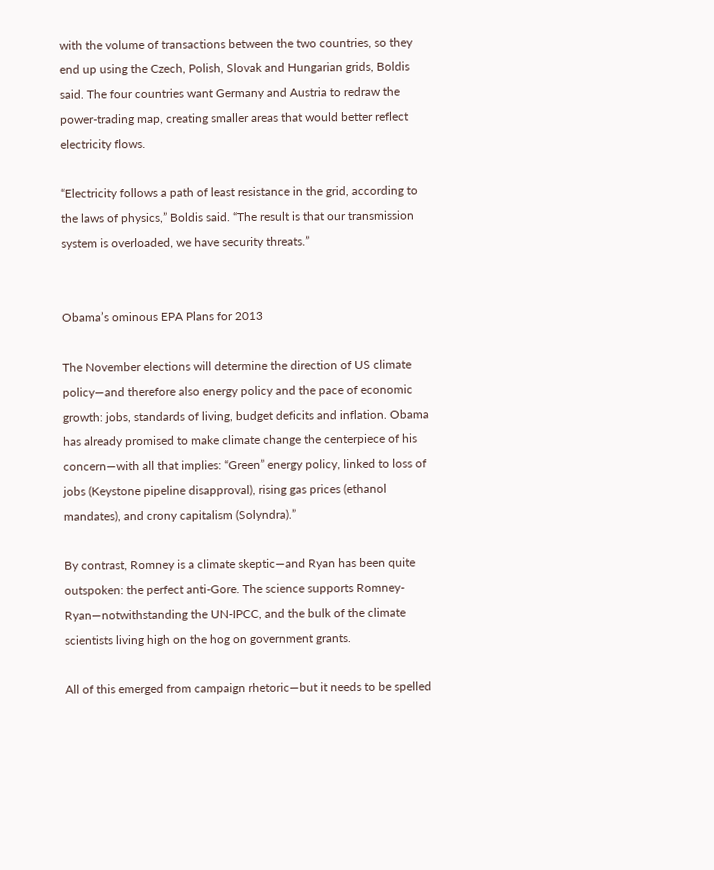with the volume of transactions between the two countries, so they end up using the Czech, Polish, Slovak and Hungarian grids, Boldis said. The four countries want Germany and Austria to redraw the power-trading map, creating smaller areas that would better reflect electricity flows.

“Electricity follows a path of least resistance in the grid, according to the laws of physics,” Boldis said. “The result is that our transmission system is overloaded, we have security threats.”


Obama’s ominous EPA Plans for 2013

The November elections will determine the direction of US climate policy—and therefore also energy policy and the pace of economic growth: jobs, standards of living, budget deficits and inflation. Obama has already promised to make climate change the centerpiece of his concern—with all that implies: “Green” energy policy, linked to loss of jobs (Keystone pipeline disapproval), rising gas prices (ethanol mandates), and crony capitalism (Solyndra).”

By contrast, Romney is a climate skeptic—and Ryan has been quite outspoken: the perfect anti-Gore. The science supports Romney-Ryan—notwithstanding the UN-IPCC, and the bulk of the climate scientists living high on the hog on government grants.

All of this emerged from campaign rhetoric—but it needs to be spelled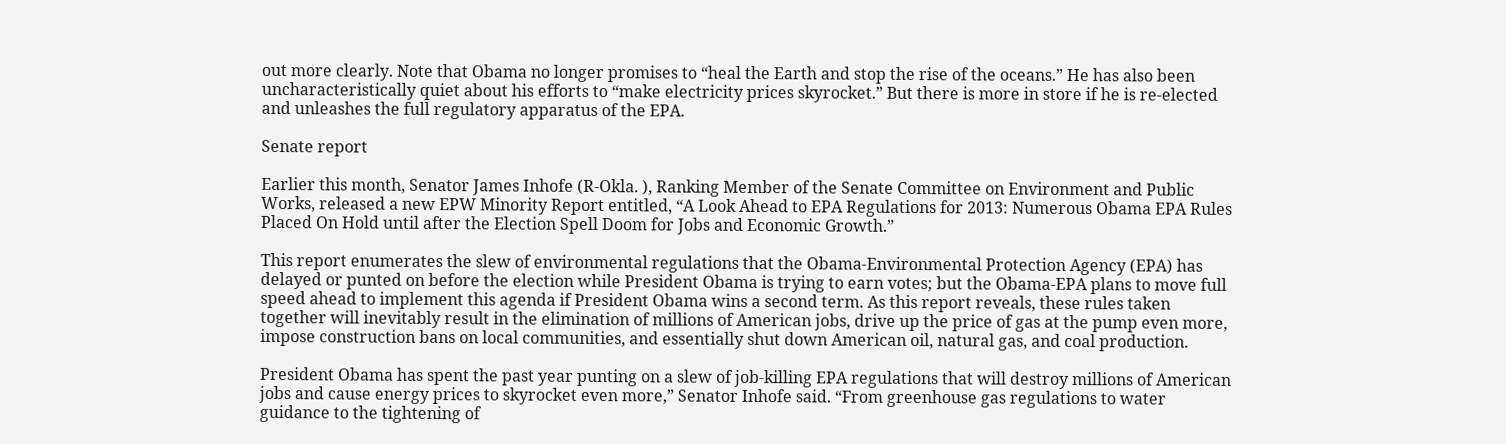out more clearly. Note that Obama no longer promises to “heal the Earth and stop the rise of the oceans.” He has also been uncharacteristically quiet about his efforts to “make electricity prices skyrocket.” But there is more in store if he is re-elected and unleashes the full regulatory apparatus of the EPA.

Senate report

Earlier this month, Senator James Inhofe (R-Okla. ), Ranking Member of the Senate Committee on Environment and Public Works, released a new EPW Minority Report entitled, “A Look Ahead to EPA Regulations for 2013: Numerous Obama EPA Rules Placed On Hold until after the Election Spell Doom for Jobs and Economic Growth.”

This report enumerates the slew of environmental regulations that the Obama-Environmental Protection Agency (EPA) has delayed or punted on before the election while President Obama is trying to earn votes; but the Obama-EPA plans to move full speed ahead to implement this agenda if President Obama wins a second term. As this report reveals, these rules taken together will inevitably result in the elimination of millions of American jobs, drive up the price of gas at the pump even more, impose construction bans on local communities, and essentially shut down American oil, natural gas, and coal production.

President Obama has spent the past year punting on a slew of job-killing EPA regulations that will destroy millions of American jobs and cause energy prices to skyrocket even more,” Senator Inhofe said. “From greenhouse gas regulations to water guidance to the tightening of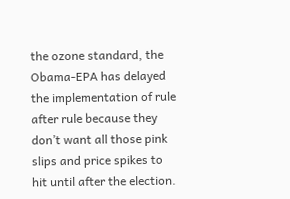the ozone standard, the Obama-EPA has delayed the implementation of rule after rule because they don’t want all those pink slips and price spikes to hit until after the election.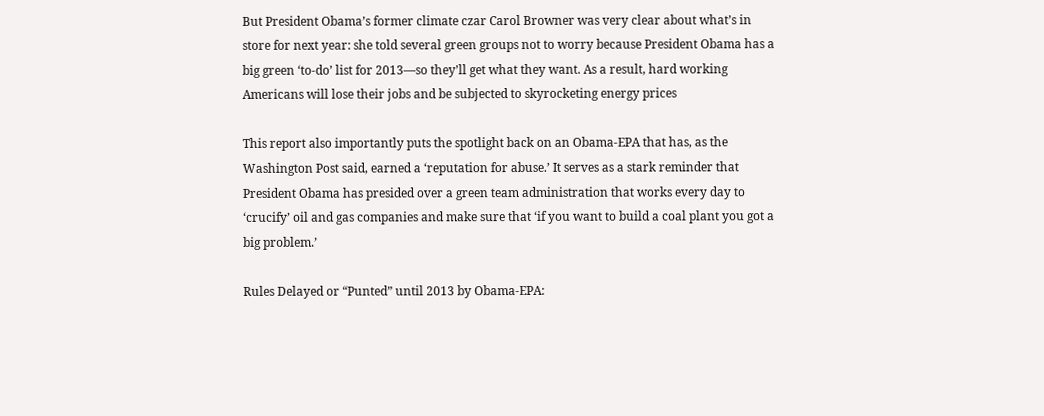But President Obama’s former climate czar Carol Browner was very clear about what’s in store for next year: she told several green groups not to worry because President Obama has a big green ‘to-do’ list for 2013—so they’ll get what they want. As a result, hard working Americans will lose their jobs and be subjected to skyrocketing energy prices

This report also importantly puts the spotlight back on an Obama-EPA that has, as the Washington Post said, earned a ‘reputation for abuse.’ It serves as a stark reminder that President Obama has presided over a green team administration that works every day to ‘crucify’ oil and gas companies and make sure that ‘if you want to build a coal plant you got a big problem.’

Rules Delayed or “Punted” until 2013 by Obama-EPA: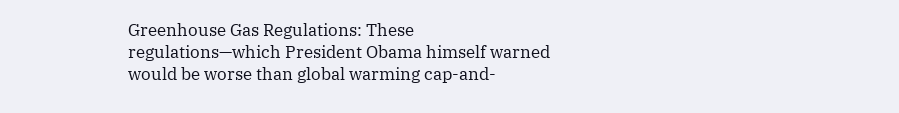Greenhouse Gas Regulations: These regulations—which President Obama himself warned would be worse than global warming cap-and-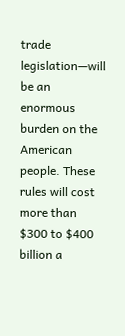trade legislation—will be an enormous burden on the American people. These rules will cost more than $300 to $400 billion a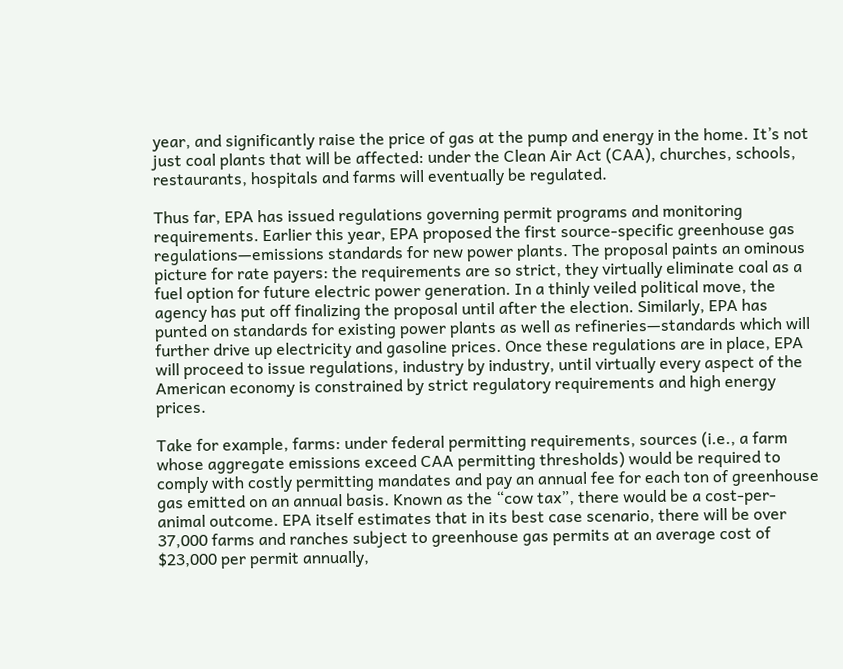year, and significantly raise the price of gas at the pump and energy in the home. It’s not just coal plants that will be affected: under the Clean Air Act (CAA), churches, schools, restaurants, hospitals and farms will eventually be regulated.

Thus far, EPA has issued regulations governing permit programs and monitoring requirements. Earlier this year, EPA proposed the first source-specific greenhouse gas regulations—emissions standards for new power plants. The proposal paints an ominous picture for rate payers: the requirements are so strict, they virtually eliminate coal as a fuel option for future electric power generation. In a thinly veiled political move, the agency has put off finalizing the proposal until after the election. Similarly, EPA has punted on standards for existing power plants as well as refineries—standards which will further drive up electricity and gasoline prices. Once these regulations are in place, EPA will proceed to issue regulations, industry by industry, until virtually every aspect of the American economy is constrained by strict regulatory requirements and high energy prices.

Take for example, farms: under federal permitting requirements, sources (i.e., a farm whose aggregate emissions exceed CAA permitting thresholds) would be required to comply with costly permitting mandates and pay an annual fee for each ton of greenhouse gas emitted on an annual basis. Known as the “cow tax”, there would be a cost-per-animal outcome. EPA itself estimates that in its best case scenario, there will be over 37,000 farms and ranches subject to greenhouse gas permits at an average cost of $23,000 per permit annually,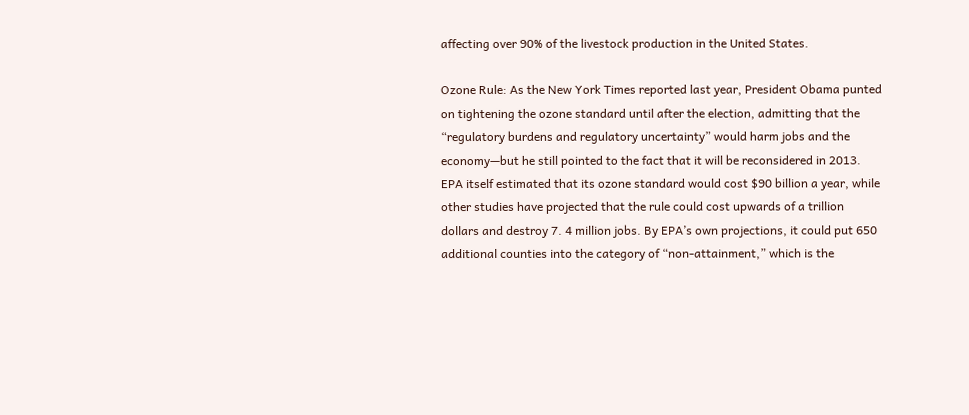affecting over 90% of the livestock production in the United States.

Ozone Rule: As the New York Times reported last year, President Obama punted on tightening the ozone standard until after the election, admitting that the “regulatory burdens and regulatory uncertainty” would harm jobs and the economy—but he still pointed to the fact that it will be reconsidered in 2013. EPA itself estimated that its ozone standard would cost $90 billion a year, while other studies have projected that the rule could cost upwards of a trillion dollars and destroy 7. 4 million jobs. By EPA’s own projections, it could put 650 additional counties into the category of “non-attainment,” which is the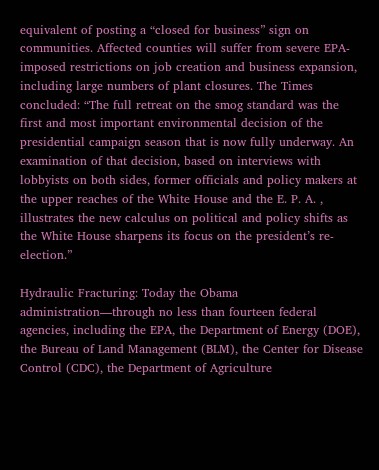equivalent of posting a “closed for business” sign on communities. Affected counties will suffer from severe EPA-imposed restrictions on job creation and business expansion, including large numbers of plant closures. The Times concluded: “The full retreat on the smog standard was the first and most important environmental decision of the presidential campaign season that is now fully underway. An examination of that decision, based on interviews with lobbyists on both sides, former officials and policy makers at the upper reaches of the White House and the E. P. A. , illustrates the new calculus on political and policy shifts as the White House sharpens its focus on the president’s re-election.”

Hydraulic Fracturing: Today the Obama administration—through no less than fourteen federal agencies, including the EPA, the Department of Energy (DOE), the Bureau of Land Management (BLM), the Center for Disease Control (CDC), the Department of Agriculture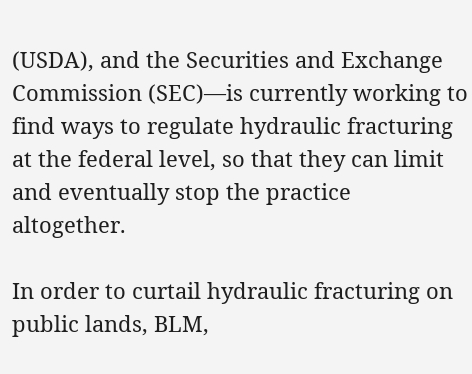(USDA), and the Securities and Exchange Commission (SEC)—is currently working to find ways to regulate hydraulic fracturing at the federal level, so that they can limit and eventually stop the practice altogether.

In order to curtail hydraulic fracturing on public lands, BLM,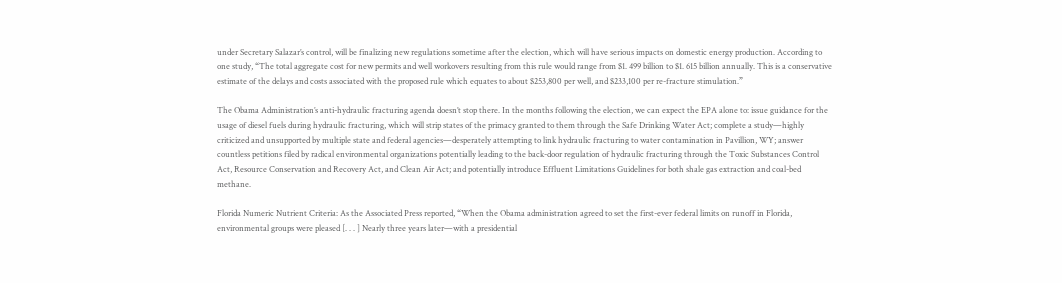under Secretary Salazar’s control, will be finalizing new regulations sometime after the election, which will have serious impacts on domestic energy production. According to one study, “The total aggregate cost for new permits and well workovers resulting from this rule would range from $1. 499 billion to $1. 615 billion annually. This is a conservative estimate of the delays and costs associated with the proposed rule which equates to about $253,800 per well, and $233,100 per re-fracture stimulation.”

The Obama Administration’s anti-hydraulic fracturing agenda doesn’t stop there. In the months following the election, we can expect the EPA alone to: issue guidance for the usage of diesel fuels during hydraulic fracturing, which will strip states of the primacy granted to them through the Safe Drinking Water Act; complete a study—highly criticized and unsupported by multiple state and federal agencies—desperately attempting to link hydraulic fracturing to water contamination in Pavillion, WY; answer countless petitions filed by radical environmental organizations potentially leading to the back-door regulation of hydraulic fracturing through the Toxic Substances Control Act, Resource Conservation and Recovery Act, and Clean Air Act; and potentially introduce Effluent Limitations Guidelines for both shale gas extraction and coal-bed methane.

Florida Numeric Nutrient Criteria: As the Associated Press reported, “When the Obama administration agreed to set the first-ever federal limits on runoff in Florida, environmental groups were pleased [. . . ] Nearly three years later—with a presidential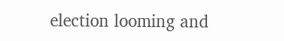election looming and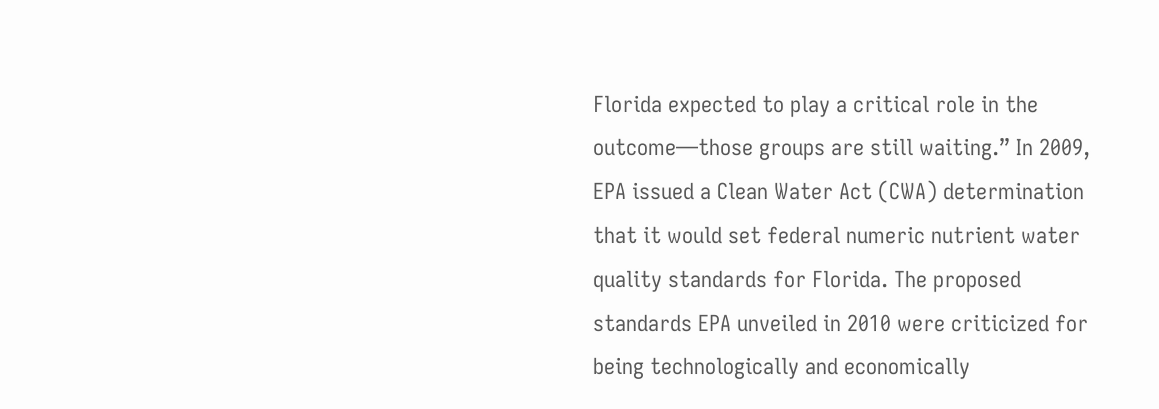Florida expected to play a critical role in the outcome—those groups are still waiting.” In 2009, EPA issued a Clean Water Act (CWA) determination that it would set federal numeric nutrient water quality standards for Florida. The proposed standards EPA unveiled in 2010 were criticized for being technologically and economically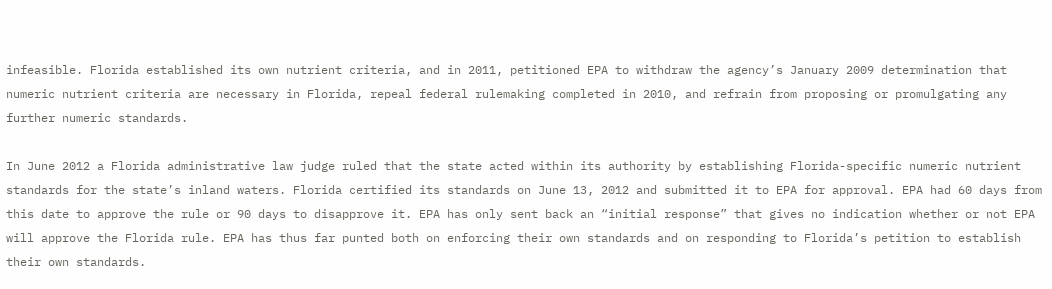infeasible. Florida established its own nutrient criteria, and in 2011, petitioned EPA to withdraw the agency’s January 2009 determination that numeric nutrient criteria are necessary in Florida, repeal federal rulemaking completed in 2010, and refrain from proposing or promulgating any further numeric standards.

In June 2012 a Florida administrative law judge ruled that the state acted within its authority by establishing Florida-specific numeric nutrient standards for the state’s inland waters. Florida certified its standards on June 13, 2012 and submitted it to EPA for approval. EPA had 60 days from this date to approve the rule or 90 days to disapprove it. EPA has only sent back an “initial response” that gives no indication whether or not EPA will approve the Florida rule. EPA has thus far punted both on enforcing their own standards and on responding to Florida’s petition to establish their own standards.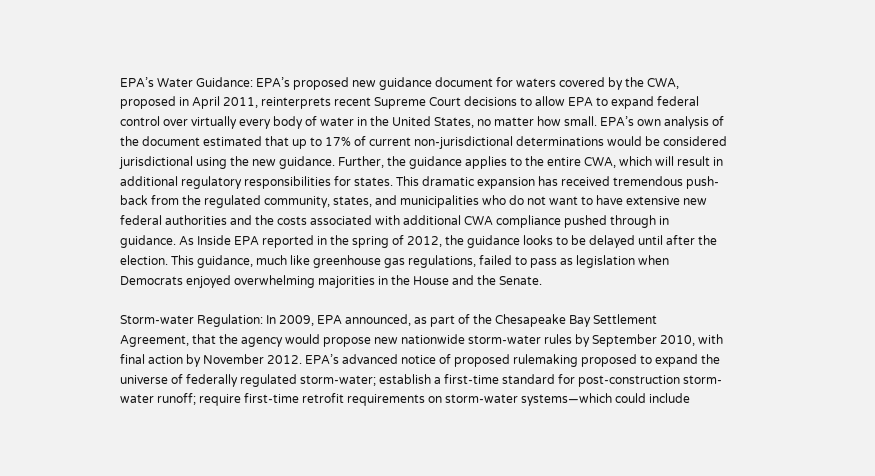EPA’s Water Guidance: EPA’s proposed new guidance document for waters covered by the CWA, proposed in April 2011, reinterprets recent Supreme Court decisions to allow EPA to expand federal control over virtually every body of water in the United States, no matter how small. EPA’s own analysis of the document estimated that up to 17% of current non-jurisdictional determinations would be considered jurisdictional using the new guidance. Further, the guidance applies to the entire CWA, which will result in additional regulatory responsibilities for states. This dramatic expansion has received tremendous push-back from the regulated community, states, and municipalities who do not want to have extensive new federal authorities and the costs associated with additional CWA compliance pushed through in guidance. As Inside EPA reported in the spring of 2012, the guidance looks to be delayed until after the election. This guidance, much like greenhouse gas regulations, failed to pass as legislation when Democrats enjoyed overwhelming majorities in the House and the Senate.

Storm-water Regulation: In 2009, EPA announced, as part of the Chesapeake Bay Settlement Agreement, that the agency would propose new nationwide storm-water rules by September 2010, with final action by November 2012. EPA’s advanced notice of proposed rulemaking proposed to expand the universe of federally regulated storm-water; establish a first-time standard for post-construction storm-water runoff; require first-time retrofit requirements on storm-water systems—which could include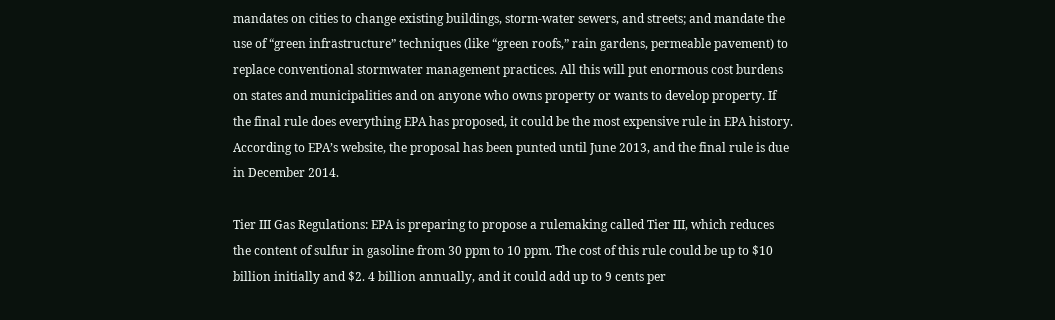mandates on cities to change existing buildings, storm-water sewers, and streets; and mandate the use of “green infrastructure” techniques (like “green roofs,” rain gardens, permeable pavement) to replace conventional stormwater management practices. All this will put enormous cost burdens on states and municipalities and on anyone who owns property or wants to develop property. If the final rule does everything EPA has proposed, it could be the most expensive rule in EPA history. According to EPA’s website, the proposal has been punted until June 2013, and the final rule is due in December 2014.

Tier III Gas Regulations: EPA is preparing to propose a rulemaking called Tier III, which reduces the content of sulfur in gasoline from 30 ppm to 10 ppm. The cost of this rule could be up to $10 billion initially and $2. 4 billion annually, and it could add up to 9 cents per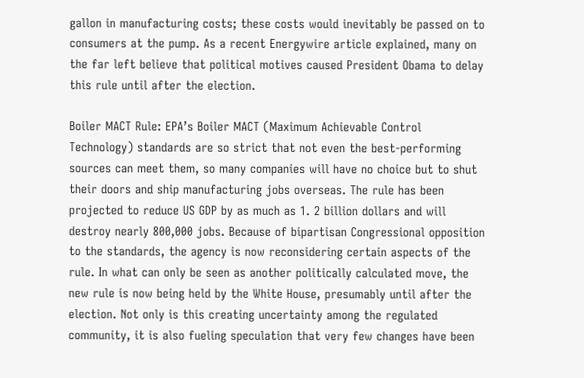gallon in manufacturing costs; these costs would inevitably be passed on to consumers at the pump. As a recent Energywire article explained, many on the far left believe that political motives caused President Obama to delay this rule until after the election.

Boiler MACT Rule: EPA’s Boiler MACT (Maximum Achievable Control Technology) standards are so strict that not even the best-performing sources can meet them, so many companies will have no choice but to shut their doors and ship manufacturing jobs overseas. The rule has been projected to reduce US GDP by as much as 1. 2 billion dollars and will destroy nearly 800,000 jobs. Because of bipartisan Congressional opposition to the standards, the agency is now reconsidering certain aspects of the rule. In what can only be seen as another politically calculated move, the new rule is now being held by the White House, presumably until after the election. Not only is this creating uncertainty among the regulated community, it is also fueling speculation that very few changes have been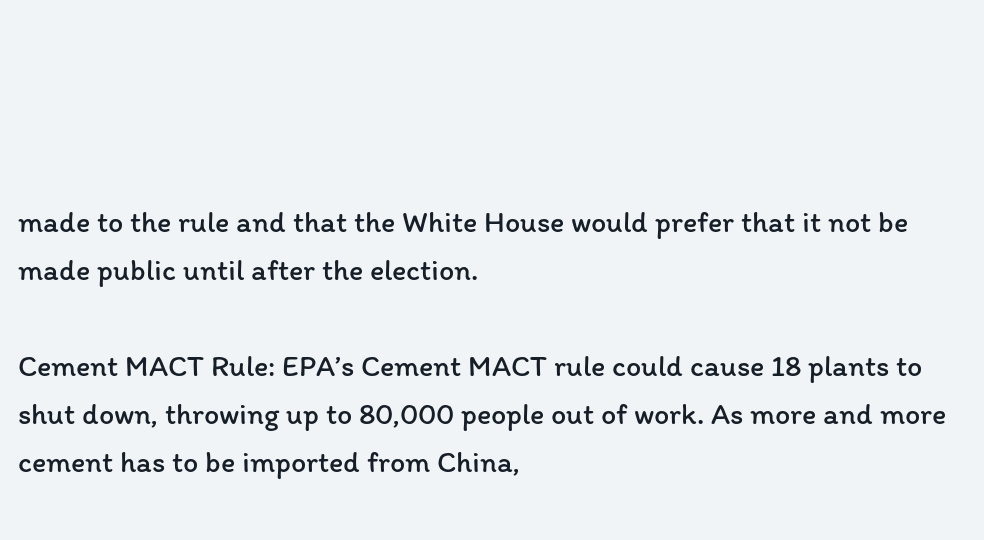made to the rule and that the White House would prefer that it not be made public until after the election.

Cement MACT Rule: EPA’s Cement MACT rule could cause 18 plants to shut down, throwing up to 80,000 people out of work. As more and more cement has to be imported from China,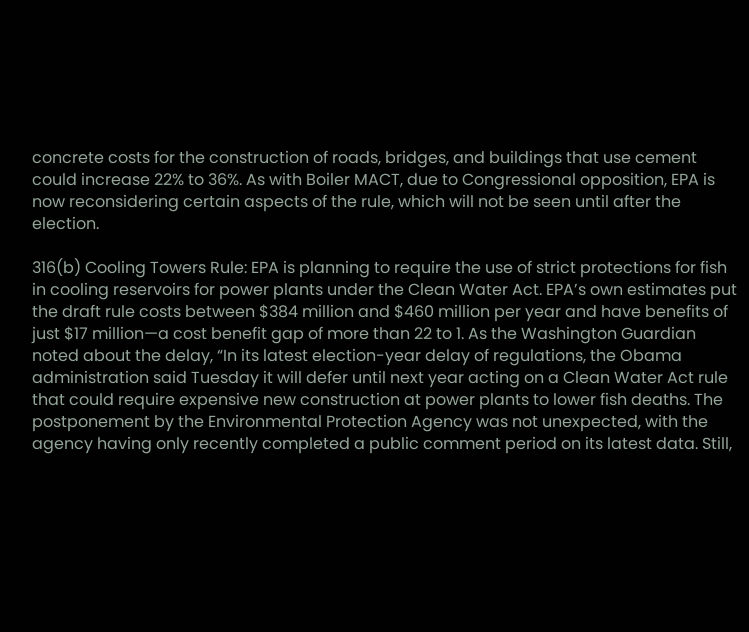concrete costs for the construction of roads, bridges, and buildings that use cement could increase 22% to 36%. As with Boiler MACT, due to Congressional opposition, EPA is now reconsidering certain aspects of the rule, which will not be seen until after the election.

316(b) Cooling Towers Rule: EPA is planning to require the use of strict protections for fish in cooling reservoirs for power plants under the Clean Water Act. EPA’s own estimates put the draft rule costs between $384 million and $460 million per year and have benefits of just $17 million—a cost benefit gap of more than 22 to 1. As the Washington Guardian noted about the delay, “In its latest election-year delay of regulations, the Obama administration said Tuesday it will defer until next year acting on a Clean Water Act rule that could require expensive new construction at power plants to lower fish deaths. The postponement by the Environmental Protection Agency was not unexpected, with the agency having only recently completed a public comment period on its latest data. Still,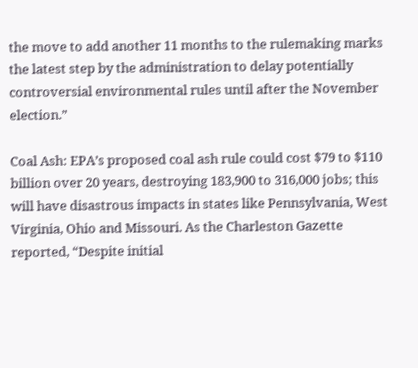the move to add another 11 months to the rulemaking marks the latest step by the administration to delay potentially controversial environmental rules until after the November election.”

Coal Ash: EPA’s proposed coal ash rule could cost $79 to $110 billion over 20 years, destroying 183,900 to 316,000 jobs; this will have disastrous impacts in states like Pennsylvania, West Virginia, Ohio and Missouri. As the Charleston Gazette reported, “Despite initial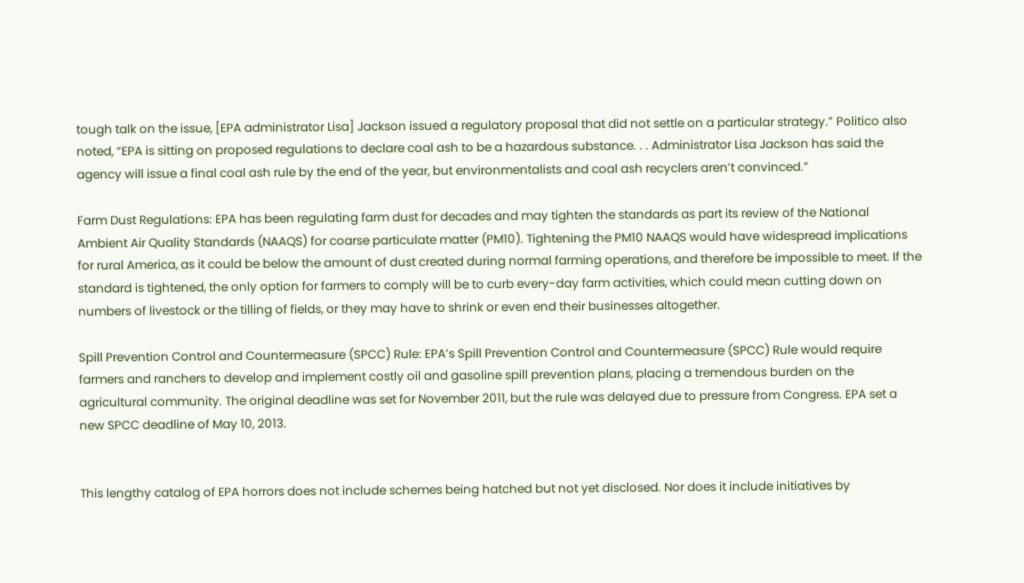tough talk on the issue, [EPA administrator Lisa] Jackson issued a regulatory proposal that did not settle on a particular strategy.” Politico also noted, “EPA is sitting on proposed regulations to declare coal ash to be a hazardous substance. . . Administrator Lisa Jackson has said the agency will issue a final coal ash rule by the end of the year, but environmentalists and coal ash recyclers aren’t convinced.”

Farm Dust Regulations: EPA has been regulating farm dust for decades and may tighten the standards as part its review of the National Ambient Air Quality Standards (NAAQS) for coarse particulate matter (PM10). Tightening the PM10 NAAQS would have widespread implications for rural America, as it could be below the amount of dust created during normal farming operations, and therefore be impossible to meet. If the standard is tightened, the only option for farmers to comply will be to curb every-day farm activities, which could mean cutting down on numbers of livestock or the tilling of fields, or they may have to shrink or even end their businesses altogether.

Spill Prevention Control and Countermeasure (SPCC) Rule: EPA’s Spill Prevention Control and Countermeasure (SPCC) Rule would require farmers and ranchers to develop and implement costly oil and gasoline spill prevention plans, placing a tremendous burden on the agricultural community. The original deadline was set for November 2011, but the rule was delayed due to pressure from Congress. EPA set a new SPCC deadline of May 10, 2013.


This lengthy catalog of EPA horrors does not include schemes being hatched but not yet disclosed. Nor does it include initiatives by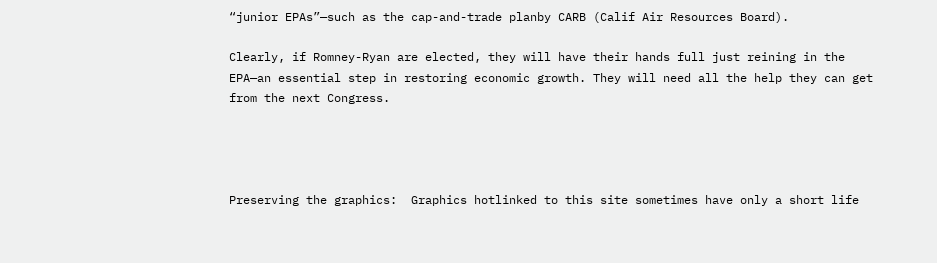“junior EPAs”—such as the cap-and-trade planby CARB (Calif Air Resources Board).

Clearly, if Romney-Ryan are elected, they will have their hands full just reining in the EPA—an essential step in restoring economic growth. They will need all the help they can get from the next Congress.




Preserving the graphics:  Graphics hotlinked to this site sometimes have only a short life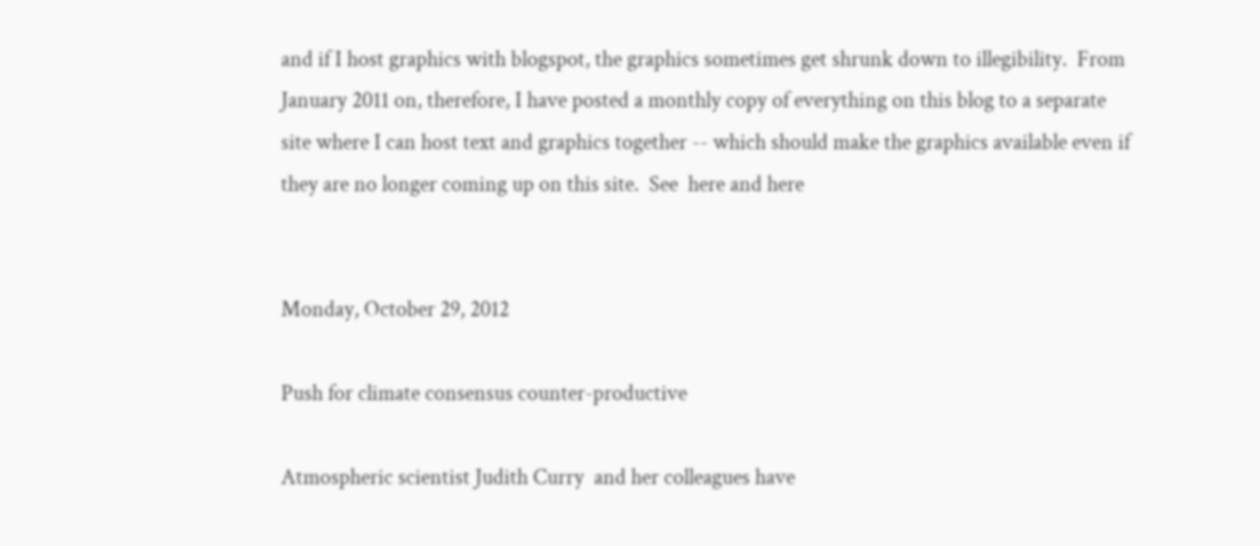and if I host graphics with blogspot, the graphics sometimes get shrunk down to illegibility.  From January 2011 on, therefore, I have posted a monthly copy of everything on this blog to a separate site where I can host text and graphics together -- which should make the graphics available even if they are no longer coming up on this site.  See  here and here


Monday, October 29, 2012

Push for climate consensus counter-productive

Atmospheric scientist Judith Curry  and her colleagues have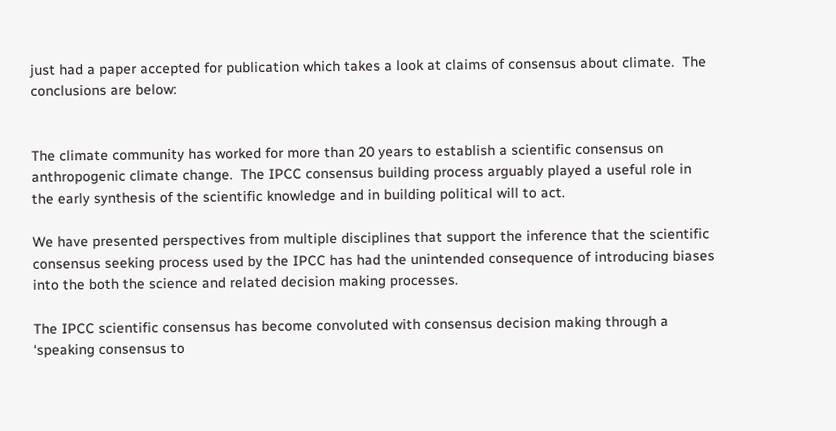just had a paper accepted for publication which takes a look at claims of consensus about climate.  The conclusions are below:


The climate community has worked for more than 20 years to establish a scientific consensus on anthropogenic climate change.  The IPCC consensus building process arguably played a useful role in the early synthesis of the scientific knowledge and in building political will to act.

We have presented perspectives from multiple disciplines that support the inference that the scientific consensus seeking process used by the IPCC has had the unintended consequence of introducing biases into the both the science and related decision making processes.

The IPCC scientific consensus has become convoluted with consensus decision making through a ‘speaking consensus to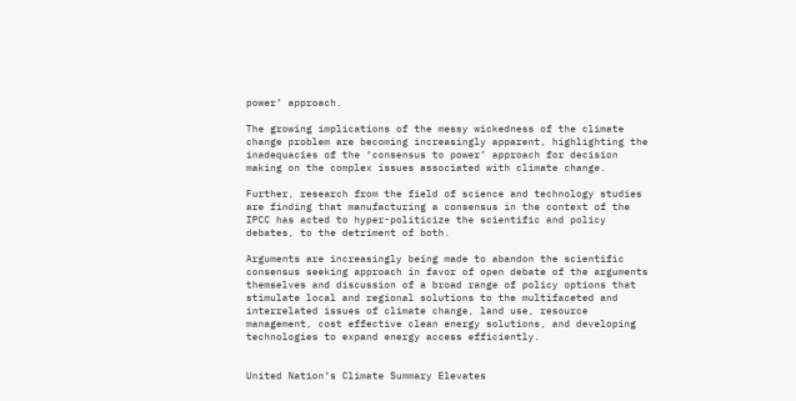power’ approach.

The growing implications of the messy wickedness of the climate change problem are becoming increasingly apparent, highlighting the inadequacies of the ‘consensus to power’ approach for decision making on the complex issues associated with climate change.

Further, research from the field of science and technology studies are finding that manufacturing a consensus in the context of the IPCC has acted to hyper-politicize the scientific and policy debates, to the detriment of both.

Arguments are increasingly being made to abandon the scientific consensus seeking approach in favor of open debate of the arguments themselves and discussion of a broad range of policy options that stimulate local and regional solutions to the multifaceted and interrelated issues of climate change, land use, resource management, cost effective clean energy solutions, and developing technologies to expand energy access efficiently.


United Nation’s Climate Summary Elevates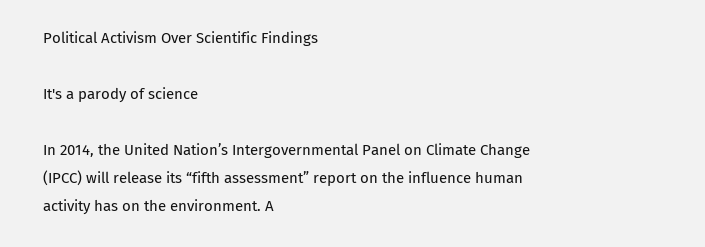Political Activism Over Scientific Findings

It's a parody of science

In 2014, the United Nation’s Intergovernmental Panel on Climate Change (IPCC) will release its “fifth assessment” report on the influence human activity has on the environment. A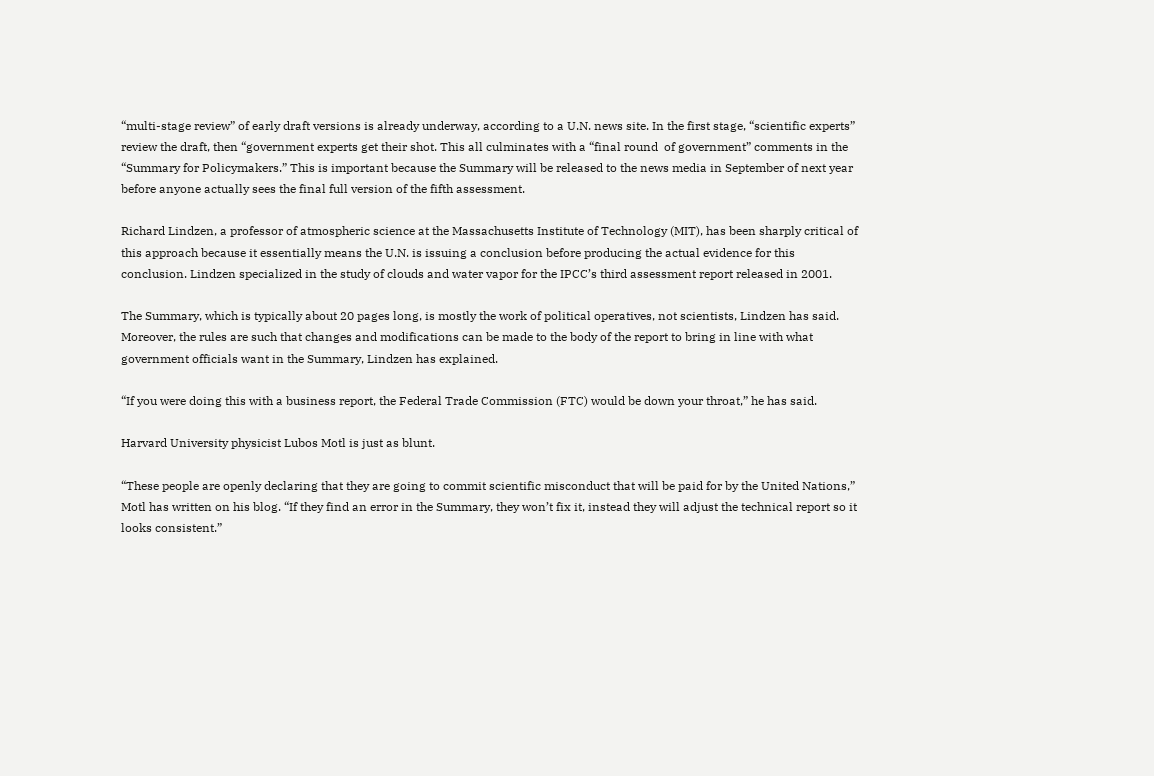“multi-stage review” of early draft versions is already underway, according to a U.N. news site. In the first stage, “scientific experts” review the draft, then “government experts get their shot. This all culminates with a “final round  of government” comments in the “Summary for Policymakers.” This is important because the Summary will be released to the news media in September of next year before anyone actually sees the final full version of the fifth assessment.

Richard Lindzen, a professor of atmospheric science at the Massachusetts Institute of Technology (MIT), has been sharply critical of this approach because it essentially means the U.N. is issuing a conclusion before producing the actual evidence for this conclusion. Lindzen specialized in the study of clouds and water vapor for the IPCC’s third assessment report released in 2001.

The Summary, which is typically about 20 pages long, is mostly the work of political operatives, not scientists, Lindzen has said. Moreover, the rules are such that changes and modifications can be made to the body of the report to bring in line with what government officials want in the Summary, Lindzen has explained.

“If you were doing this with a business report, the Federal Trade Commission (FTC) would be down your throat,” he has said.

Harvard University physicist Lubos Motl is just as blunt.

“These people are openly declaring that they are going to commit scientific misconduct that will be paid for by the United Nations,” Motl has written on his blog. “If they find an error in the Summary, they won’t fix it, instead they will adjust the technical report so it looks consistent.”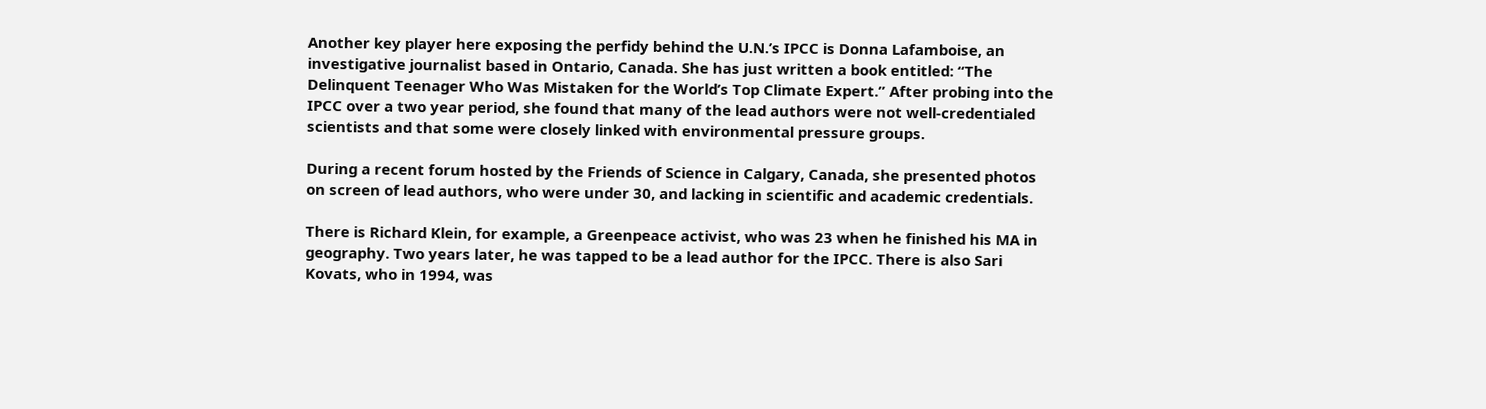Another key player here exposing the perfidy behind the U.N.’s IPCC is Donna Lafamboise, an investigative journalist based in Ontario, Canada. She has just written a book entitled: “The Delinquent Teenager Who Was Mistaken for the World’s Top Climate Expert.” After probing into the IPCC over a two year period, she found that many of the lead authors were not well-credentialed  scientists and that some were closely linked with environmental pressure groups.

During a recent forum hosted by the Friends of Science in Calgary, Canada, she presented photos on screen of lead authors, who were under 30, and lacking in scientific and academic credentials.

There is Richard Klein, for example, a Greenpeace activist, who was 23 when he finished his MA in geography. Two years later, he was tapped to be a lead author for the IPCC. There is also Sari Kovats, who in 1994, was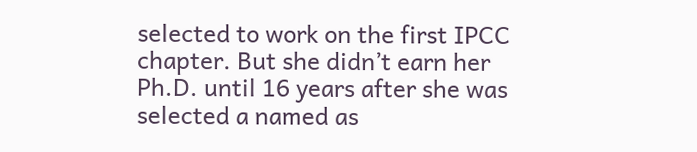selected to work on the first IPCC chapter. But she didn’t earn her Ph.D. until 16 years after she was selected a named as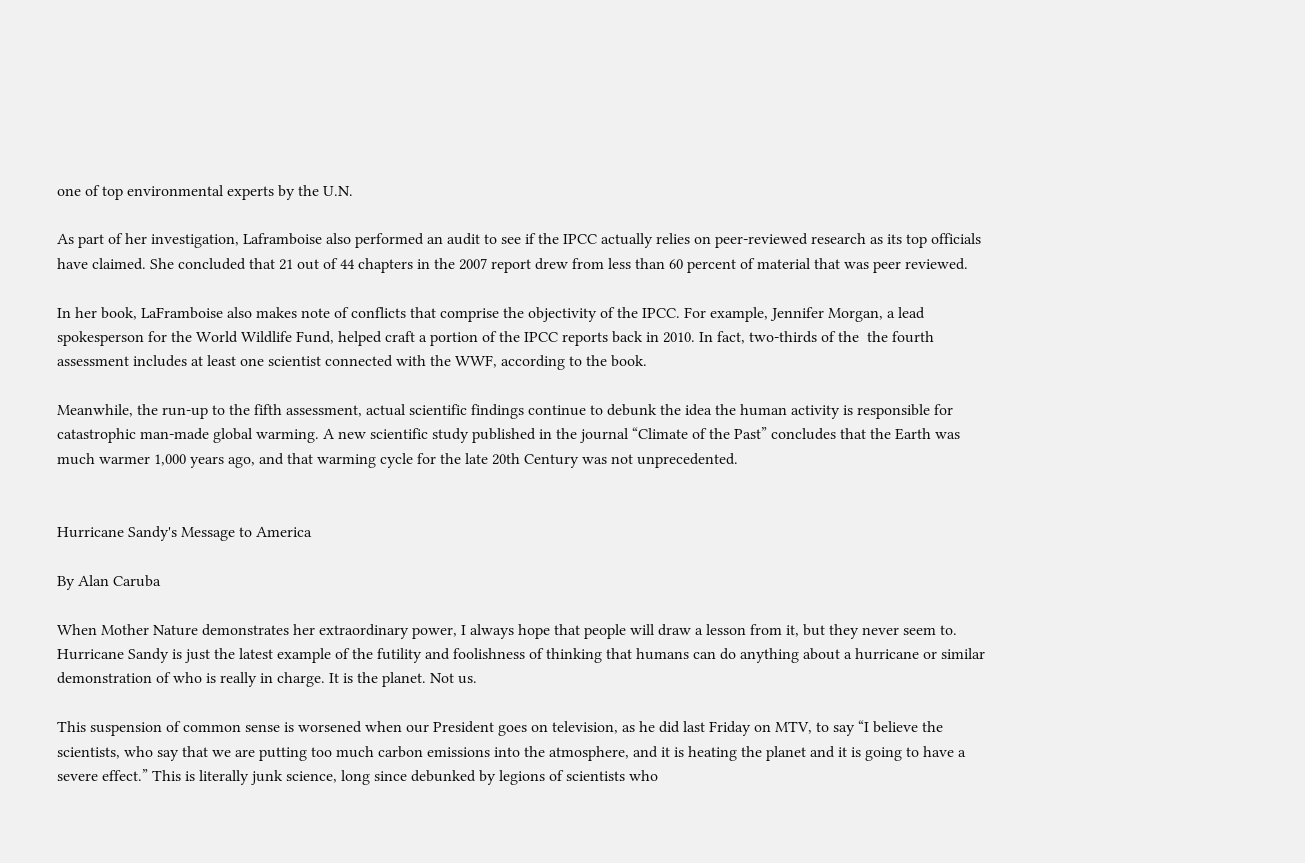one of top environmental experts by the U.N.

As part of her investigation, Laframboise also performed an audit to see if the IPCC actually relies on peer-reviewed research as its top officials have claimed. She concluded that 21 out of 44 chapters in the 2007 report drew from less than 60 percent of material that was peer reviewed.

In her book, LaFramboise also makes note of conflicts that comprise the objectivity of the IPCC. For example, Jennifer Morgan, a lead spokesperson for the World Wildlife Fund, helped craft a portion of the IPCC reports back in 2010. In fact, two-thirds of the  the fourth assessment includes at least one scientist connected with the WWF, according to the book.

Meanwhile, the run-up to the fifth assessment, actual scientific findings continue to debunk the idea the human activity is responsible for catastrophic man-made global warming. A new scientific study published in the journal “Climate of the Past” concludes that the Earth was much warmer 1,000 years ago, and that warming cycle for the late 20th Century was not unprecedented.


Hurricane Sandy's Message to America

By Alan Caruba

When Mother Nature demonstrates her extraordinary power, I always hope that people will draw a lesson from it, but they never seem to. Hurricane Sandy is just the latest example of the futility and foolishness of thinking that humans can do anything about a hurricane or similar demonstration of who is really in charge. It is the planet. Not us.

This suspension of common sense is worsened when our President goes on television, as he did last Friday on MTV, to say “I believe the scientists, who say that we are putting too much carbon emissions into the atmosphere, and it is heating the planet and it is going to have a severe effect.” This is literally junk science, long since debunked by legions of scientists who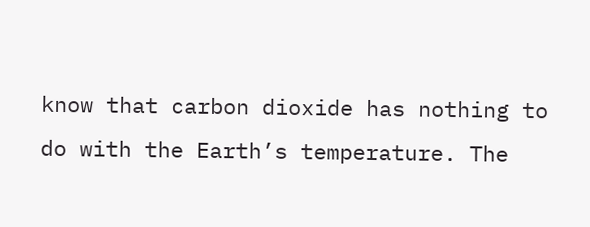know that carbon dioxide has nothing to do with the Earth’s temperature. The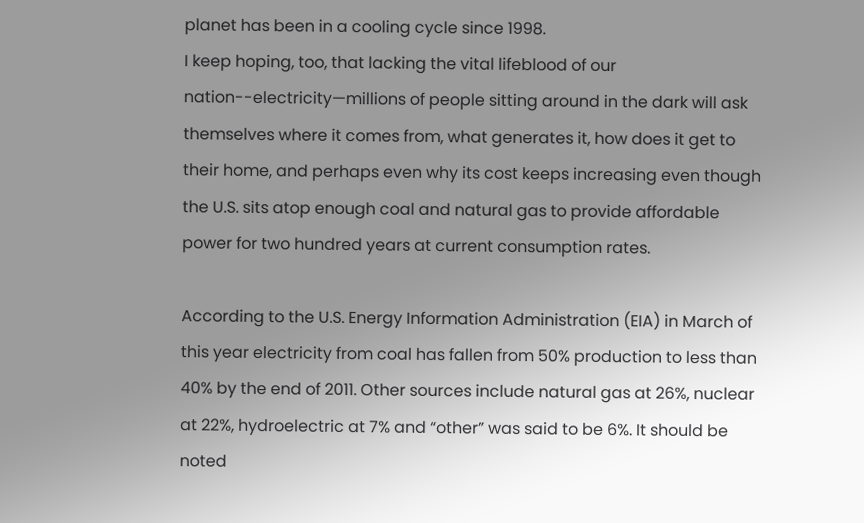planet has been in a cooling cycle since 1998.
I keep hoping, too, that lacking the vital lifeblood of our nation--electricity—millions of people sitting around in the dark will ask themselves where it comes from, what generates it, how does it get to their home, and perhaps even why its cost keeps increasing even though the U.S. sits atop enough coal and natural gas to provide affordable power for two hundred years at current consumption rates.

According to the U.S. Energy Information Administration (EIA) in March of this year electricity from coal has fallen from 50% production to less than 40% by the end of 2011. Other sources include natural gas at 26%, nuclear at 22%, hydroelectric at 7% and “other” was said to be 6%. It should be noted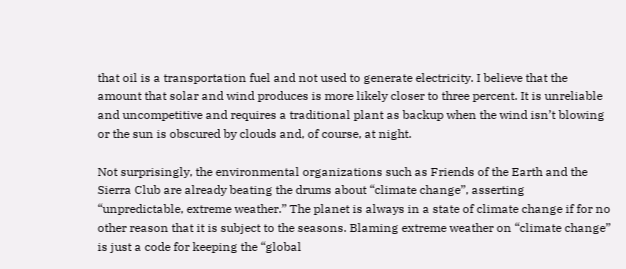that oil is a transportation fuel and not used to generate electricity. I believe that the amount that solar and wind produces is more likely closer to three percent. It is unreliable and uncompetitive and requires a traditional plant as backup when the wind isn’t blowing or the sun is obscured by clouds and, of course, at night.

Not surprisingly, the environmental organizations such as Friends of the Earth and the Sierra Club are already beating the drums about “climate change”, asserting “unpredictable, extreme weather.” The planet is always in a state of climate change if for no other reason that it is subject to the seasons. Blaming extreme weather on “climate change” is just a code for keeping the “global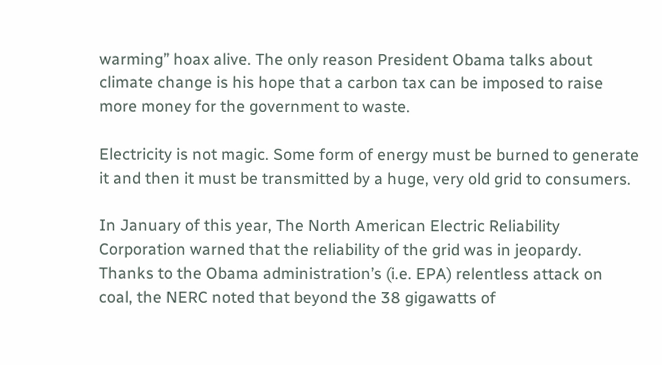warming” hoax alive. The only reason President Obama talks about climate change is his hope that a carbon tax can be imposed to raise more money for the government to waste.

Electricity is not magic. Some form of energy must be burned to generate it and then it must be transmitted by a huge, very old grid to consumers.

In January of this year, The North American Electric Reliability Corporation warned that the reliability of the grid was in jeopardy. Thanks to the Obama administration’s (i.e. EPA) relentless attack on coal, the NERC noted that beyond the 38 gigawatts of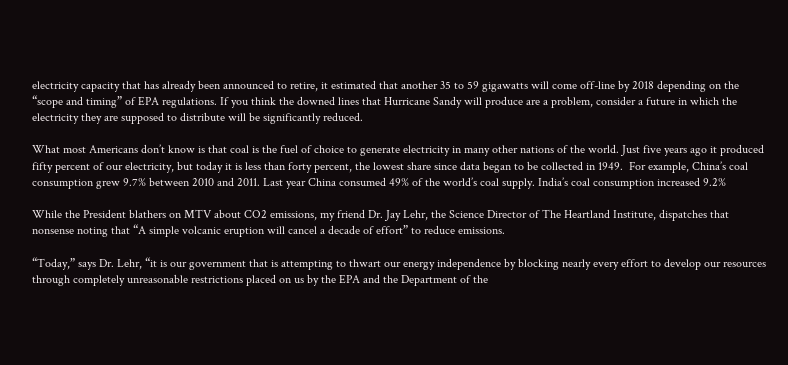electricity capacity that has already been announced to retire, it estimated that another 35 to 59 gigawatts will come off-line by 2018 depending on the “scope and timing” of EPA regulations. If you think the downed lines that Hurricane Sandy will produce are a problem, consider a future in which the electricity they are supposed to distribute will be significantly reduced.

What most Americans don’t know is that coal is the fuel of choice to generate electricity in many other nations of the world. Just five years ago it produced fifty percent of our electricity, but today it is less than forty percent, the lowest share since data began to be collected in 1949.  For example, China’s coal consumption grew 9.7% between 2010 and 2011. Last year China consumed 49% of the world’s coal supply. India’s coal consumption increased 9.2%

While the President blathers on MTV about CO2 emissions, my friend Dr. Jay Lehr, the Science Director of The Heartland Institute, dispatches that nonsense noting that “A simple volcanic eruption will cancel a decade of effort” to reduce emissions.

“Today,” says Dr. Lehr, “it is our government that is attempting to thwart our energy independence by blocking nearly every effort to develop our resources through completely unreasonable restrictions placed on us by the EPA and the Department of the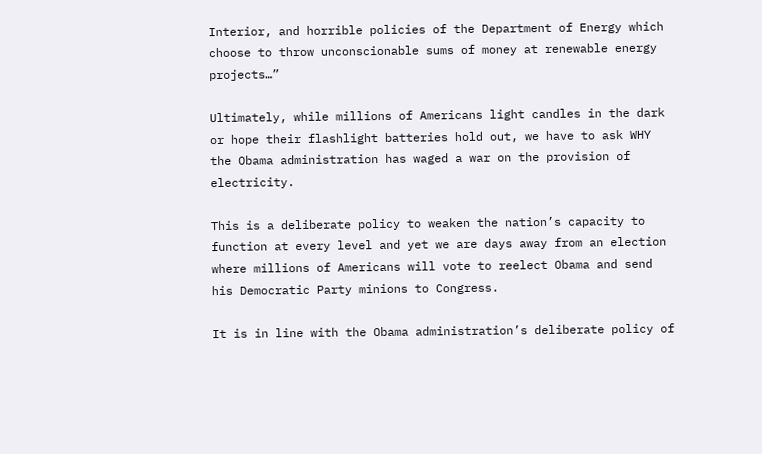Interior, and horrible policies of the Department of Energy which choose to throw unconscionable sums of money at renewable energy projects…”

Ultimately, while millions of Americans light candles in the dark or hope their flashlight batteries hold out, we have to ask WHY the Obama administration has waged a war on the provision of electricity.

This is a deliberate policy to weaken the nation’s capacity to function at every level and yet we are days away from an election where millions of Americans will vote to reelect Obama and send his Democratic Party minions to Congress.

It is in line with the Obama administration’s deliberate policy of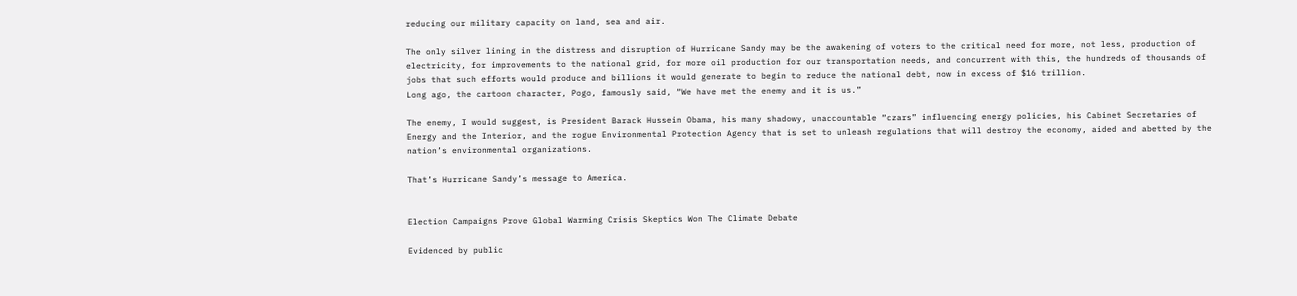reducing our military capacity on land, sea and air.

The only silver lining in the distress and disruption of Hurricane Sandy may be the awakening of voters to the critical need for more, not less, production of electricity, for improvements to the national grid, for more oil production for our transportation needs, and concurrent with this, the hundreds of thousands of jobs that such efforts would produce and billions it would generate to begin to reduce the national debt, now in excess of $16 trillion.
Long ago, the cartoon character, Pogo, famously said, “We have met the enemy and it is us.”

The enemy, I would suggest, is President Barack Hussein Obama, his many shadowy, unaccountable “czars” influencing energy policies, his Cabinet Secretaries of Energy and the Interior, and the rogue Environmental Protection Agency that is set to unleash regulations that will destroy the economy, aided and abetted by the nation’s environmental organizations.

That’s Hurricane Sandy’s message to America.


Election Campaigns Prove Global Warming Crisis Skeptics Won The Climate Debate

Evidenced by public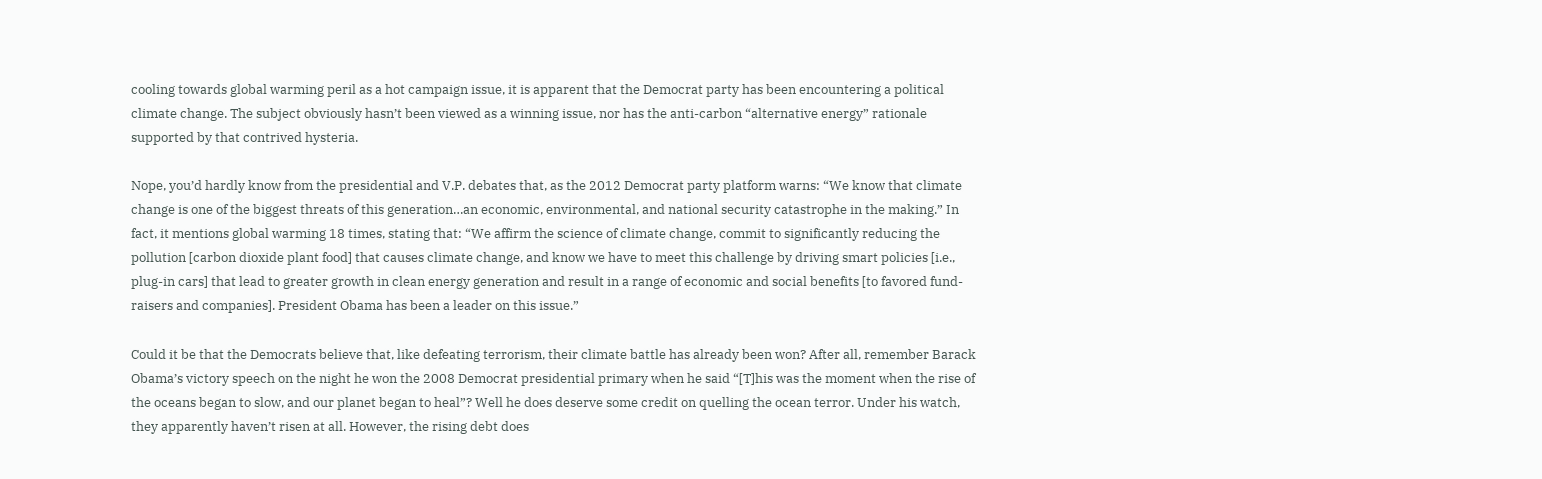cooling towards global warming peril as a hot campaign issue, it is apparent that the Democrat party has been encountering a political climate change. The subject obviously hasn’t been viewed as a winning issue, nor has the anti-carbon “alternative energy” rationale supported by that contrived hysteria.

Nope, you’d hardly know from the presidential and V.P. debates that, as the 2012 Democrat party platform warns: “We know that climate change is one of the biggest threats of this generation…an economic, environmental, and national security catastrophe in the making.” In fact, it mentions global warming 18 times, stating that: “We affirm the science of climate change, commit to significantly reducing the pollution [carbon dioxide plant food] that causes climate change, and know we have to meet this challenge by driving smart policies [i.e., plug-in cars] that lead to greater growth in clean energy generation and result in a range of economic and social benefits [to favored fund-raisers and companies]. President Obama has been a leader on this issue.”

Could it be that the Democrats believe that, like defeating terrorism, their climate battle has already been won? After all, remember Barack Obama’s victory speech on the night he won the 2008 Democrat presidential primary when he said “[T]his was the moment when the rise of the oceans began to slow, and our planet began to heal”? Well he does deserve some credit on quelling the ocean terror. Under his watch, they apparently haven’t risen at all. However, the rising debt does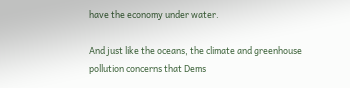have the economy under water.

And just like the oceans, the climate and greenhouse pollution concerns that Dems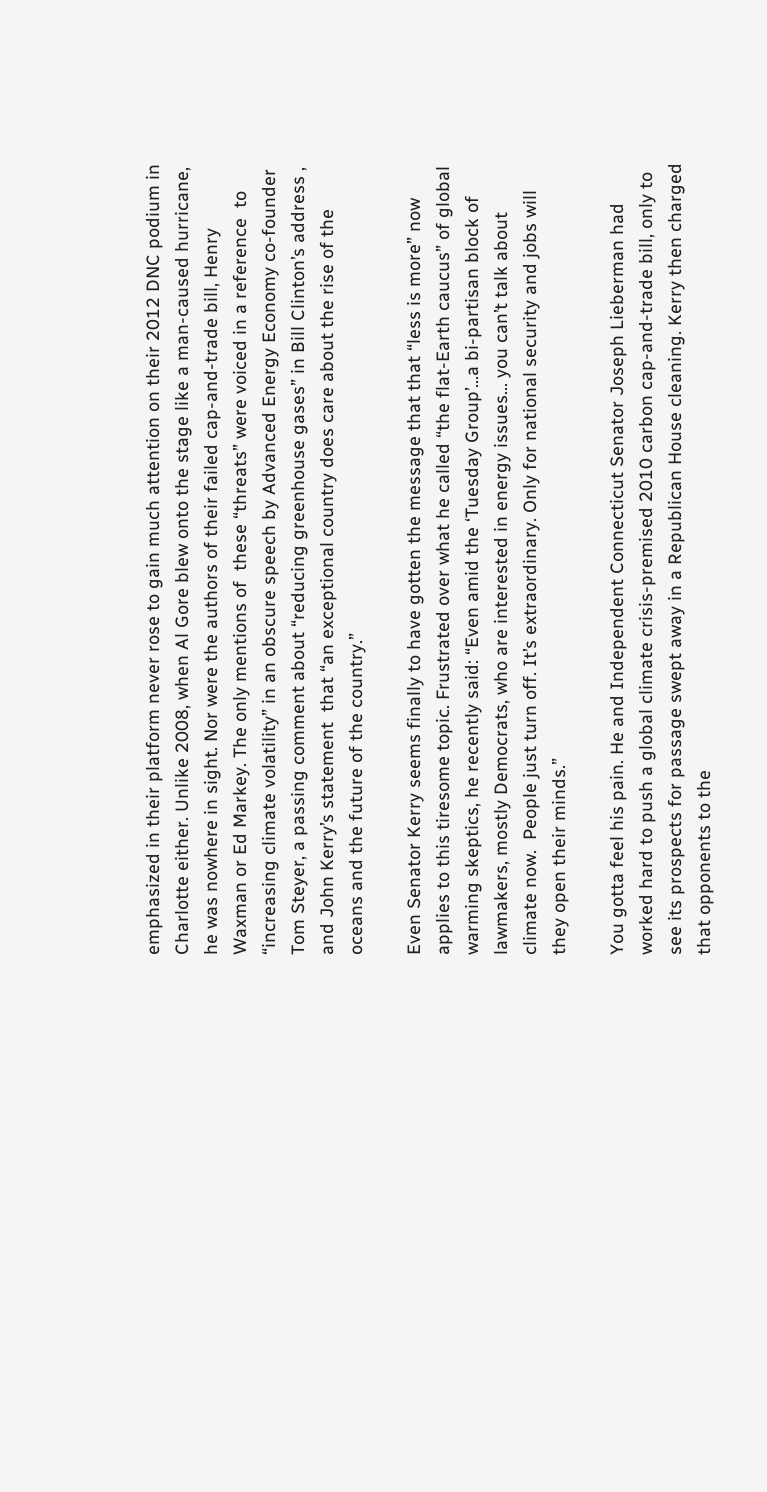emphasized in their platform never rose to gain much attention on their 2012 DNC podium in Charlotte either. Unlike 2008, when Al Gore blew onto the stage like a man-caused hurricane, he was nowhere in sight. Nor were the authors of their failed cap-and-trade bill, Henry Waxman or Ed Markey. The only mentions of  these “threats” were voiced in a reference  to “increasing climate volatility” in an obscure speech by Advanced Energy Economy co-founder Tom Steyer, a passing comment about “reducing greenhouse gases” in Bill Clinton’s address , and John Kerry’s statement  that “an exceptional country does care about the rise of the oceans and the future of the country.”

Even Senator Kerry seems finally to have gotten the message that that “less is more” now applies to this tiresome topic. Frustrated over what he called “the flat-Earth caucus” of global warming skeptics, he recently said: “Even amid the ‘Tuesday Group’…a bi-partisan block of lawmakers, mostly Democrats, who are interested in energy issues… you can’t talk about climate now.  People just turn off. It’s extraordinary. Only for national security and jobs will they open their minds.”

You gotta feel his pain. He and Independent Connecticut Senator Joseph Lieberman had worked hard to push a global climate crisis-premised 2010 carbon cap-and-trade bill, only to see its prospects for passage swept away in a Republican House cleaning. Kerry then charged that opponents to the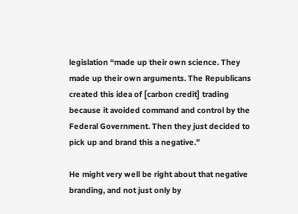legislation “made up their own science. They made up their own arguments. The Republicans created this idea of [carbon credit] trading because it avoided command and control by the Federal Government. Then they just decided to pick up and brand this a negative.”

He might very well be right about that negative branding, and not just only by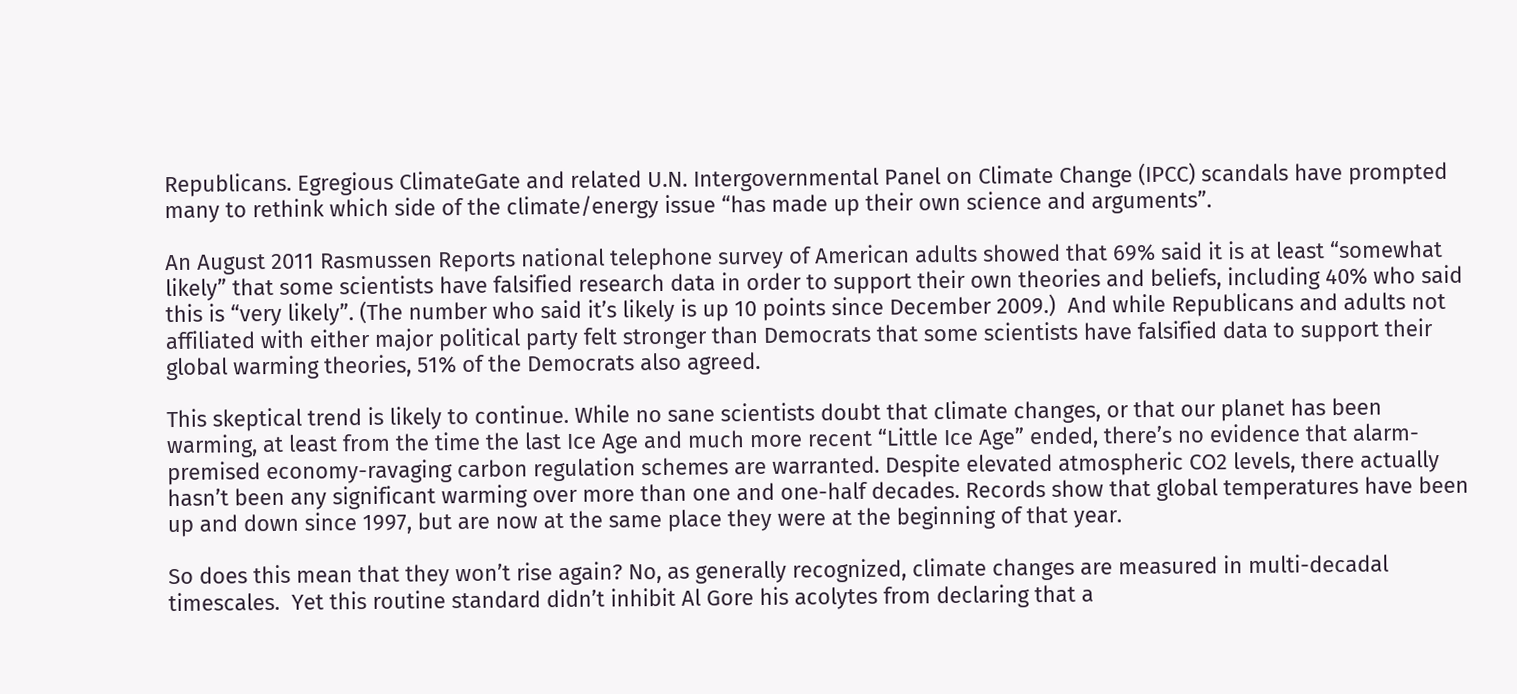Republicans. Egregious ClimateGate and related U.N. Intergovernmental Panel on Climate Change (IPCC) scandals have prompted many to rethink which side of the climate/energy issue “has made up their own science and arguments”.

An August 2011 Rasmussen Reports national telephone survey of American adults showed that 69% said it is at least “somewhat likely” that some scientists have falsified research data in order to support their own theories and beliefs, including 40% who said this is “very likely”. (The number who said it’s likely is up 10 points since December 2009.)  And while Republicans and adults not affiliated with either major political party felt stronger than Democrats that some scientists have falsified data to support their global warming theories, 51% of the Democrats also agreed.

This skeptical trend is likely to continue. While no sane scientists doubt that climate changes, or that our planet has been warming, at least from the time the last Ice Age and much more recent “Little Ice Age” ended, there’s no evidence that alarm-premised economy-ravaging carbon regulation schemes are warranted. Despite elevated atmospheric CO2 levels, there actually hasn’t been any significant warming over more than one and one-half decades. Records show that global temperatures have been up and down since 1997, but are now at the same place they were at the beginning of that year.

So does this mean that they won’t rise again? No, as generally recognized, climate changes are measured in multi-decadal timescales.  Yet this routine standard didn’t inhibit Al Gore his acolytes from declaring that a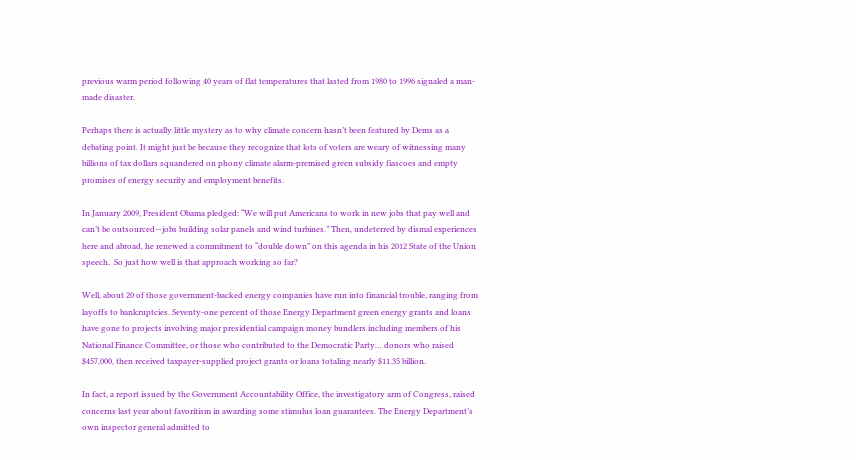previous warm period following 40 years of flat temperatures that lasted from 1980 to 1996 signaled a man-made disaster.

Perhaps there is actually little mystery as to why climate concern hasn’t been featured by Dems as a debating point. It might just be because they recognize that lots of voters are weary of witnessing many billions of tax dollars squandered on phony climate alarm-premised green subsidy fiascoes and empty promises of energy security and employment benefits.

In January 2009, President Obama pledged: “We will put Americans to work in new jobs that pay well and can’t be outsourced—jobs building solar panels and wind turbines.” Then, undeterred by dismal experiences here and abroad, he renewed a commitment to “double down” on this agenda in his 2012 State of the Union speech.  So just how well is that approach working so far?

Well, about 20 of those government-backed energy companies have run into financial trouble, ranging from layoffs to bankruptcies. Seventy-one percent of those Energy Department green energy grants and loans have gone to projects involving major presidential campaign money bundlers including members of his National Finance Committee, or those who contributed to the Democratic Party… donors who raised $457,000, then received taxpayer-supplied project grants or loans totaling nearly $11.35 billion.

In fact, a report issued by the Government Accountability Office, the investigatory arm of Congress, raised concerns last year about favoritism in awarding some stimulus loan guarantees. The Energy Department’s own inspector general admitted to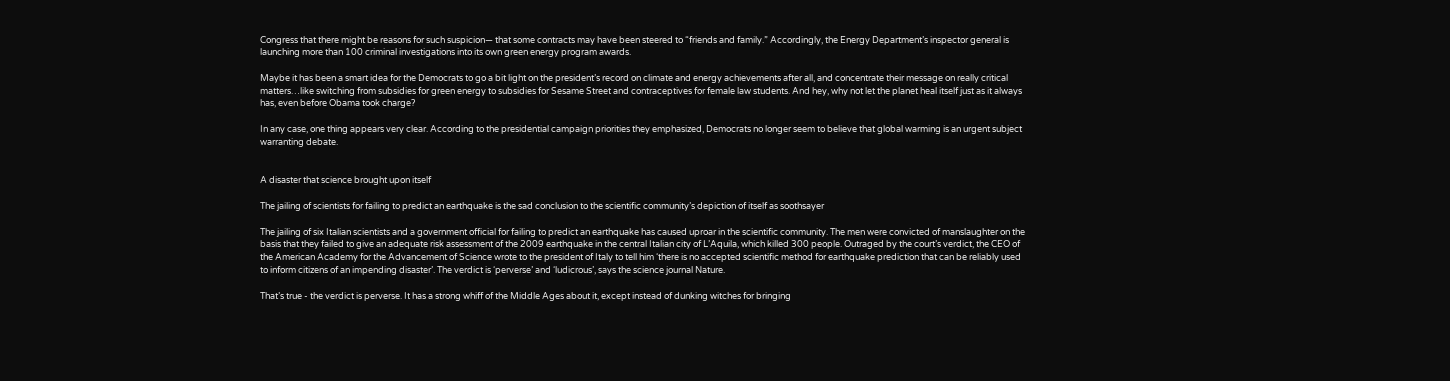Congress that there might be reasons for such suspicion— that some contracts may have been steered to “friends and family.” Accordingly, the Energy Department’s inspector general is launching more than 100 criminal investigations into its own green energy program awards.

Maybe it has been a smart idea for the Democrats to go a bit light on the president’s record on climate and energy achievements after all, and concentrate their message on really critical matters…like switching from subsidies for green energy to subsidies for Sesame Street and contraceptives for female law students. And hey, why not let the planet heal itself just as it always has, even before Obama took charge?

In any case, one thing appears very clear. According to the presidential campaign priorities they emphasized, Democrats no longer seem to believe that global warming is an urgent subject warranting debate.


A disaster that science brought upon itself

The jailing of scientists for failing to predict an earthquake is the sad conclusion to the scientific community’s depiction of itself as soothsayer

The jailing of six Italian scientists and a government official for failing to predict an earthquake has caused uproar in the scientific community. The men were convicted of manslaughter on the basis that they failed to give an adequate risk assessment of the 2009 earthquake in the central Italian city of L’Aquila, which killed 300 people. Outraged by the court’s verdict, the CEO of the American Academy for the Advancement of Science wrote to the president of Italy to tell him ‘there is no accepted scientific method for earthquake prediction that can be reliably used to inform citizens of an impending disaster’. The verdict is ‘perverse’ and ‘ludicrous’, says the science journal Nature.

That’s true - the verdict is perverse. It has a strong whiff of the Middle Ages about it, except instead of dunking witches for bringing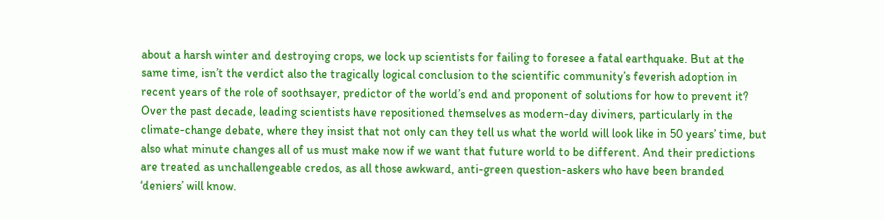about a harsh winter and destroying crops, we lock up scientists for failing to foresee a fatal earthquake. But at the same time, isn’t the verdict also the tragically logical conclusion to the scientific community’s feverish adoption in recent years of the role of soothsayer, predictor of the world’s end and proponent of solutions for how to prevent it? Over the past decade, leading scientists have repositioned themselves as modern-day diviners, particularly in the climate-change debate, where they insist that not only can they tell us what the world will look like in 50 years’ time, but also what minute changes all of us must make now if we want that future world to be different. And their predictions are treated as unchallengeable credos, as all those awkward, anti-green question-askers who have been branded ‘deniers’ will know.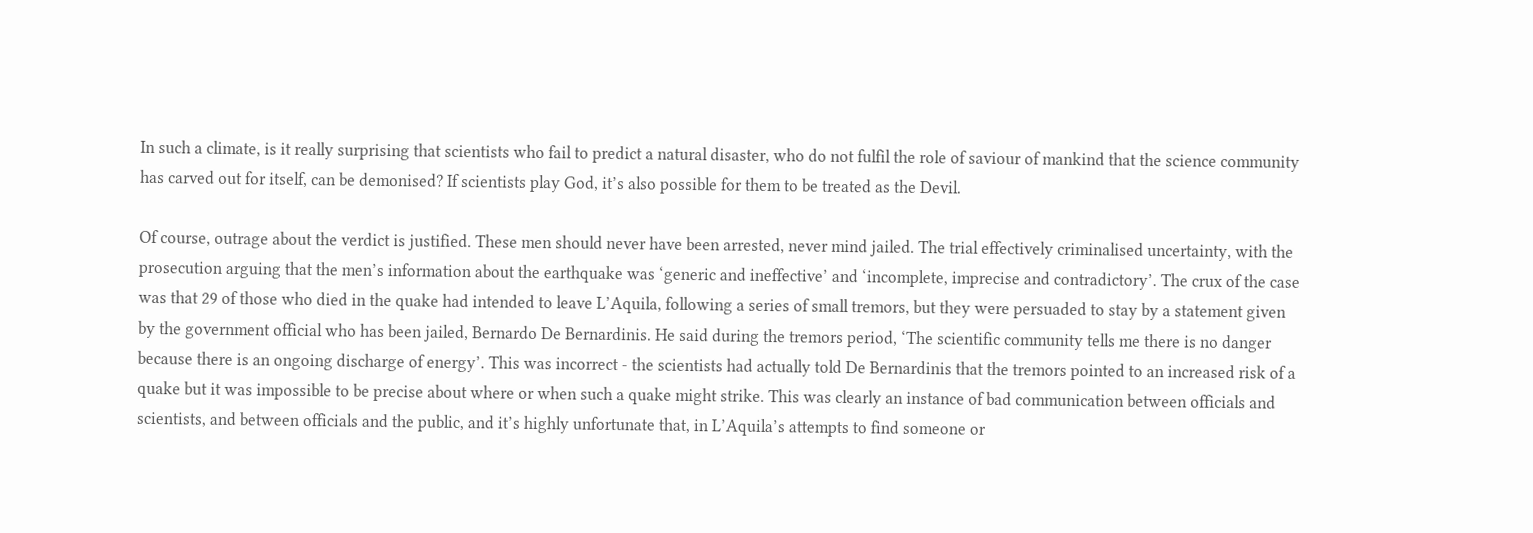In such a climate, is it really surprising that scientists who fail to predict a natural disaster, who do not fulfil the role of saviour of mankind that the science community has carved out for itself, can be demonised? If scientists play God, it’s also possible for them to be treated as the Devil.

Of course, outrage about the verdict is justified. These men should never have been arrested, never mind jailed. The trial effectively criminalised uncertainty, with the prosecution arguing that the men’s information about the earthquake was ‘generic and ineffective’ and ‘incomplete, imprecise and contradictory’. The crux of the case was that 29 of those who died in the quake had intended to leave L’Aquila, following a series of small tremors, but they were persuaded to stay by a statement given by the government official who has been jailed, Bernardo De Bernardinis. He said during the tremors period, ‘The scientific community tells me there is no danger because there is an ongoing discharge of energy’. This was incorrect - the scientists had actually told De Bernardinis that the tremors pointed to an increased risk of a quake but it was impossible to be precise about where or when such a quake might strike. This was clearly an instance of bad communication between officials and scientists, and between officials and the public, and it’s highly unfortunate that, in L’Aquila’s attempts to find someone or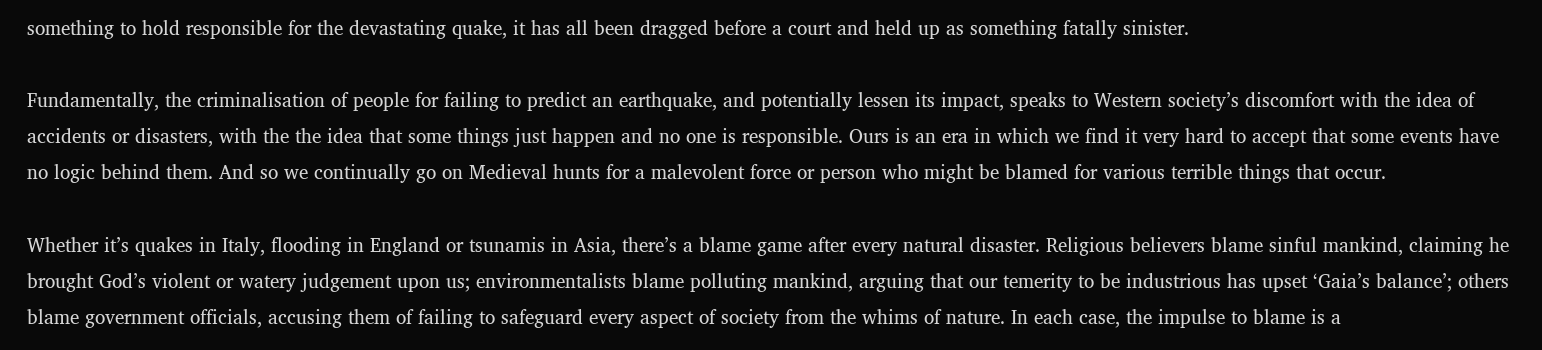something to hold responsible for the devastating quake, it has all been dragged before a court and held up as something fatally sinister.

Fundamentally, the criminalisation of people for failing to predict an earthquake, and potentially lessen its impact, speaks to Western society’s discomfort with the idea of accidents or disasters, with the the idea that some things just happen and no one is responsible. Ours is an era in which we find it very hard to accept that some events have no logic behind them. And so we continually go on Medieval hunts for a malevolent force or person who might be blamed for various terrible things that occur.

Whether it’s quakes in Italy, flooding in England or tsunamis in Asia, there’s a blame game after every natural disaster. Religious believers blame sinful mankind, claiming he brought God’s violent or watery judgement upon us; environmentalists blame polluting mankind, arguing that our temerity to be industrious has upset ‘Gaia’s balance’; others blame government officials, accusing them of failing to safeguard every aspect of society from the whims of nature. In each case, the impulse to blame is a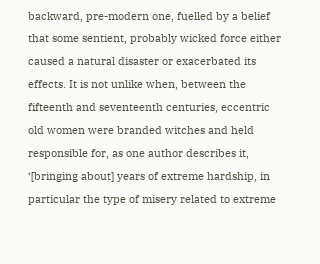backward, pre-modern one, fuelled by a belief that some sentient, probably wicked force either caused a natural disaster or exacerbated its effects. It is not unlike when, between the fifteenth and seventeenth centuries, eccentric old women were branded witches and held responsible for, as one author describes it, ‘[bringing about] years of extreme hardship, in particular the type of misery related to extreme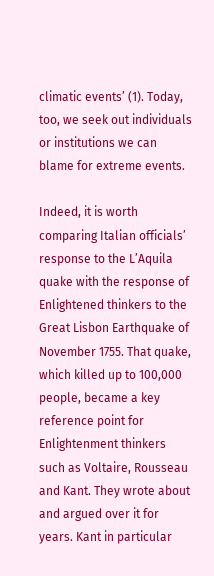climatic events’ (1). Today, too, we seek out individuals or institutions we can blame for extreme events.

Indeed, it is worth comparing Italian officials’ response to the L’Aquila quake with the response of Enlightened thinkers to the Great Lisbon Earthquake of November 1755. That quake, which killed up to 100,000 people, became a key reference point for Enlightenment thinkers such as Voltaire, Rousseau and Kant. They wrote about and argued over it for years. Kant in particular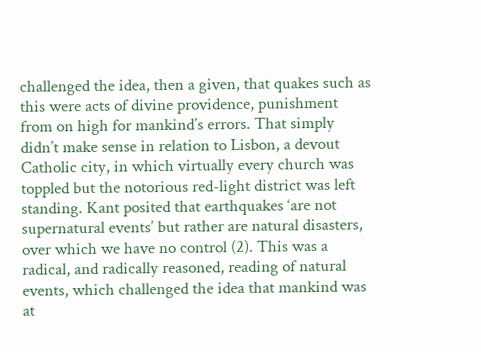challenged the idea, then a given, that quakes such as this were acts of divine providence, punishment from on high for mankind’s errors. That simply didn’t make sense in relation to Lisbon, a devout Catholic city, in which virtually every church was toppled but the notorious red-light district was left standing. Kant posited that earthquakes ‘are not supernatural events’ but rather are natural disasters, over which we have no control (2). This was a radical, and radically reasoned, reading of natural events, which challenged the idea that mankind was at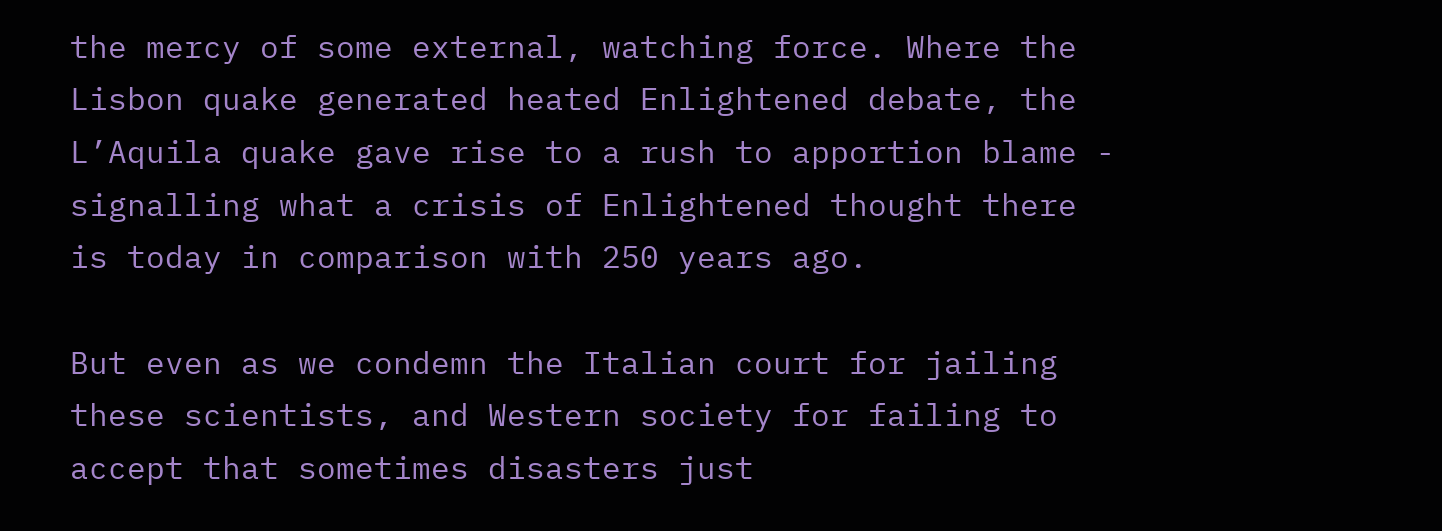the mercy of some external, watching force. Where the Lisbon quake generated heated Enlightened debate, the L’Aquila quake gave rise to a rush to apportion blame - signalling what a crisis of Enlightened thought there is today in comparison with 250 years ago.

But even as we condemn the Italian court for jailing these scientists, and Western society for failing to accept that sometimes disasters just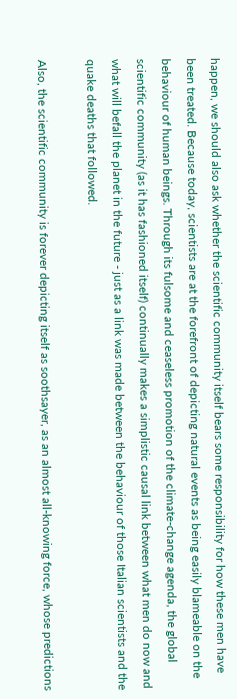happen, we should also ask whether the scientific community itself bears some responsibility for how these men have been treated. Because today, scientists are at the forefront of depicting natural events as being easily blameable on the behaviour of human beings. Through its fulsome and ceaseless promotion of the climate-change agenda, the global scientific community (as it has fashioned itself) continually makes a simplistic causal link between what men do now and what will befall the planet in the future - just as a link was made between the behaviour of those Italian scientists and the quake deaths that followed.

Also, the scientific community is forever depicting itself as soothsayer, as an almost all-knowing force, whose predictions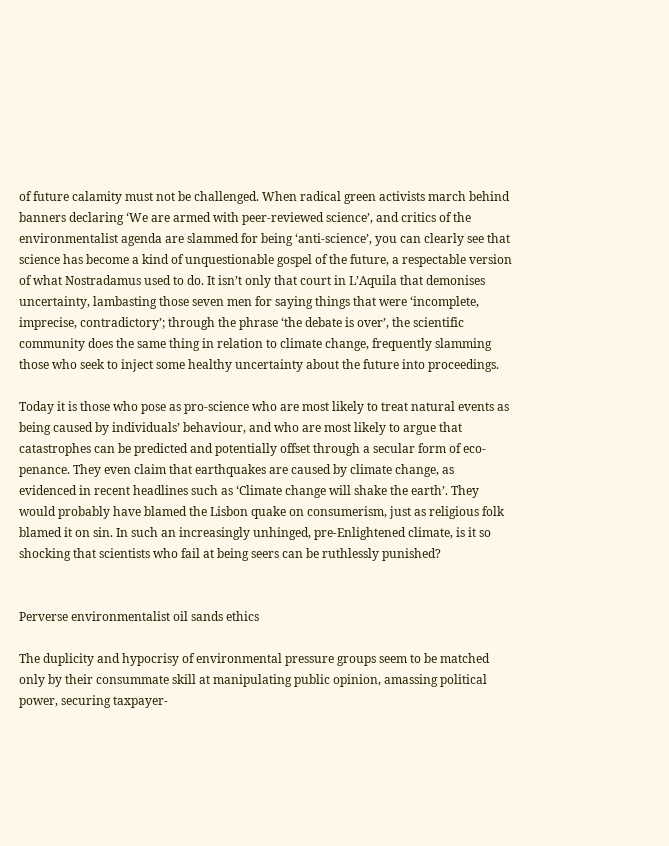of future calamity must not be challenged. When radical green activists march behind banners declaring ‘We are armed with peer-reviewed science’, and critics of the environmentalist agenda are slammed for being ‘anti-science’, you can clearly see that science has become a kind of unquestionable gospel of the future, a respectable version of what Nostradamus used to do. It isn’t only that court in L’Aquila that demonises uncertainty, lambasting those seven men for saying things that were ‘incomplete, imprecise, contradictory’; through the phrase ‘the debate is over’, the scientific community does the same thing in relation to climate change, frequently slamming those who seek to inject some healthy uncertainty about the future into proceedings.

Today it is those who pose as pro-science who are most likely to treat natural events as being caused by individuals’ behaviour, and who are most likely to argue that catastrophes can be predicted and potentially offset through a secular form of eco-penance. They even claim that earthquakes are caused by climate change, as evidenced in recent headlines such as ‘Climate change will shake the earth’. They would probably have blamed the Lisbon quake on consumerism, just as religious folk blamed it on sin. In such an increasingly unhinged, pre-Enlightened climate, is it so shocking that scientists who fail at being seers can be ruthlessly punished?


Perverse environmentalist oil sands ethics

The duplicity and hypocrisy of environmental pressure groups seem to be matched only by their consummate skill at manipulating public opinion, amassing political power, securing taxpayer-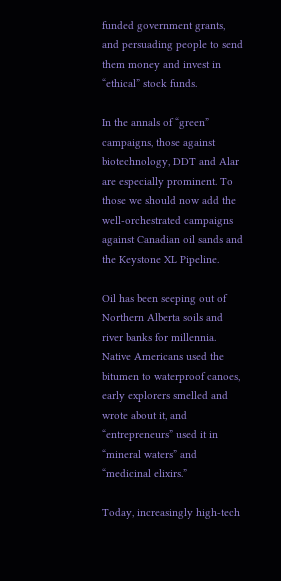funded government grants, and persuading people to send them money and invest in “ethical” stock funds.

In the annals of “green” campaigns, those against biotechnology, DDT and Alar are especially prominent. To those we should now add the well-orchestrated campaigns against Canadian oil sands and the Keystone XL Pipeline.

Oil has been seeping out of Northern Alberta soils and river banks for millennia. Native Americans used the bitumen to waterproof canoes, early explorers smelled and wrote about it, and “entrepreneurs” used it in “mineral waters” and “medicinal elixirs.”

Today, increasingly high-tech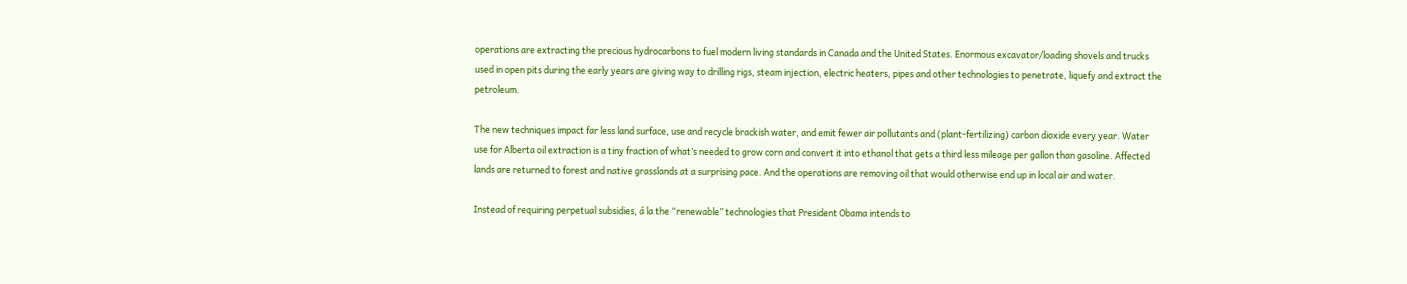operations are extracting the precious hydrocarbons to fuel modern living standards in Canada and the United States. Enormous excavator/loading shovels and trucks used in open pits during the early years are giving way to drilling rigs, steam injection, electric heaters, pipes and other technologies to penetrate, liquefy and extract the petroleum.

The new techniques impact far less land surface, use and recycle brackish water, and emit fewer air pollutants and (plant-fertilizing) carbon dioxide every year. Water use for Alberta oil extraction is a tiny fraction of what’s needed to grow corn and convert it into ethanol that gets a third less mileage per gallon than gasoline. Affected lands are returned to forest and native grasslands at a surprising pace. And the operations are removing oil that would otherwise end up in local air and water.

Instead of requiring perpetual subsidies, á la the “renewable” technologies that President Obama intends to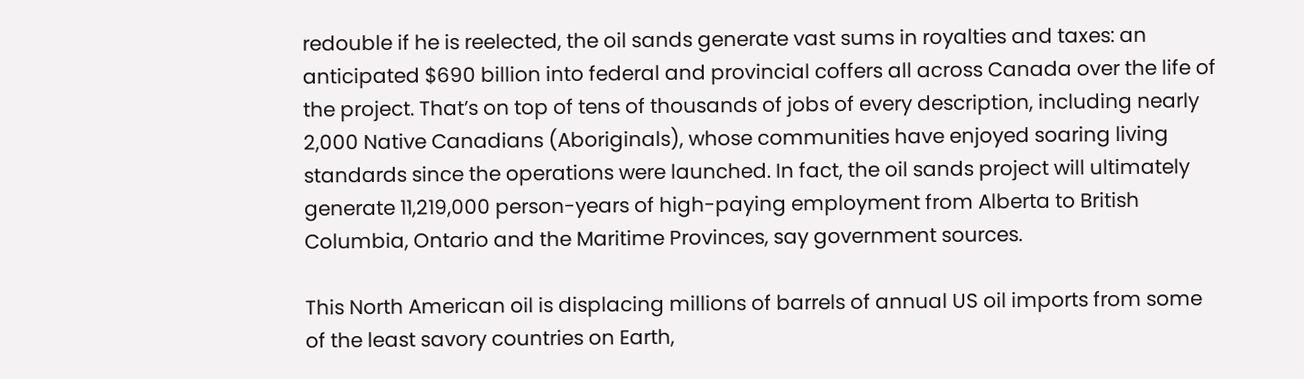redouble if he is reelected, the oil sands generate vast sums in royalties and taxes: an anticipated $690 billion into federal and provincial coffers all across Canada over the life of the project. That’s on top of tens of thousands of jobs of every description, including nearly 2,000 Native Canadians (Aboriginals), whose communities have enjoyed soaring living standards since the operations were launched. In fact, the oil sands project will ultimately generate 11,219,000 person-years of high-paying employment from Alberta to British Columbia, Ontario and the Maritime Provinces, say government sources.

This North American oil is displacing millions of barrels of annual US oil imports from some of the least savory countries on Earth,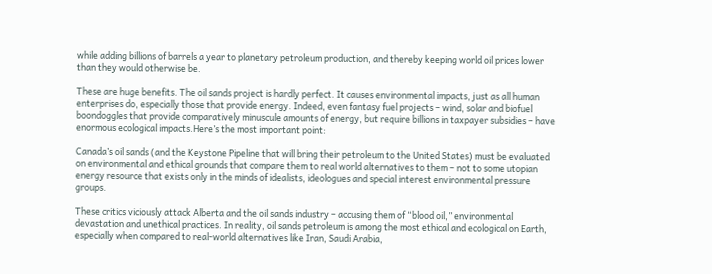while adding billions of barrels a year to planetary petroleum production, and thereby keeping world oil prices lower than they would otherwise be.

These are huge benefits. The oil sands project is hardly perfect. It causes environmental impacts, just as all human enterprises do, especially those that provide energy. Indeed, even fantasy fuel projects – wind, solar and biofuel boondoggles that provide comparatively minuscule amounts of energy, but require billions in taxpayer subsidies – have enormous ecological impacts.Here’s the most important point:

Canada’s oil sands (and the Keystone Pipeline that will bring their petroleum to the United States) must be evaluated on environmental and ethical grounds that compare them to real world alternatives to them – not to some utopian energy resource that exists only in the minds of idealists, ideologues and special interest environmental pressure groups.

These critics viciously attack Alberta and the oil sands industry – accusing them of “blood oil,” environmental devastation and unethical practices. In reality, oil sands petroleum is among the most ethical and ecological on Earth, especially when compared to real-world alternatives like Iran, Saudi Arabia,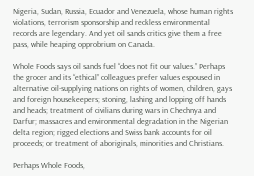Nigeria, Sudan, Russia, Ecuador and Venezuela, whose human rights violations, terrorism sponsorship and reckless environmental records are legendary. And yet oil sands critics give them a free pass, while heaping opprobrium on Canada.

Whole Foods says oil sands fuel “does not fit our values.” Perhaps the grocer and its “ethical” colleagues prefer values espoused in alternative oil-supplying nations on rights of women, children, gays and foreign housekeepers; stoning, lashing and lopping off hands and heads; treatment of civilians during wars in Chechnya and Darfur; massacres and environmental degradation in the Nigerian delta region; rigged elections and Swiss bank accounts for oil proceeds; or treatment of aboriginals, minorities and Christians.

Perhaps Whole Foods,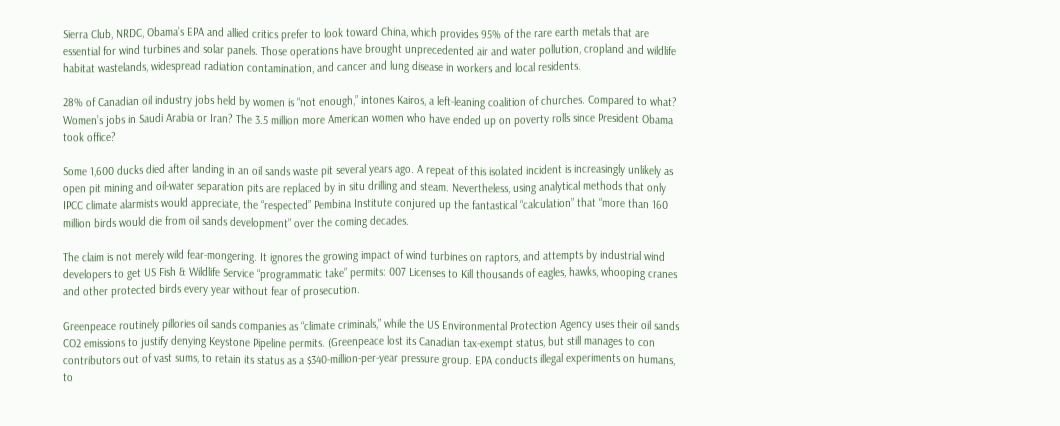Sierra Club, NRDC, Obama’s EPA and allied critics prefer to look toward China, which provides 95% of the rare earth metals that are essential for wind turbines and solar panels. Those operations have brought unprecedented air and water pollution, cropland and wildlife habitat wastelands, widespread radiation contamination, and cancer and lung disease in workers and local residents.

28% of Canadian oil industry jobs held by women is “not enough,” intones Kairos, a left-leaning coalition of churches. Compared to what? Women’s jobs in Saudi Arabia or Iran? The 3.5 million more American women who have ended up on poverty rolls since President Obama took office?

Some 1,600 ducks died after landing in an oil sands waste pit several years ago. A repeat of this isolated incident is increasingly unlikely as open pit mining and oil-water separation pits are replaced by in situ drilling and steam. Nevertheless, using analytical methods that only  IPCC climate alarmists would appreciate, the “respected” Pembina Institute conjured up the fantastical “calculation” that “more than 160 million birds would die from oil sands development” over the coming decades.

The claim is not merely wild fear-mongering. It ignores the growing impact of wind turbines on raptors, and attempts by industrial wind developers to get US Fish & Wildlife Service “programmatic take” permits: 007 Licenses to Kill thousands of eagles, hawks, whooping cranes and other protected birds every year without fear of prosecution.

Greenpeace routinely pillories oil sands companies as “climate criminals,” while the US Environmental Protection Agency uses their oil sands CO2 emissions to justify denying Keystone Pipeline permits. (Greenpeace lost its Canadian tax-exempt status, but still manages to con contributors out of vast sums, to retain its status as a $340-million-per-year pressure group. EPA conducts illegal experiments on humans, to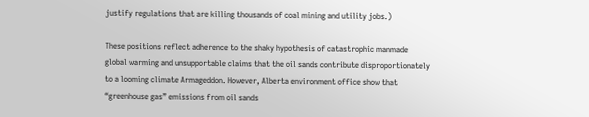justify regulations that are killing thousands of coal mining and utility jobs.)

These positions reflect adherence to the shaky hypothesis of catastrophic manmade global warming and unsupportable claims that the oil sands contribute disproportionately to a looming climate Armageddon. However, Alberta environment office show that “greenhouse gas” emissions from oil sands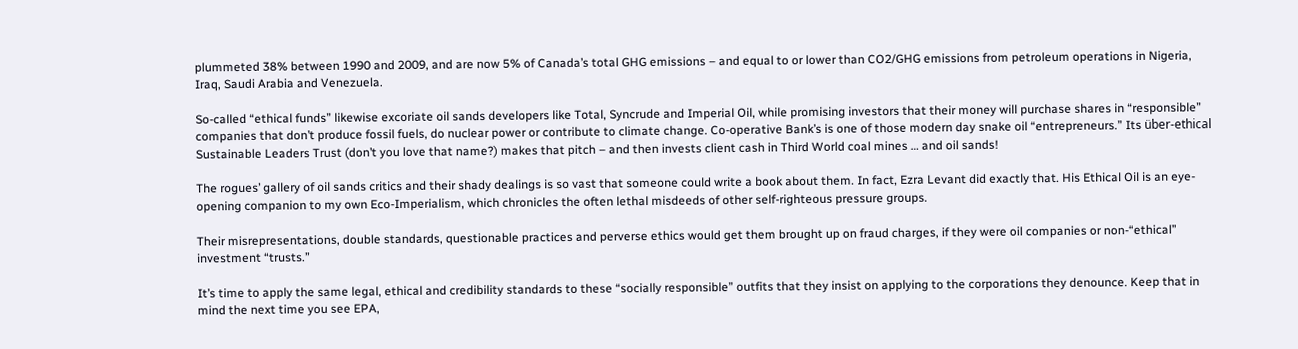plummeted 38% between 1990 and 2009, and are now 5% of Canada’s total GHG emissions – and equal to or lower than CO2/GHG emissions from petroleum operations in Nigeria, Iraq, Saudi Arabia and Venezuela.

So-called “ethical funds” likewise excoriate oil sands developers like Total, Syncrude and Imperial Oil, while promising investors that their money will purchase shares in “responsible” companies that don’t produce fossil fuels, do nuclear power or contribute to climate change. Co-operative Bank’s is one of those modern day snake oil “entrepreneurs.” Its über-ethical Sustainable Leaders Trust (don’t you love that name?) makes that pitch – and then invests client cash in Third World coal mines … and oil sands!

The rogues’ gallery of oil sands critics and their shady dealings is so vast that someone could write a book about them. In fact, Ezra Levant did exactly that. His Ethical Oil is an eye-opening companion to my own Eco-Imperialism, which chronicles the often lethal misdeeds of other self-righteous pressure groups.

Their misrepresentations, double standards, questionable practices and perverse ethics would get them brought up on fraud charges, if they were oil companies or non-“ethical” investment “trusts.”

It’s time to apply the same legal, ethical and credibility standards to these “socially responsible” outfits that they insist on applying to the corporations they denounce. Keep that in mind the next time you see EPA,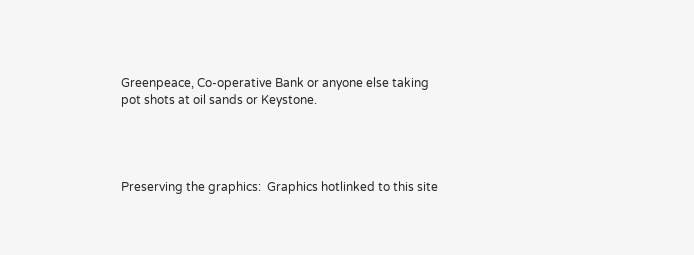Greenpeace, Co-operative Bank or anyone else taking pot shots at oil sands or Keystone.




Preserving the graphics:  Graphics hotlinked to this site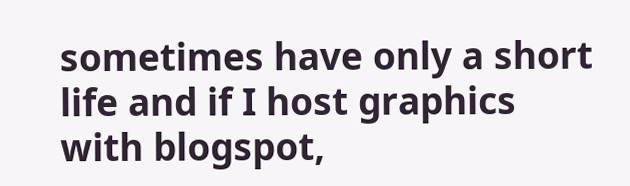sometimes have only a short life and if I host graphics with blogspot,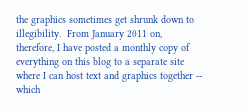the graphics sometimes get shrunk down to illegibility.  From January 2011 on, therefore, I have posted a monthly copy of everything on this blog to a separate site where I can host text and graphics together -- which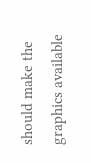should make the graphics available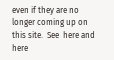even if they are no longer coming up on this site.  See  here and here